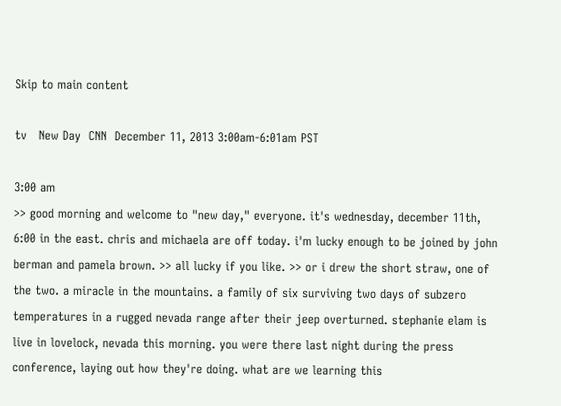Skip to main content

tv   New Day  CNN  December 11, 2013 3:00am-6:01am PST

3:00 am
>> good morning and welcome to "new day," everyone. it's wednesday, december 11th, 6:00 in the east. chris and michaela are off today. i'm lucky enough to be joined by john berman and pamela brown. >> all lucky if you like. >> or i drew the short straw, one of the two. a miracle in the mountains. a family of six surviving two days of subzero temperatures in a rugged nevada range after their jeep overturned. stephanie elam is live in lovelock, nevada this morning. you were there last night during the press conference, laying out how they're doing. what are we learning this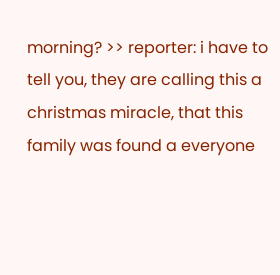morning? >> reporter: i have to tell you, they are calling this a christmas miracle, that this family was found a everyone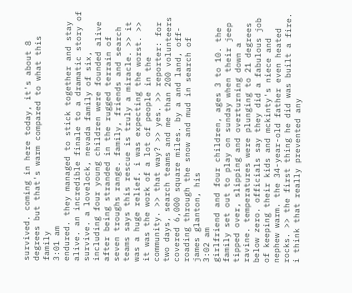survived. coming in here today, it's about 8 degrees but that's warm compared to what this family
3:01 am
endured. they managed to stick together and stay alive. an incredible finale to a dramatic story of survive. a lovelock, nevada family of six, including four young children were founded alive after being stranded in the rugged terrain of seven troughs range. family, friends and search teams says this rescue is truly a miracle. >> it was a huge relief. i was expecting the worst. >> it was the work of a lot of people in the community. >> that way? >> yes. >> reporter: for two days, search teams and me than 200 volunteers covered 6,000 square miles. by a and land, off-roading through the snow and mud in search of james glanton, his
3:02 am
girlfriend and four children, ages 3 to 10. the family set out to play on sunday when their jeep tipped over, slipping and overturning down a ravine. temperatures were plunging to 21 degrees below zero. officials say they did a fabulous job of keeping their kids and mckinty's niece and nephew warm. the 34-year-old father even heated rocks. >> the first thing he did was built a fire. i think that really prevented any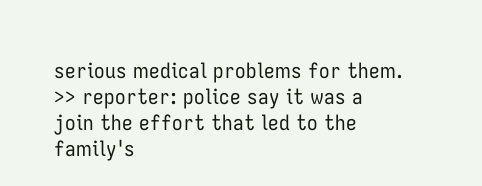serious medical problems for them. >> reporter: police say it was a join the effort that led to the family's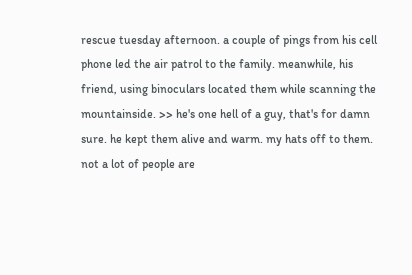rescue tuesday afternoon. a couple of pings from his cell phone led the air patrol to the family. meanwhile, his friend, using binoculars located them while scanning the mountainside. >> he's one hell of a guy, that's for damn sure. he kept them alive and warm. my hats off to them. not a lot of people are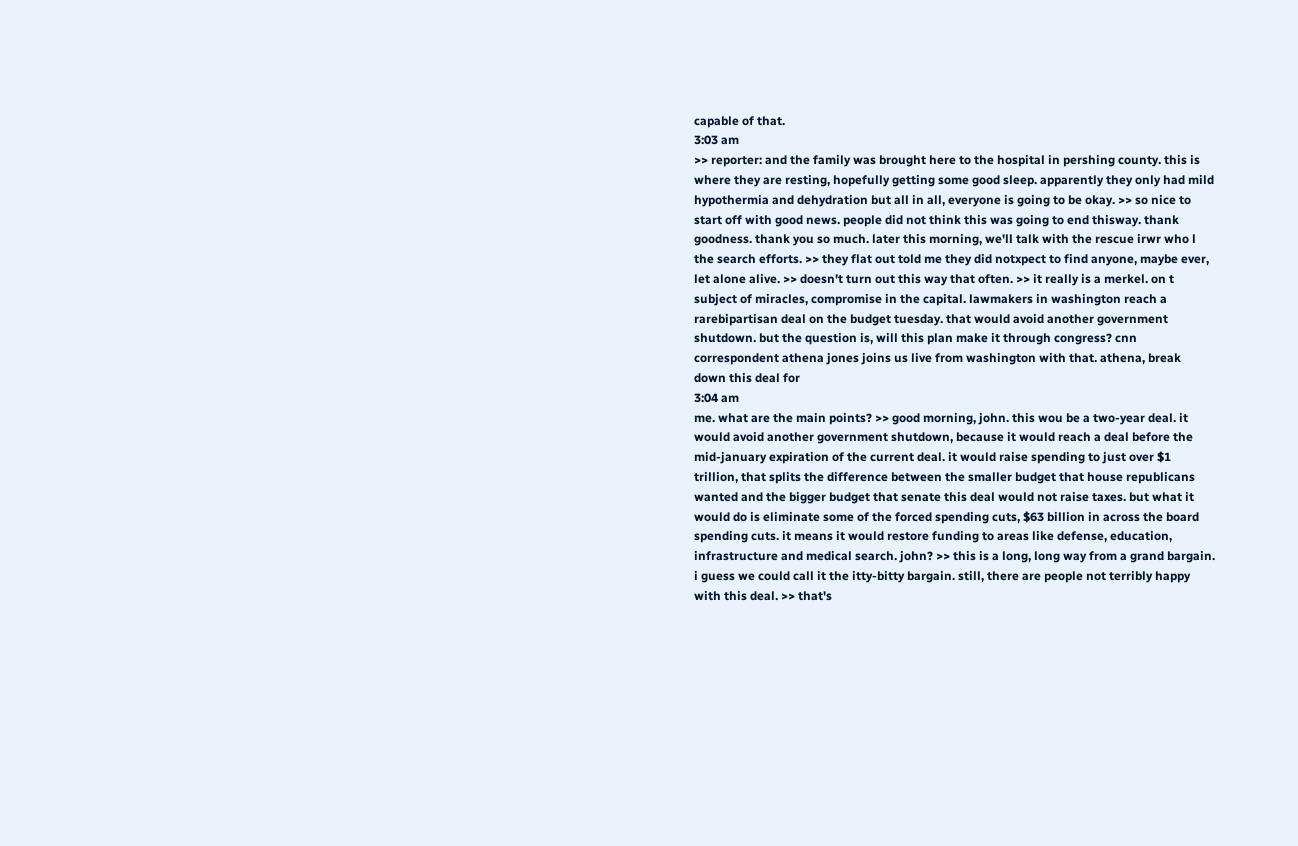capable of that.
3:03 am
>> reporter: and the family was brought here to the hospital in pershing county. this is where they are resting, hopefully getting some good sleep. apparently they only had mild hypothermia and dehydration but all in all, everyone is going to be okay. >> so nice to start off with good news. people did not think this was going to end thisway. thank goodness. thank you so much. later this morning, we'll talk with the rescue irwr who l the search efforts. >> they flat out told me they did notxpect to find anyone, maybe ever, let alone alive. >> doesn't turn out this way that often. >> it really is a merkel. on t subject of miracles, compromise in the capital. lawmakers in washington reach a rarebipartisan deal on the budget tuesday. that would avoid another government shutdown. but the question is, will this plan make it through congress? cnn correspondent athena jones joins us live from washington with that. athena, break down this deal for
3:04 am
me. what are the main points? >> good morning, john. this wou be a two-year deal. it would avoid another government shutdown, because it would reach a deal before the mid-january expiration of the current deal. it would raise spending to just over $1 trillion, that splits the difference between the smaller budget that house republicans wanted and the bigger budget that senate this deal would not raise taxes. but what it would do is eliminate some of the forced spending cuts, $63 billion in across the board spending cuts. it means it would restore funding to areas like defense, education, infrastructure and medical search. john? >> this is a long, long way from a grand bargain. i guess we could call it the itty-bitty bargain. still, there are people not terribly happy with this deal. >> that's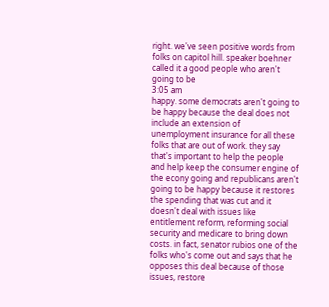right. we've seen positive words from folks on capitol hill. speaker boehner called it a good people who aren't going to be
3:05 am
happy. some democrats aren't going to be happy because the deal does not include an extension of unemployment insurance for all these folks that are out of work. they say that's important to help the people and help keep the consumer engine of the econy going and republicans aren't going to be happy because it restores the spending that was cut and it doesn't deal with issues like entitlement reform, reforming social security and medicare to bring down costs. in fact, senator rubios one of the folks who's come out and says that he opposes this deal because of those issues, restore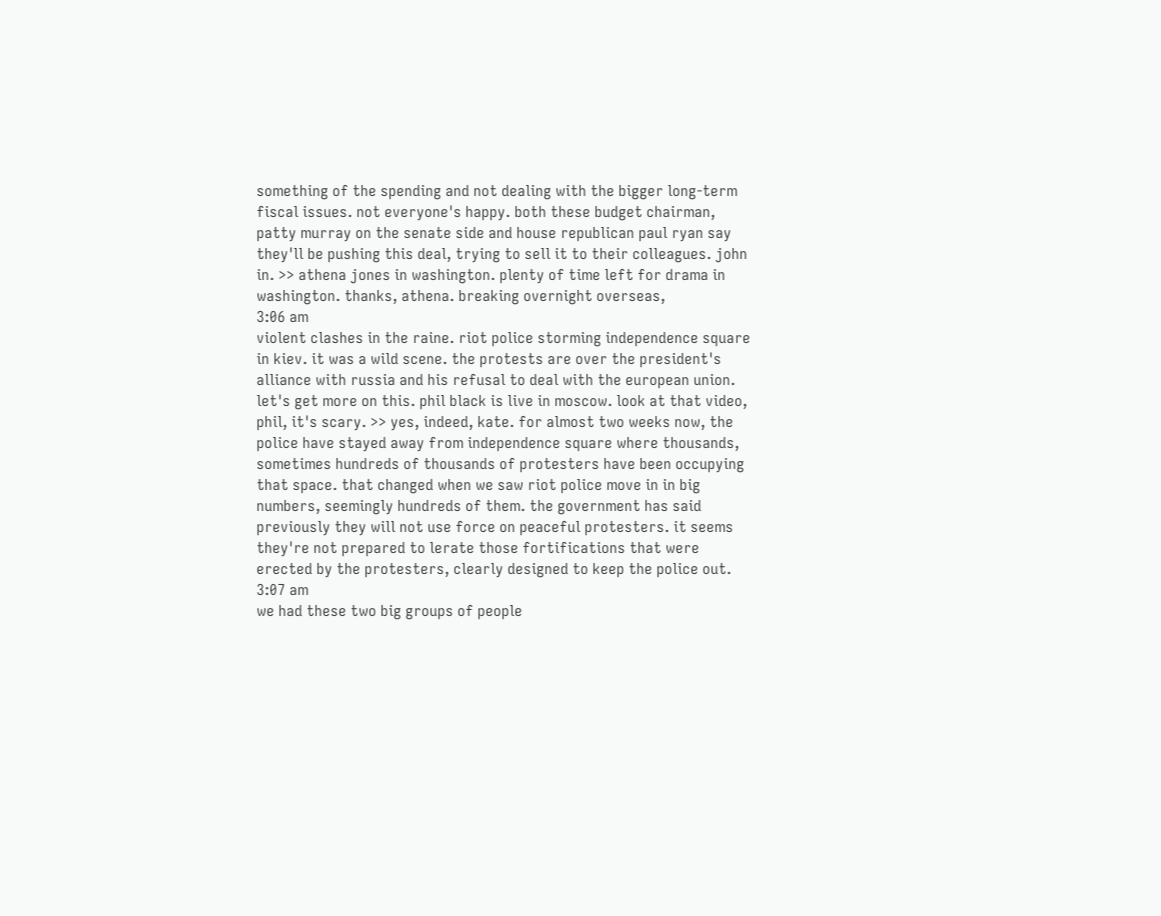something of the spending and not dealing with the bigger long-term fiscal issues. not everyone's happy. both these budget chairman, patty murray on the senate side and house republican paul ryan say they'll be pushing this deal, trying to sell it to their colleagues. john in. >> athena jones in washington. plenty of time left for drama in washington. thanks, athena. breaking overnight overseas,
3:06 am
violent clashes in the raine. riot police storming independence square in kiev. it was a wild scene. the protests are over the president's alliance with russia and his refusal to deal with the european union. let's get more on this. phil black is live in moscow. look at that video, phil, it's scary. >> yes, indeed, kate. for almost two weeks now, the police have stayed away from independence square where thousands, sometimes hundreds of thousands of protesters have been occupying that space. that changed when we saw riot police move in in big numbers, seemingly hundreds of them. the government has said previously they will not use force on peaceful protesters. it seems they're not prepared to lerate those fortifications that were erected by the protesters, clearly designed to keep the police out.
3:07 am
we had these two big groups of people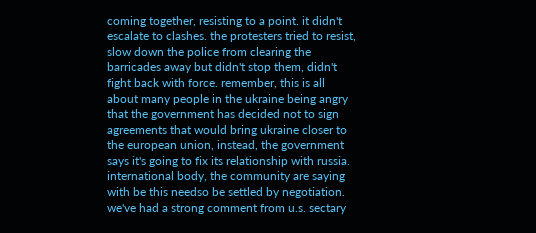coming together, resisting to a point. it didn't escalate to clashes. the protesters tried to resist, slow down the police from clearing the barricades away but didn't stop them, didn't fight back with force. remember, this is all about many people in the ukraine being angry that the government has decided not to sign agreements that would bring ukraine closer to the european union, instead, the government says it's going to fix its relationship with russia. international body, the community are saying with be this needso be settled by negotiation. we've had a strong comment from u.s. sectary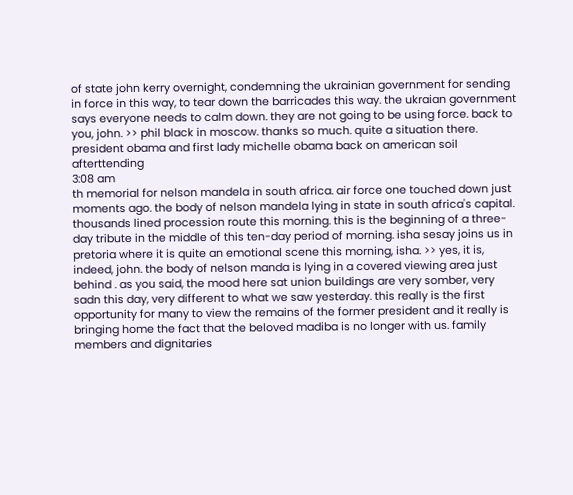of state john kerry overnight, condemning the ukrainian government for sending in force in this way, to tear down the barricades this way. the ukraian government says everyone needs to calm down. they are not going to be using force. back to you, john. >> phil black in moscow. thanks so much. quite a situation there. president obama and first lady michelle obama back on american soil afterttending
3:08 am
th memorial for nelson mandela in south africa. air force one touched down just moments ago. the body of nelson mandela lying in state in south africa's capital. thousands lined procession route this morning. this is the beginning of a three-day tribute in the middle of this ten-day period of morning. isha sesay joins us in pretoria where it is quite an emotional scene this morning, isha. >> yes, it is, indeed, john. the body of nelson manda is lying in a covered viewing area just behind . as you said, the mood here sat union buildings are very somber, very sadn this day, very different to what we saw yesterday. this really is the first opportunity for many to view the remains of the former president and it really is bringing home the fact that the beloved madiba is no longer with us. family members and dignitaries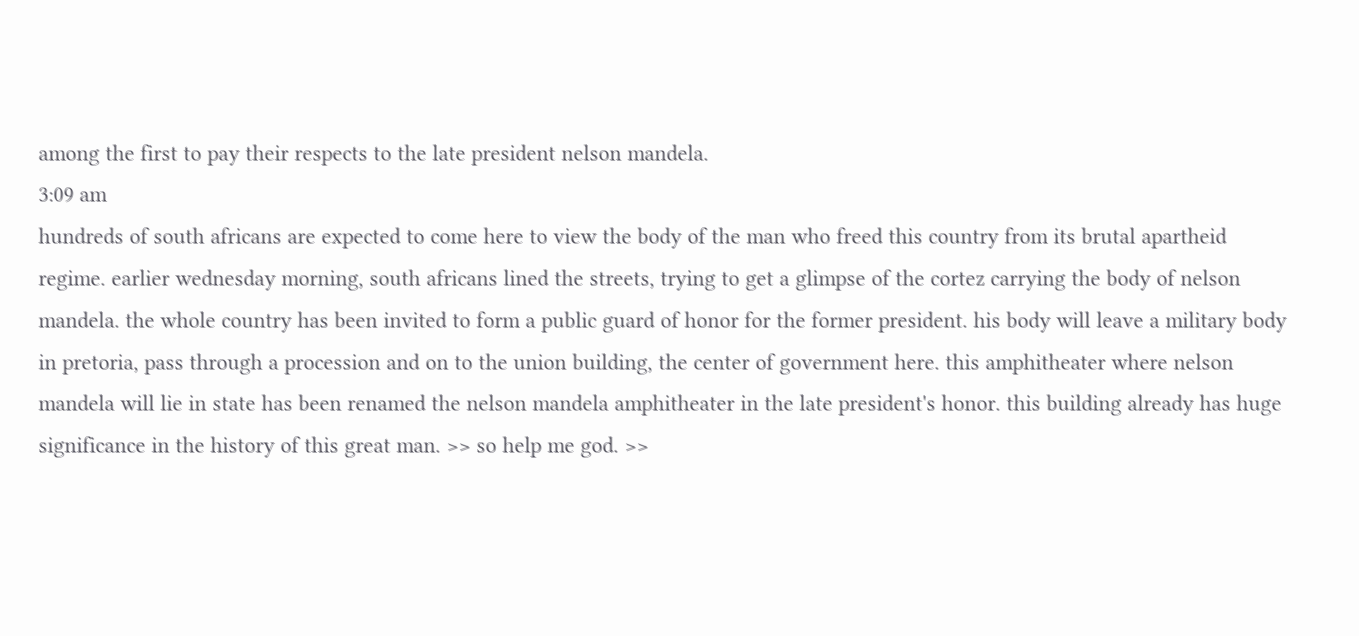among the first to pay their respects to the late president nelson mandela.
3:09 am
hundreds of south africans are expected to come here to view the body of the man who freed this country from its brutal apartheid regime. earlier wednesday morning, south africans lined the streets, trying to get a glimpse of the cortez carrying the body of nelson mandela. the whole country has been invited to form a public guard of honor for the former president. his body will leave a military body in pretoria, pass through a procession and on to the union building, the center of government here. this amphitheater where nelson mandela will lie in state has been renamed the nelson mandela amphitheater in the late president's honor. this building already has huge significance in the history of this great man. >> so help me god. >>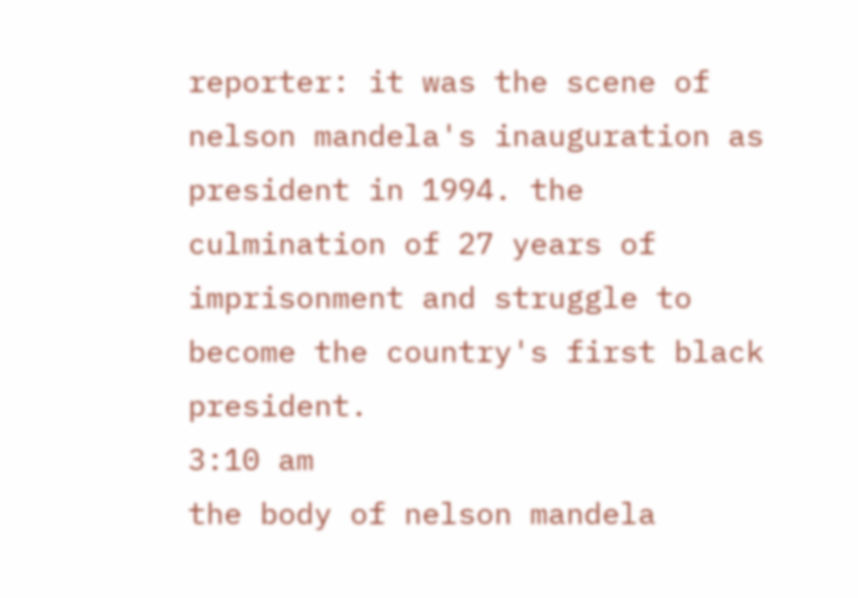reporter: it was the scene of nelson mandela's inauguration as president in 1994. the culmination of 27 years of imprisonment and struggle to become the country's first black president.
3:10 am
the body of nelson mandela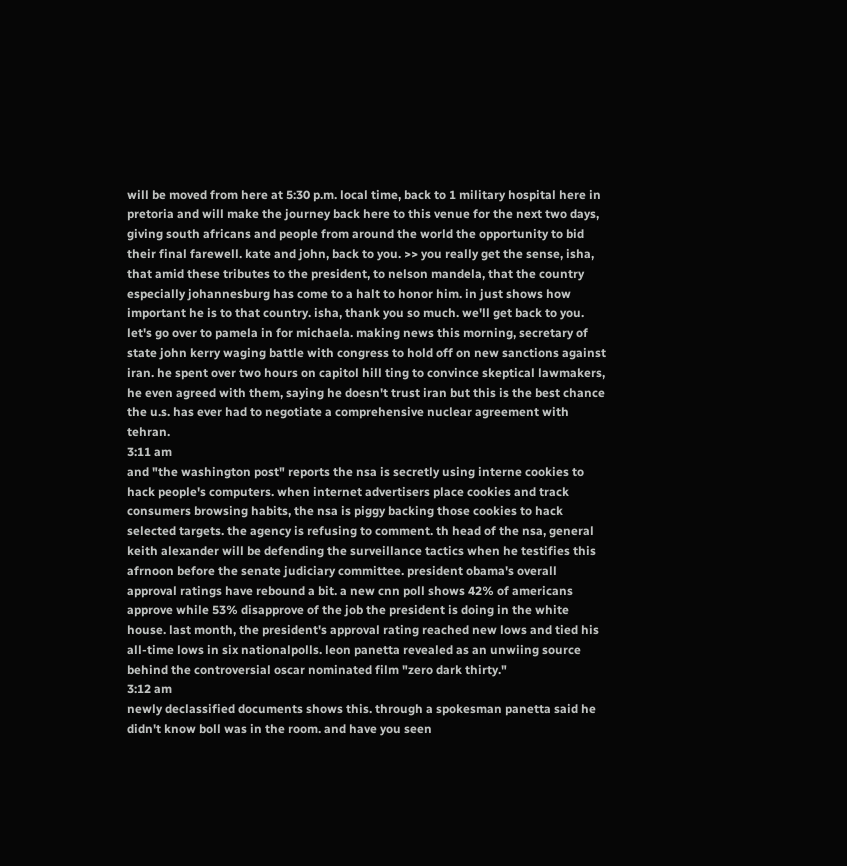will be moved from here at 5:30 p.m. local time, back to 1 military hospital here in pretoria and will make the journey back here to this venue for the next two days, giving south africans and people from around the world the opportunity to bid their final farewell. kate and john, back to you. >> you really get the sense, isha, that amid these tributes to the president, to nelson mandela, that the country especially johannesburg has come to a halt to honor him. in just shows how important he is to that country. isha, thank you so much. we'll get back to you. let's go over to pamela in for michaela. making news this morning, secretary of state john kerry waging battle with congress to hold off on new sanctions against iran. he spent over two hours on capitol hill ting to convince skeptical lawmakers, he even agreed with them, saying he doesn't trust iran but this is the best chance the u.s. has ever had to negotiate a comprehensive nuclear agreement with tehran.
3:11 am
and "the washington post" reports the nsa is secretly using interne cookies to hack people's computers. when internet advertisers place cookies and track consumers browsing habits, the nsa is piggy backing those cookies to hack selected targets. the agency is refusing to comment. th head of the nsa, general keith alexander will be defending the surveillance tactics when he testifies this afrnoon before the senate judiciary committee. president obama's overall approval ratings have rebound a bit. a new cnn poll shows 42% of americans approve while 53% disapprove of the job the president is doing in the white house. last month, the president's approval rating reached new lows and tied his all-time lows in six nationalpolls. leon panetta revealed as an unwiing source behind the controversial oscar nominated film "zero dark thirty."
3:12 am
newly declassified documents shows this. through a spokesman panetta said he didn't know boll was in the room. and have you seen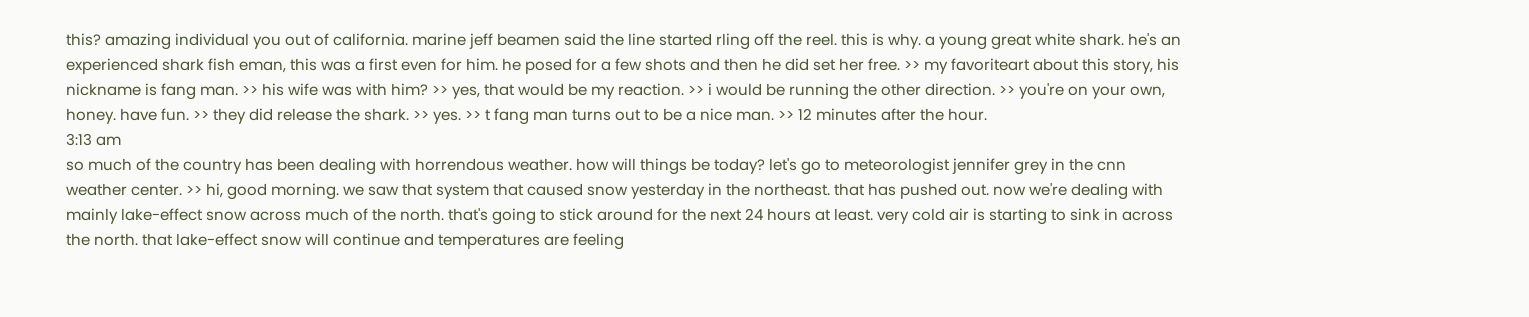this? amazing individual you out of california. marine jeff beamen said the line started rling off the reel. this is why. a young great white shark. he's an experienced shark fish eman, this was a first even for him. he posed for a few shots and then he did set her free. >> my favoriteart about this story, his nickname is fang man. >> his wife was with him? >> yes, that would be my reaction. >> i would be running the other direction. >> you're on your own, honey. have fun. >> they did release the shark. >> yes. >> t fang man turns out to be a nice man. >> 12 minutes after the hour.
3:13 am
so much of the country has been dealing with horrendous weather. how will things be today? let's go to meteorologist jennifer grey in the cnn weather center. >> hi, good morning. we saw that system that caused snow yesterday in the northeast. that has pushed out. now we're dealing with mainly lake-effect snow across much of the north. that's going to stick around for the next 24 hours at least. very cold air is starting to sink in across the north. that lake-effect snow will continue and temperatures are feeling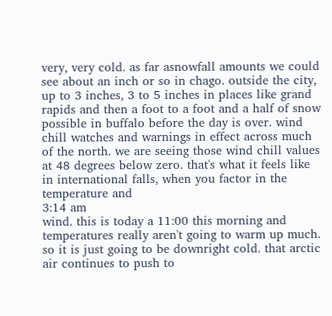very, very cold. as far asnowfall amounts we could see about an inch or so in chago. outside the city, up to 3 inches, 3 to 5 inches in places like grand rapids and then a foot to a foot and a half of snow possible in buffalo before the day is over. wind chill watches and warnings in effect across much of the north. we are seeing those wind chill values at 48 degrees below zero. that's what it feels like in international falls, when you factor in the temperature and
3:14 am
wind. this is today a 11:00 this morning and temperatures really aren't going to warm up much. so it is just going to be downright cold. that arctic air continues to push to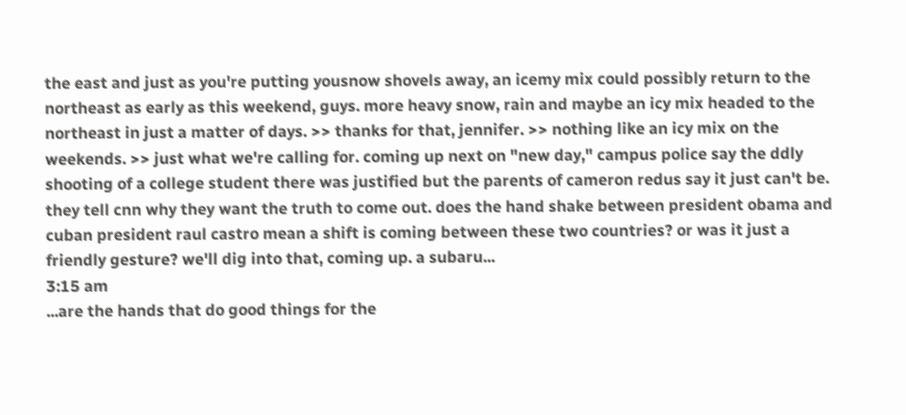the east and just as you're putting yousnow shovels away, an icemy mix could possibly return to the northeast as early as this weekend, guys. more heavy snow, rain and maybe an icy mix headed to the northeast in just a matter of days. >> thanks for that, jennifer. >> nothing like an icy mix on the weekends. >> just what we're calling for. coming up next on "new day," campus police say the ddly shooting of a college student there was justified but the parents of cameron redus say it just can't be. they tell cnn why they want the truth to come out. does the hand shake between president obama and cuban president raul castro mean a shift is coming between these two countries? or was it just a friendly gesture? we'll dig into that, coming up. a subaru...
3:15 am
...are the hands that do good things for the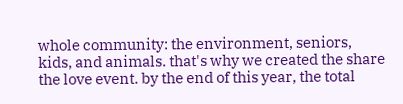whole community: the environment, seniors, kids, and animals. that's why we created the share the love event. by the end of this year, the total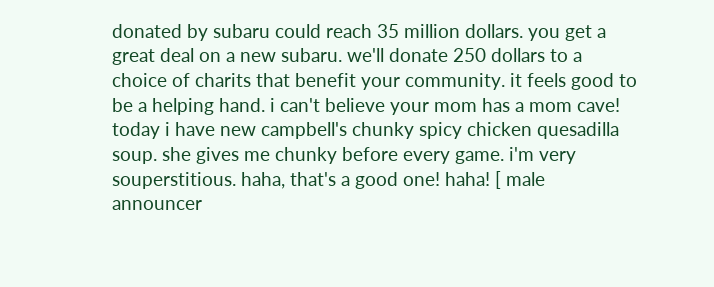donated by subaru could reach 35 million dollars. you get a great deal on a new subaru. we'll donate 250 dollars to a choice of charits that benefit your community. it feels good to be a helping hand. i can't believe your mom has a mom cave! today i have new campbell's chunky spicy chicken quesadilla soup. she gives me chunky before every game. i'm very souperstitious. haha, that's a good one! haha! [ male announcer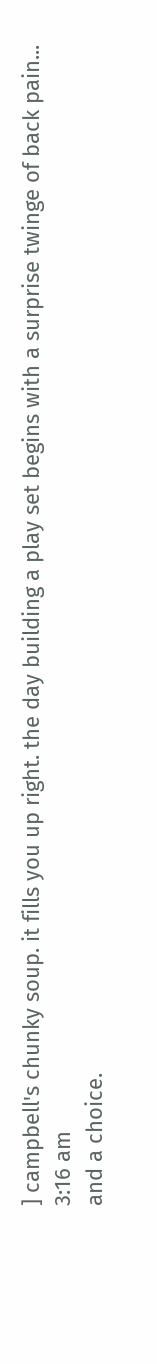] campbell's chunky soup. it fills you up right. the day building a play set begins with a surprise twinge of back pain...
3:16 am
and a choice.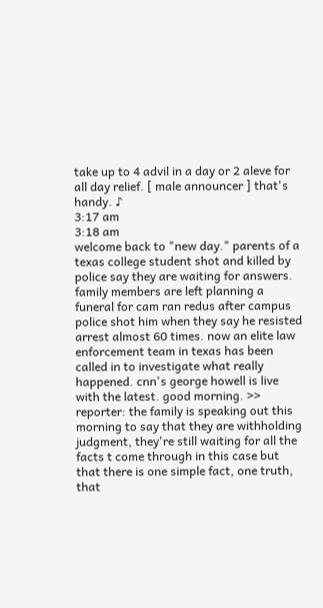take up to 4 advil in a day or 2 aleve for all day relief. [ male announcer ] that's handy. ♪
3:17 am
3:18 am
welcome back to "new day." parents of a texas college student shot and killed by police say they are waiting for answers. family members are left planning a funeral for cam ran redus after campus police shot him when they say he resisted arrest almost 60 times. now an elite law enforcement team in texas has been called in to investigate what really happened. cnn's george howell is live with the latest. good morning. >> reporter: the family is speaking out this morning to say that they are withholding judgment, they're still waiting for all the facts t come through in this case but that there is one simple fact, one truth, that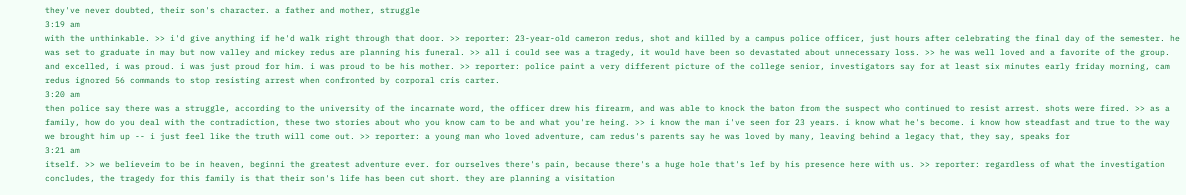they've never doubted, their son's character. a father and mother, struggle
3:19 am
with the unthinkable. >> i'd give anything if he'd walk right through that door. >> reporter: 23-year-old cameron redus, shot and killed by a campus police officer, just hours after celebrating the final day of the semester. he was set to graduate in may but now valley and mickey redus are planning his funeral. >> all i could see was a tragedy, it would have been so devastated about unnecessary loss. >> he was well loved and a favorite of the group. and excelled, i was proud. i was just proud for him. i was proud to be his mother. >> reporter: police paint a very different picture of the college senior, investigators say for at least six minutes early friday morning, cam redus ignored 56 commands to stop resisting arrest when confronted by corporal cris carter.
3:20 am
then police say there was a struggle, according to the university of the incarnate word, the officer drew his firearm, and was able to knock the baton from the suspect who continued to resist arrest. shots were fired. >> as a family, how do you deal with the contradiction, these two stories about who you know cam to be and what you're heing. >> i know the man i've seen for 23 years. i know what he's become. i know how steadfast and true to the way we brought him up -- i just feel like the truth will come out. >> reporter: a young man who loved adventure, cam redus's parents say he was loved by many, leaving behind a legacy that, they say, speaks for
3:21 am
itself. >> we believeim to be in heaven, beginni the greatest adventure ever. for ourselves there's pain, because there's a huge hole that's lef by his presence here with us. >> reporter: regardless of what the investigation concludes, the tragedy for this family is that their son's life has been cut short. they are planning a visitation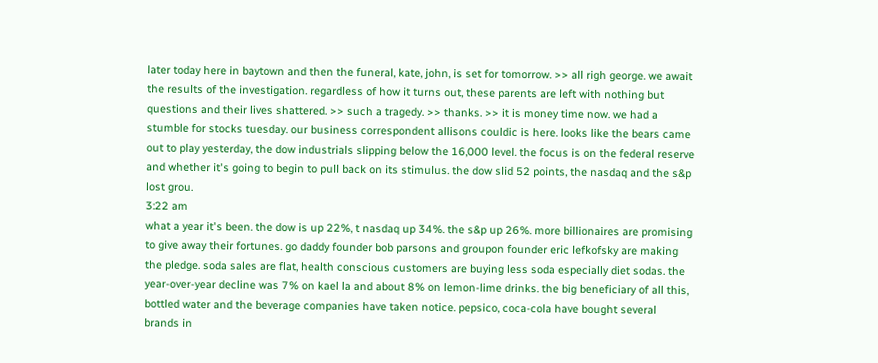later today here in baytown and then the funeral, kate, john, is set for tomorrow. >> all righ george. we await the results of the investigation. regardless of how it turns out, these parents are left with nothing but questions and their lives shattered. >> such a tragedy. >> thanks. >> it is money time now. we had a stumble for stocks tuesday. our business correspondent allisons couldic is here. looks like the bears came out to play yesterday, the dow industrials slipping below the 16,000 level. the focus is on the federal reserve and whether it's going to begin to pull back on its stimulus. the dow slid 52 points, the nasdaq and the s&p lost grou.
3:22 am
what a year it's been. the dow is up 22%, t nasdaq up 34%. the s&p up 26%. more billionaires are promising to give away their fortunes. go daddy founder bob parsons and groupon founder eric lefkofsky are making the pledge. soda sales are flat, health conscious customers are buying less soda especially diet sodas. the year-over-year decline was 7% on kael la and about 8% on lemon-lime drinks. the big beneficiary of all this, bottled water and the beverage companies have taken notice. pepsico, coca-cola have bought several brands in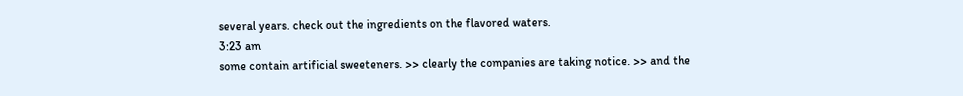several years. check out the ingredients on the flavored waters.
3:23 am
some contain artificial sweeteners. >> clearly the companies are taking notice. >> and the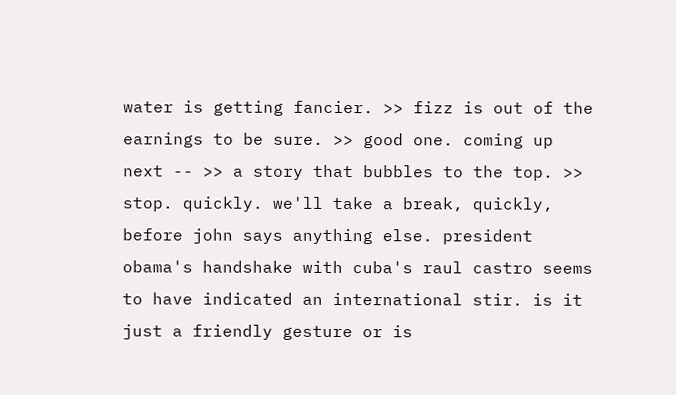water is getting fancier. >> fizz is out of the earnings to be sure. >> good one. coming up next -- >> a story that bubbles to the top. >> stop. quickly. we'll take a break, quickly, before john says anything else. president obama's handshake with cuba's raul castro seems to have indicated an international stir. is it just a friendly gesture or is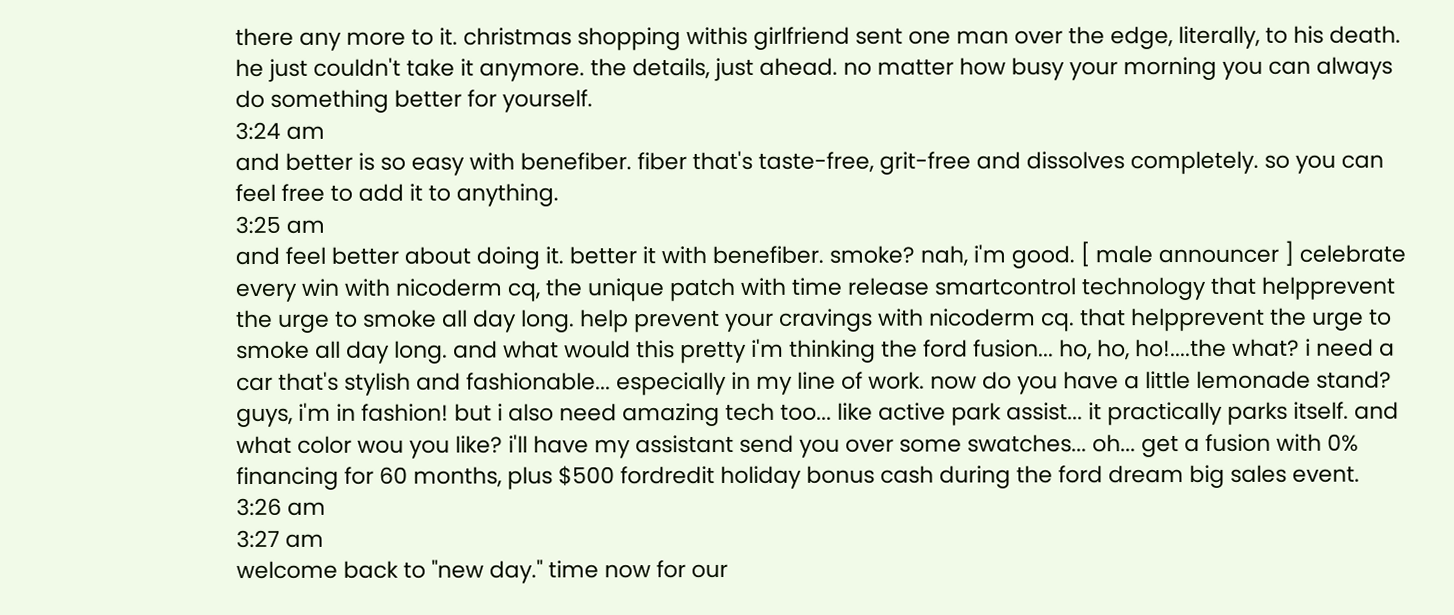there any more to it. christmas shopping withis girlfriend sent one man over the edge, literally, to his death. he just couldn't take it anymore. the details, just ahead. no matter how busy your morning you can always do something better for yourself.
3:24 am
and better is so easy with benefiber. fiber that's taste-free, grit-free and dissolves completely. so you can feel free to add it to anything.
3:25 am
and feel better about doing it. better it with benefiber. smoke? nah, i'm good. [ male announcer ] celebrate every win with nicoderm cq, the unique patch with time release smartcontrol technology that helpprevent the urge to smoke all day long. help prevent your cravings with nicoderm cq. that helpprevent the urge to smoke all day long. and what would this pretty i'm thinking the ford fusion... ho, ho, ho!....the what? i need a car that's stylish and fashionable... especially in my line of work. now do you have a little lemonade stand? guys, i'm in fashion! but i also need amazing tech too... like active park assist... it practically parks itself. and what color wou you like? i'll have my assistant send you over some swatches... oh... get a fusion with 0% financing for 60 months, plus $500 fordredit holiday bonus cash during the ford dream big sales event.
3:26 am
3:27 am
welcome back to "new day." time now for our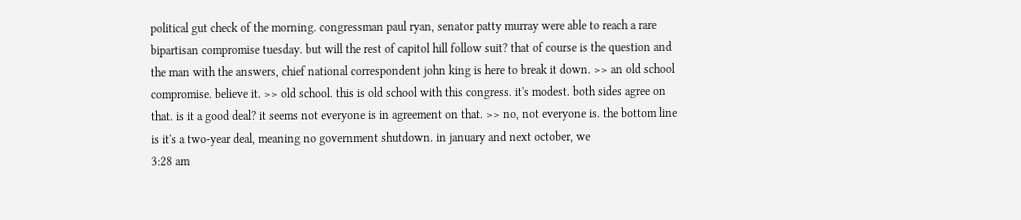political gut check of the morning. congressman paul ryan, senator patty murray were able to reach a rare bipartisan compromise tuesday. but will the rest of capitol hill follow suit? that of course is the question and the man with the answers, chief national correspondent john king is here to break it down. >> an old school compromise. believe it. >> old school. this is old school with this congress. it's modest. both sides agree on that. is it a good deal? it seems not everyone is in agreement on that. >> no, not everyone is. the bottom line is it's a two-year deal, meaning no government shutdown. in january and next october, we
3:28 am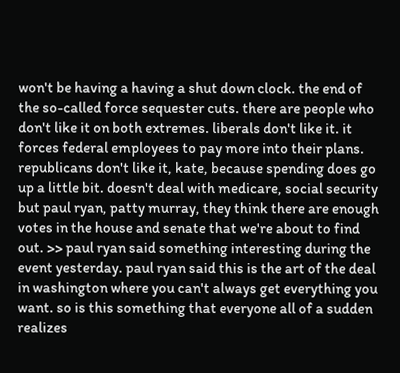won't be having a having a shut down clock. the end of the so-called force sequester cuts. there are people who don't like it on both extremes. liberals don't like it. it forces federal employees to pay more into their plans. republicans don't like it, kate, because spending does go up a little bit. doesn't deal with medicare, social security but paul ryan, patty murray, they think there are enough votes in the house and senate that we're about to find out. >> paul ryan said something interesting during the event yesterday. paul ryan said this is the art of the deal in washington where you can't always get everything you want. so is this something that everyone all of a sudden realizes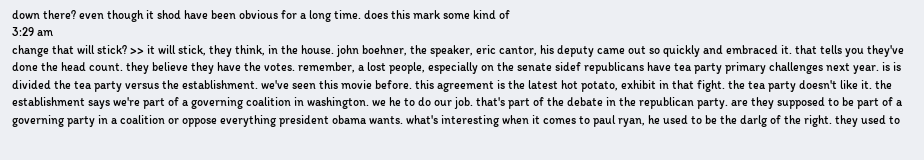down there? even though it shod have been obvious for a long time. does this mark some kind of
3:29 am
change that will stick? >> it will stick, they think, in the house. john boehner, the speaker, eric cantor, his deputy came out so quickly and embraced it. that tells you they've done the head count. they believe they have the votes. remember, a lost people, especially on the senate sidef republicans have tea party primary challenges next year. is is divided the tea party versus the establishment. we've seen this movie before. this agreement is the latest hot potato, exhibit in that fight. the tea party doesn't like it. the establishment says we're part of a governing coalition in washington. we he to do our job. that's part of the debate in the republican party. are they supposed to be part of a governing party in a coalition or oppose everything president obama wants. what's interesting when it comes to paul ryan, he used to be the darlg of the right. they used to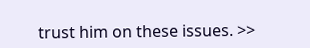trust him on these issues. >>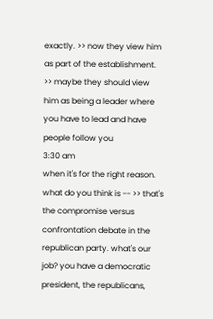exactly. >> now they view him as part of the establishment. >> maybe they should view him as being a leader where you have to lead and have people follow you
3:30 am
when it's for the right reason. what do you think is -- >> that's the compromise versus confrontation debate in the republican party. what's our job? you have a democratic president, the republicans,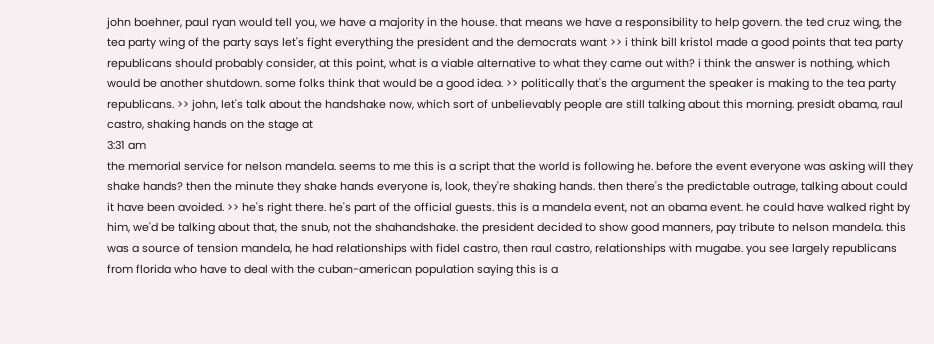john boehner, paul ryan would tell you, we have a majority in the house. that means we have a responsibility to help govern. the ted cruz wing, the tea party wing of the party says let's fight everything the president and the democrats want >> i think bill kristol made a good points that tea party republicans should probably consider, at this point, what is a viable alternative to what they came out with? i think the answer is nothing, which would be another shutdown. some folks think that would be a good idea. >> politically that's the argument the speaker is making to the tea party republicans. >> john, let's talk about the handshake now, which sort of unbelievably people are still talking about this morning. presidt obama, raul castro, shaking hands on the stage at
3:31 am
the memorial service for nelson mandela. seems to me this is a script that the world is following he. before the event everyone was asking will they shake hands? then the minute they shake hands everyone is, look, they're shaking hands. then there's the predictable outrage, talking about could it have been avoided. >> he's right there. he's part of the official guests. this is a mandela event, not an obama event. he could have walked right by him, we'd be talking about that, the snub, not the shahandshake. the president decided to show good manners, pay tribute to nelson mandela. this was a source of tension mandela, he had relationships with fidel castro, then raul castro, relationships with mugabe. you see largely republicans from florida who have to deal with the cuban-american population saying this is a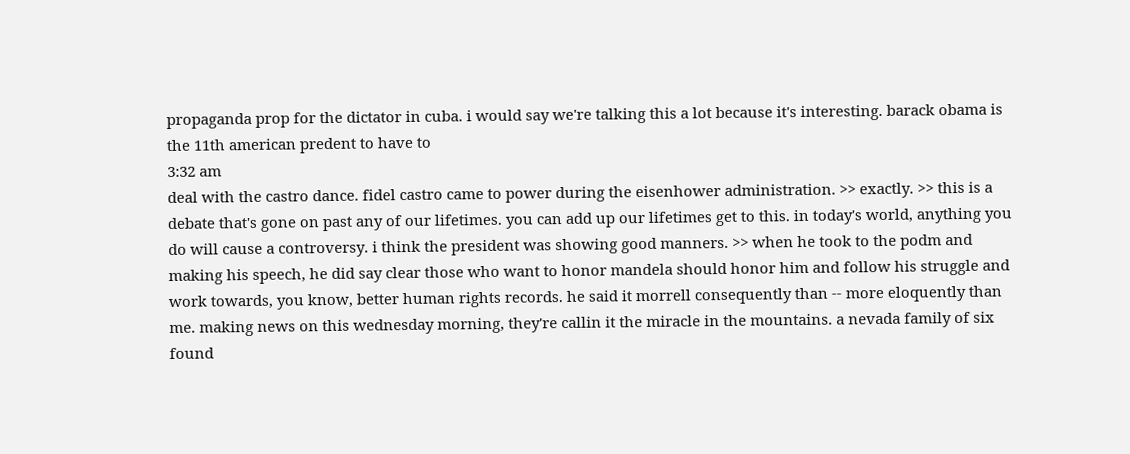propaganda prop for the dictator in cuba. i would say we're talking this a lot because it's interesting. barack obama is the 11th american predent to have to
3:32 am
deal with the castro dance. fidel castro came to power during the eisenhower administration. >> exactly. >> this is a debate that's gone on past any of our lifetimes. you can add up our lifetimes get to this. in today's world, anything you do will cause a controversy. i think the president was showing good manners. >> when he took to the podm and making his speech, he did say clear those who want to honor mandela should honor him and follow his struggle and work towards, you know, better human rights records. he said it morrell consequently than -- more eloquently than me. making news on this wednesday morning, they're callin it the miracle in the mountains. a nevada family of six found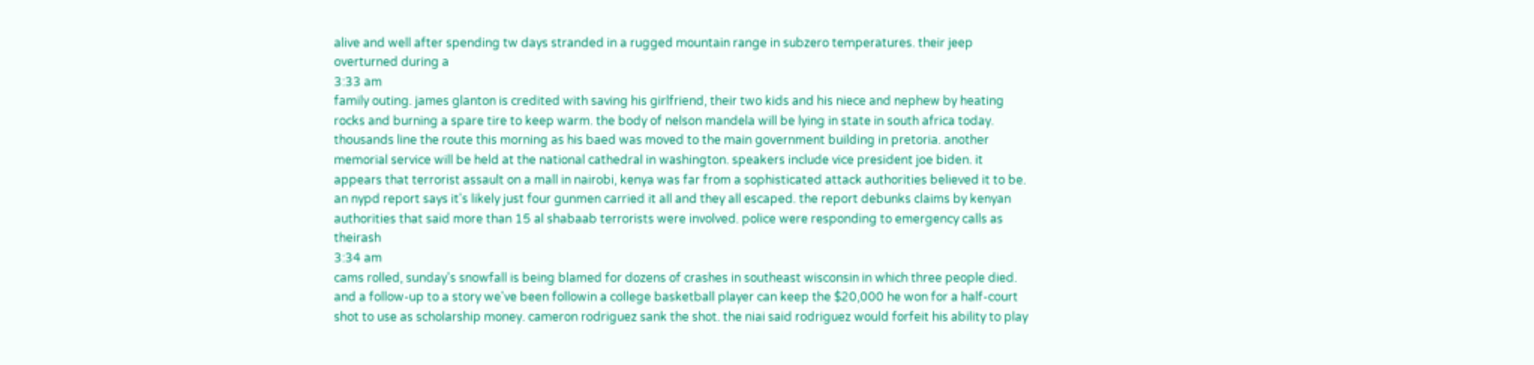alive and well after spending tw days stranded in a rugged mountain range in subzero temperatures. their jeep overturned during a
3:33 am
family outing. james glanton is credited with saving his girlfriend, their two kids and his niece and nephew by heating rocks and burning a spare tire to keep warm. the body of nelson mandela will be lying in state in south africa today. thousands line the route this morning as his baed was moved to the main government building in pretoria. another memorial service will be held at the national cathedral in washington. speakers include vice president joe biden. it appears that terrorist assault on a mall in nairobi, kenya was far from a sophisticated attack authorities believed it to be. an nypd report says it's likely just four gunmen carried it all and they all escaped. the report debunks claims by kenyan authorities that said more than 15 al shabaab terrorists were involved. police were responding to emergency calls as theirash
3:34 am
cams rolled, sunday's snowfall is being blamed for dozens of crashes in southeast wisconsin in which three people died. and a follow-up to a story we've been followin a college basketball player can keep the $20,000 he won for a half-court shot to use as scholarship money. cameron rodriguez sank the shot. the niai said rodriguez would forfeit his ability to play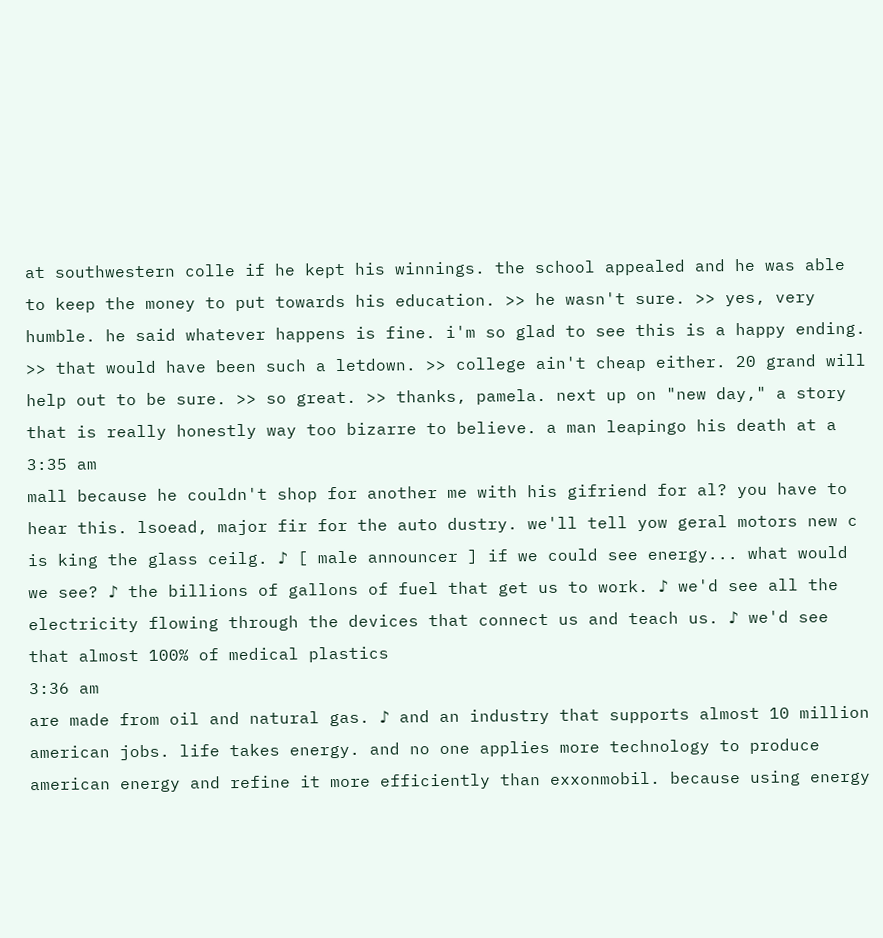at southwestern colle if he kept his winnings. the school appealed and he was able to keep the money to put towards his education. >> he wasn't sure. >> yes, very humble. he said whatever happens is fine. i'm so glad to see this is a happy ending. >> that would have been such a letdown. >> college ain't cheap either. 20 grand will help out to be sure. >> so great. >> thanks, pamela. next up on "new day," a story that is really honestly way too bizarre to believe. a man leapingo his death at a
3:35 am
mall because he couldn't shop for another me with his gifriend for al? you have to hear this. lsoead, major fir for the auto dustry. we'll tell yow geral motors new c is king the glass ceilg. ♪ [ male announcer ] if we could see energy... what would we see? ♪ the billions of gallons of fuel that get us to work. ♪ we'd see all the electricity flowing through the devices that connect us and teach us. ♪ we'd see that almost 100% of medical plastics
3:36 am
are made from oil and natural gas. ♪ and an industry that supports almost 10 million american jobs. life takes energy. and no one applies more technology to produce american energy and refine it more efficiently than exxonmobil. because using energy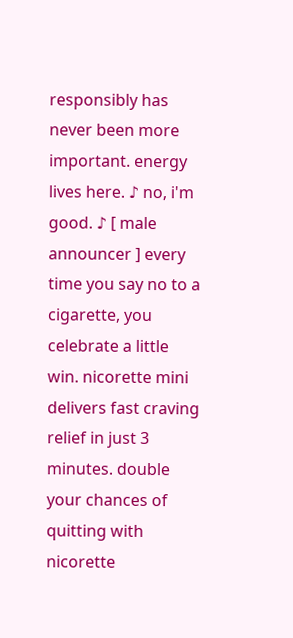responsibly has never been more important. energy lives here. ♪ no, i'm good. ♪ [ male announcer ] every time you say no to a cigarette, you celebrate a little win. nicorette mini delivers fast craving relief in just 3 minutes. double your chances of quitting with nicorette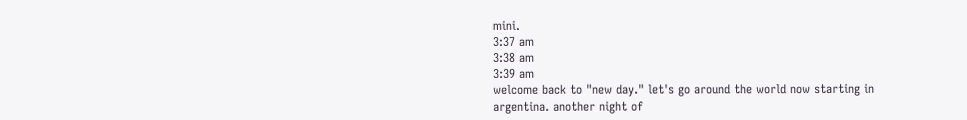mini.
3:37 am
3:38 am
3:39 am
welcome back to "new day." let's go around the world now starting in argentina. another night of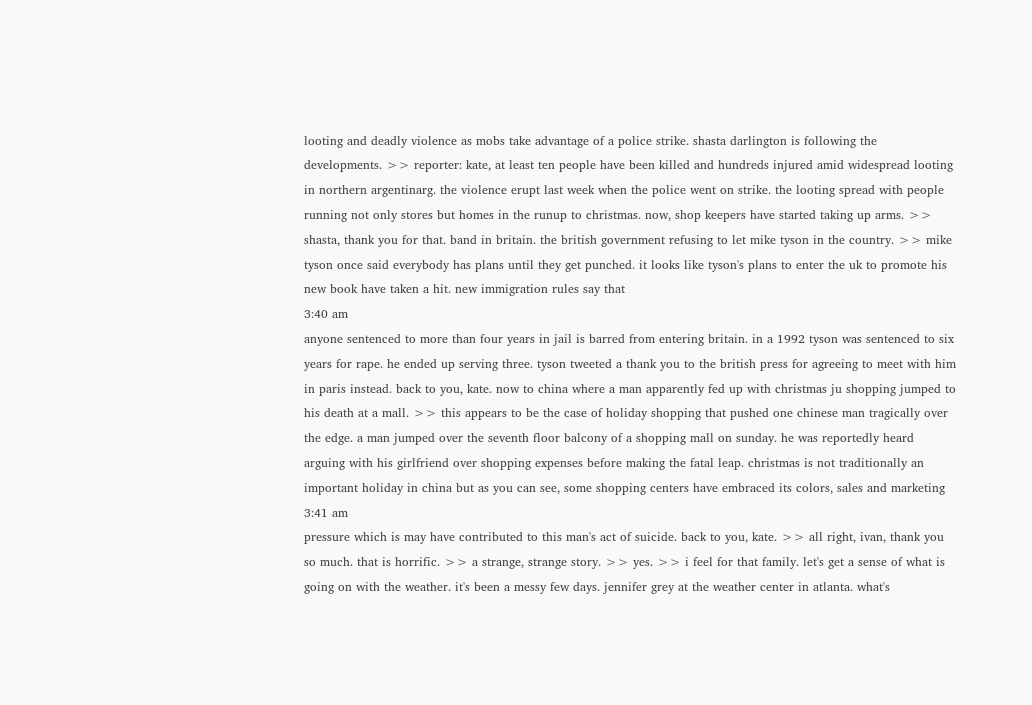looting and deadly violence as mobs take advantage of a police strike. shasta darlington is following the developments. >> reporter: kate, at least ten people have been killed and hundreds injured amid widespread looting in northern argentinarg. the violence erupt last week when the police went on strike. the looting spread with people running not only stores but homes in the runup to christmas. now, shop keepers have started taking up arms. >> shasta, thank you for that. band in britain. the british government refusing to let mike tyson in the country. >> mike tyson once said everybody has plans until they get punched. it looks like tyson's plans to enter the uk to promote his new book have taken a hit. new immigration rules say that
3:40 am
anyone sentenced to more than four years in jail is barred from entering britain. in a 1992 tyson was sentenced to six years for rape. he ended up serving three. tyson tweeted a thank you to the british press for agreeing to meet with him in paris instead. back to you, kate. now to china where a man apparently fed up with christmas ju shopping jumped to his death at a mall. >> this appears to be the case of holiday shopping that pushed one chinese man tragically over the edge. a man jumped over the seventh floor balcony of a shopping mall on sunday. he was reportedly heard arguing with his girlfriend over shopping expenses before making the fatal leap. christmas is not traditionally an important holiday in china but as you can see, some shopping centers have embraced its colors, sales and marketing
3:41 am
pressure which is may have contributed to this man's act of suicide. back to you, kate. >> all right, ivan, thank you so much. that is horrific. >> a strange, strange story. >> yes. >> i feel for that family. let's get a sense of what is going on with the weather. it's been a messy few days. jennifer grey at the weather center in atlanta. what's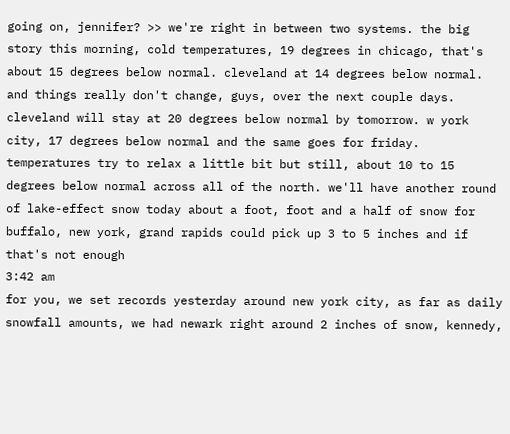going on, jennifer? >> we're right in between two systems. the big story this morning, cold temperatures, 19 degrees in chicago, that's about 15 degrees below normal. cleveland at 14 degrees below normal. and things really don't change, guys, over the next couple days. cleveland will stay at 20 degrees below normal by tomorrow. w york city, 17 degrees below normal and the same goes for friday. temperatures try to relax a little bit but still, about 10 to 15 degrees below normal across all of the north. we'll have another round of lake-effect snow today about a foot, foot and a half of snow for buffalo, new york, grand rapids could pick up 3 to 5 inches and if that's not enough
3:42 am
for you, we set records yesterday around new york city, as far as daily snowfall amounts, we had newark right around 2 inches of snow, kennedy,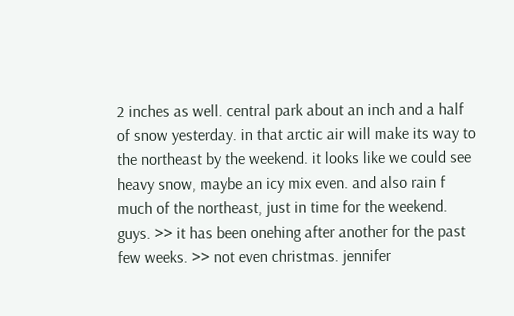2 inches as well. central park about an inch and a half of snow yesterday. in that arctic air will make its way to the northeast by the weekend. it looks like we could see heavy snow, maybe an icy mix even. and also rain f much of the northeast, just in time for the weekend. guys. >> it has been onehing after another for the past few weeks. >> not even christmas. jennifer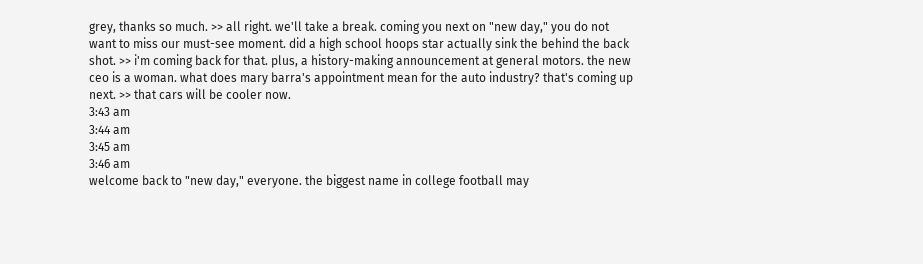grey, thanks so much. >> all right. we'll take a break. coming you next on "new day," you do not want to miss our must-see moment. did a high school hoops star actually sink the behind the back shot. >> i'm coming back for that. plus, a history-making announcement at general motors. the new ceo is a woman. what does mary barra's appointment mean for the auto industry? that's coming up next. >> that cars will be cooler now.
3:43 am
3:44 am
3:45 am
3:46 am
welcome back to "new day," everyone. the biggest name in college football may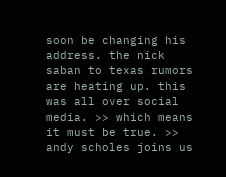soon be changing his address. the nick saban to texas rumors are heating up. this was all over social media. >> which means it must be true. >> andy scholes joins us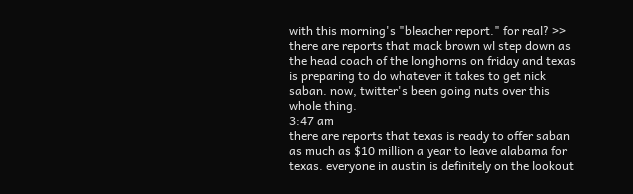with this morning's "bleacher report." for real? >> there are reports that mack brown wl step down as the head coach of the longhorns on friday and texas is preparing to do whatever it takes to get nick saban. now, twitter's been going nuts over this whole thing.
3:47 am
there are reports that texas is ready to offer saban as much as $10 million a year to leave alabama for texas. everyone in austin is definitely on the lookout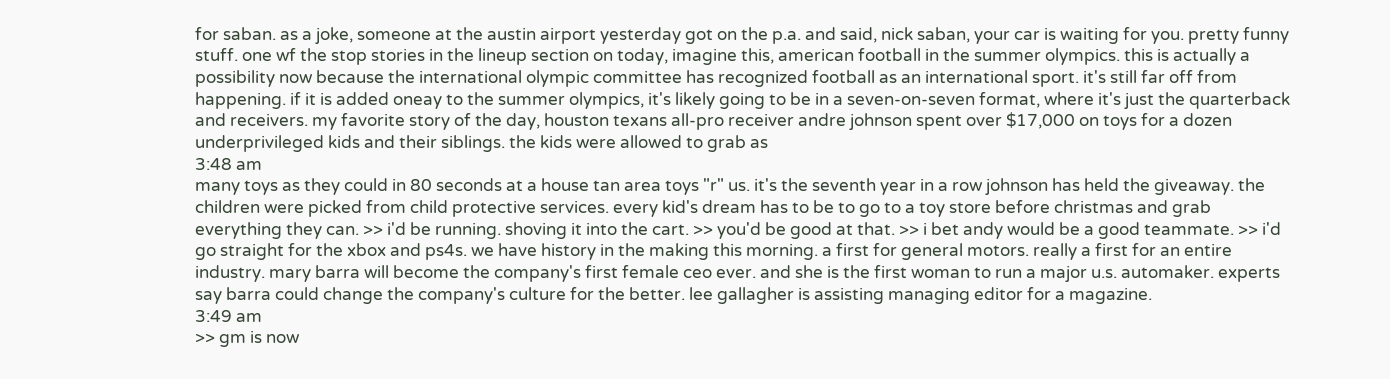for saban. as a joke, someone at the austin airport yesterday got on the p.a. and said, nick saban, your car is waiting for you. pretty funny stuff. one wf the stop stories in the lineup section on today, imagine this, american football in the summer olympics. this is actually a possibility now because the international olympic committee has recognized football as an international sport. it's still far off from happening. if it is added oneay to the summer olympics, it's likely going to be in a seven-on-seven format, where it's just the quarterback and receivers. my favorite story of the day, houston texans all-pro receiver andre johnson spent over $17,000 on toys for a dozen underprivileged kids and their siblings. the kids were allowed to grab as
3:48 am
many toys as they could in 80 seconds at a house tan area toys "r" us. it's the seventh year in a row johnson has held the giveaway. the children were picked from child protective services. every kid's dream has to be to go to a toy store before christmas and grab everything they can. >> i'd be running. shoving it into the cart. >> you'd be good at that. >> i bet andy would be a good teammate. >> i'd go straight for the xbox and ps4s. we have history in the making this morning. a first for general motors. really a first for an entire industry. mary barra will become the company's first female ceo ever. and she is the first woman to run a major u.s. automaker. experts say barra could change the company's culture for the better. lee gallagher is assisting managing editor for a magazine.
3:49 am
>> gm is now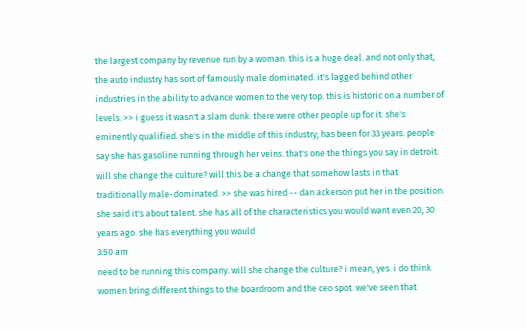the largest company by revenue run by a woman. this is a huge deal. and not only that, the auto industry has sort of famously male dominated. it's lagged behind other industries in the ability to advance women to the very top. this is historic on a number of levels. >> i guess it wasn't a slam dunk. there were other people up for it. she's eminently qualified. she's in the middle of this industry, has been for 33 years. people say she has gasoline running through her veins. that's one the things you say in detroit. will she change the culture? will this be a change that somehow lasts in that traditionally male-dominated. >> she was hired -- dan ackerson put her in the position. she said it's about talent. she has all of the characteristics you would want even 20, 30 years ago. she has everything you would
3:50 am
need to be running this company. will she change the culture? i mean, yes. i do think women bring different things to the boardroom and the ceo spot. we've seen that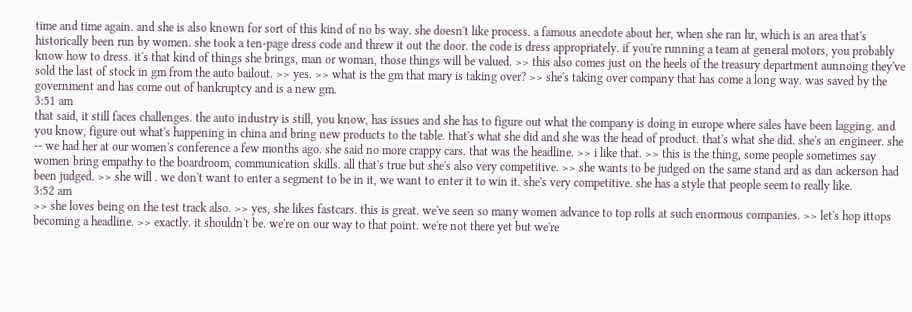time and time again. and she is also known for sort of this kind of no bs way. she doesn't like process. a famous anecdote about her, when she ran hr, which is an area that's historically been run by women. she took a ten-page dress code and threw it out the door. the code is dress appropriately. if you're running a team at general motors, you probably know how to dress. it's that kind of things she brings, man or woman, those things will be valued. >> this also comes just on the heels of the treasury department aunnoing they've sold the last of stock in gm from the auto bailout. >> yes. >> what is the gm that mary is taking over? >> she's taking over company that has come a long way. was saved by the government and has come out of bankruptcy and is a new gm.
3:51 am
that said, it still faces challenges. the auto industry is still, you know, has issues and she has to figure out what the company is doing in europe where sales have been lagging. and you know, figure out what's happening in china and bring new products to the table. that's what she did and she was the head of product. that's what she did. she's an engineer. she -- we had her at our women's conference a few months ago. she said no more crappy cars. that was the headline. >> i like that. >> this is the thing, some people sometimes say women bring empathy to the boardroom, communication skills. all that's true but she's also very competitive. >> she wants to be judged on the same stand ard as dan ackerson had been judged. >> she will . we don't want to enter a segment to be in it, we want to enter it to win it. she's very competitive. she has a style that people seem to really like.
3:52 am
>> she loves being on the test track also. >> yes, she likes fastcars. this is great. we've seen so many women advance to top rolls at such enormous companies. >> let's hop ittops becoming a headline. >> exactly. it shouldn't be. we're on our way to that point. we're not there yet but we're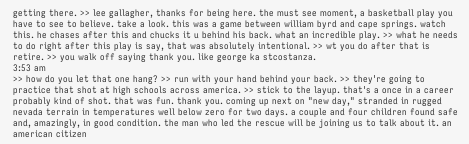getting there. >> lee gallagher, thanks for being here. the must see moment, a basketball play you have to see to believe. take a look. this was a game between william byrd and cape springs. watch this. he chases after this and chucks it u behind his back. what an incredible play. >> what he needs to do right after this play is say, that was absolutely intentional. >> wt you do after that is retire. >> you walk off saying thank you. like george ka stcostanza.
3:53 am
>> how do you let that one hang? >> run with your hand behind your back. >> they're going to practice that shot at high schools across america. >> stick to the layup. that's a once in a career probably kind of shot. that was fun. thank you. coming up next on "new day," stranded in rugged nevada terrain in temperatures well below zero for two days. a couple and four children found safe and, amazingly, in good condition. the man who led the rescue will be joining us to talk about it. an american citizen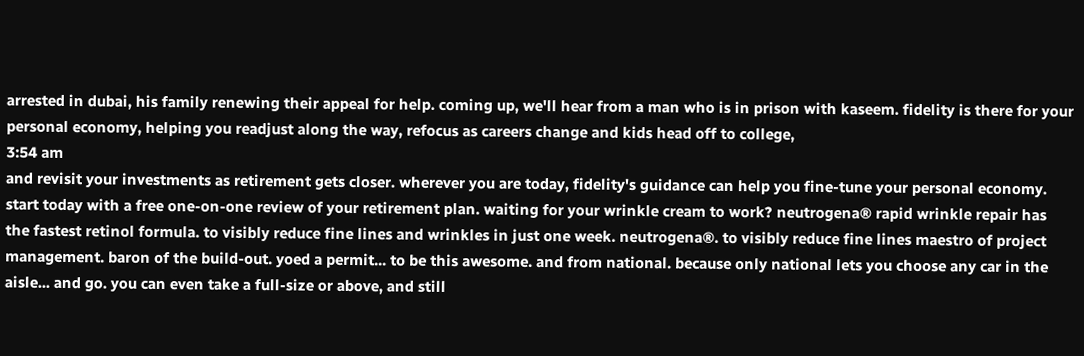arrested in dubai, his family renewing their appeal for help. coming up, we'll hear from a man who is in prison with kaseem. fidelity is there for your personal economy, helping you readjust along the way, refocus as careers change and kids head off to college,
3:54 am
and revisit your investments as retirement gets closer. wherever you are today, fidelity's guidance can help you fine-tune your personal economy. start today with a free one-on-one review of your retirement plan. waiting for your wrinkle cream to work? neutrogena® rapid wrinkle repair has the fastest retinol formula. to visibly reduce fine lines and wrinkles in just one week. neutrogena®. to visibly reduce fine lines maestro of project management. baron of the build-out. yoed a permit... to be this awesome. and from national. because only national lets you choose any car in the aisle... and go. you can even take a full-size or above, and still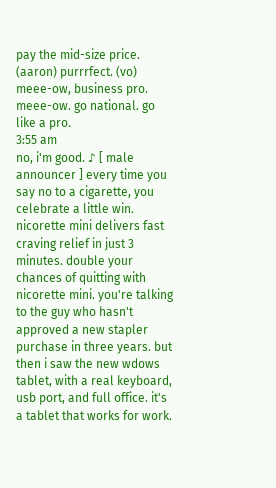pay the mid-size price. (aaron) purrrfect. (vo) meee-ow, business pro. meee-ow. go national. go like a pro.
3:55 am
no, i'm good. ♪ [ male announcer ] every time you say no to a cigarette, you celebrate a little win. nicorette mini delivers fast craving relief in just 3 minutes. double your chances of quitting with nicorette mini. you're talking to the guy who hasn't approved a new stapler purchase in three years. but then i saw the new wdows tablet, with a real keyboard, usb port, and full office. it's a tablet that works for work.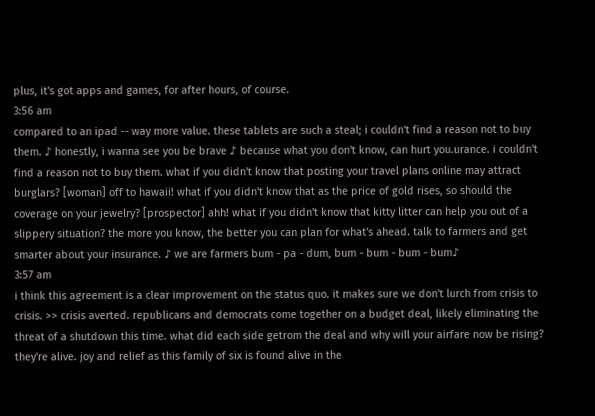plus, it's got apps and games, for after hours, of course.
3:56 am
compared to an ipad -- way more value. these tablets are such a steal; i couldn't find a reason not to buy them. ♪ honestly, i wanna see you be brave ♪ because what you don't know, can hurt you.urance. i couldn't find a reason not to buy them. what if you didn't know that posting your travel plans online may attract burglars? [woman] off to hawaii! what if you didn't know that as the price of gold rises, so should the coverage on your jewelry? [prospector] ahh! what if you didn't know that kitty litter can help you out of a slippery situation? the more you know, the better you can plan for what's ahead. talk to farmers and get smarter about your insurance. ♪ we are farmers bum - pa - dum, bum - bum - bum - bum♪
3:57 am
i think this agreement is a clear improvement on the status quo. it makes sure we don't lurch from crisis to crisis. >> crisis averted. republicans and democrats come together on a budget deal, likely eliminating the threat of a shutdown this time. what did each side getrom the deal and why will your airfare now be rising? they're alive. joy and relief as this family of six is found alive in the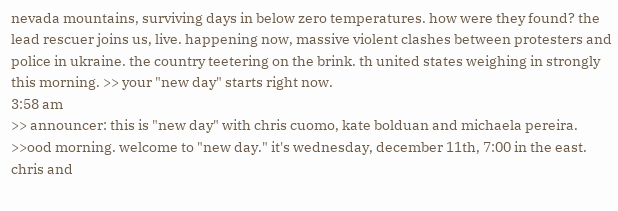nevada mountains, surviving days in below zero temperatures. how were they found? the lead rescuer joins us, live. happening now, massive violent clashes between protesters and police in ukraine. the country teetering on the brink. th united states weighing in strongly this morning. >> your "new day" starts right now.
3:58 am
>> announcer: this is "new day" with chris cuomo, kate bolduan and michaela pereira. >>ood morning. welcome to "new day." it's wednesday, december 11th, 7:00 in the east. chris and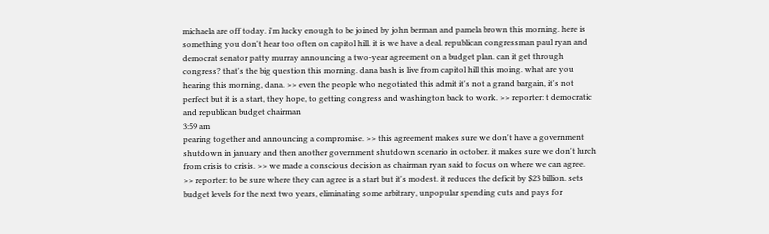michaela are off today. i'm lucky enough to be joined by john berman and pamela brown this morning. here is something you don't hear too often on capitol hill. it is we have a deal. republican congressman paul ryan and democrat senator patty murray announcing a two-year agreement on a budget plan. can it get through congress? that's the big question this morning. dana bash is live from capitol hill this moing. what are you hearing this morning, dana. >> even the people who negotiated this admit it's not a grand bargain, it's not perfect but it is a start, they hope, to getting congress and washington back to work. >> reporter: t democratic and republican budget chairman
3:59 am
pearing together and announcing a compromise. >> this agreement makes sure we don't have a government shutdown in january and then another government shutdown scenario in october. it makes sure we don't lurch from crisis to crisis. >> we made a conscious decision as chairman ryan said to focus on where we can agree. >> reporter: to be sure where they can agree is a start but it's modest. it reduces the deficit by $23 billion. sets budget levels for the next two years, eliminating some arbitrary, unpopular spending cuts and pays for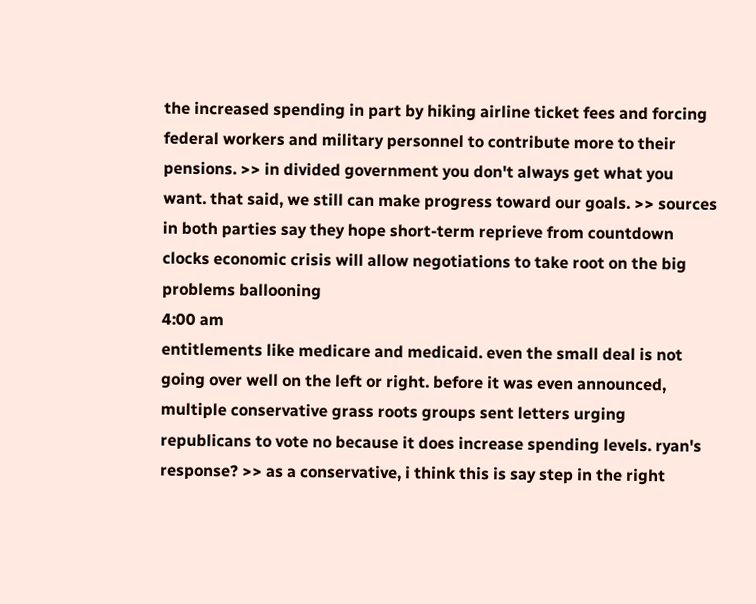the increased spending in part by hiking airline ticket fees and forcing federal workers and military personnel to contribute more to their pensions. >> in divided government you don't always get what you want. that said, we still can make progress toward our goals. >> sources in both parties say they hope short-term reprieve from countdown clocks economic crisis will allow negotiations to take root on the big problems ballooning
4:00 am
entitlements like medicare and medicaid. even the small deal is not going over well on the left or right. before it was even announced, multiple conservative grass roots groups sent letters urging republicans to vote no because it does increase spending levels. ryan's response? >> as a conservative, i think this is say step in the right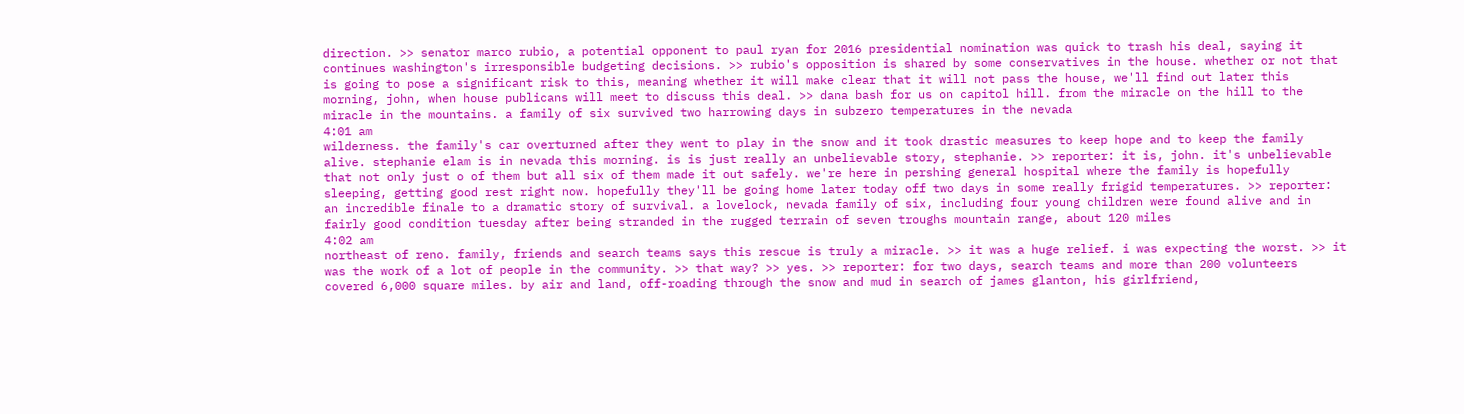direction. >> senator marco rubio, a potential opponent to paul ryan for 2016 presidential nomination was quick to trash his deal, saying it continues washington's irresponsible budgeting decisions. >> rubio's opposition is shared by some conservatives in the house. whether or not that is going to pose a significant risk to this, meaning whether it will make clear that it will not pass the house, we'll find out later this morning, john, when house publicans will meet to discuss this deal. >> dana bash for us on capitol hill. from the miracle on the hill to the miracle in the mountains. a family of six survived two harrowing days in subzero temperatures in the nevada
4:01 am
wilderness. the family's car overturned after they went to play in the snow and it took drastic measures to keep hope and to keep the family alive. stephanie elam is in nevada this morning. is is just really an unbelievable story, stephanie. >> reporter: it is, john. it's unbelievable that not only just o of them but all six of them made it out safely. we're here in pershing general hospital where the family is hopefully sleeping, getting good rest right now. hopefully they'll be going home later today off two days in some really frigid temperatures. >> reporter: an incredible finale to a dramatic story of survival. a lovelock, nevada family of six, including four young children were found alive and in fairly good condition tuesday after being stranded in the rugged terrain of seven troughs mountain range, about 120 miles
4:02 am
northeast of reno. family, friends and search teams says this rescue is truly a miracle. >> it was a huge relief. i was expecting the worst. >> it was the work of a lot of people in the community. >> that way? >> yes. >> reporter: for two days, search teams and more than 200 volunteers covered 6,000 square miles. by air and land, off-roading through the snow and mud in search of james glanton, his girlfriend,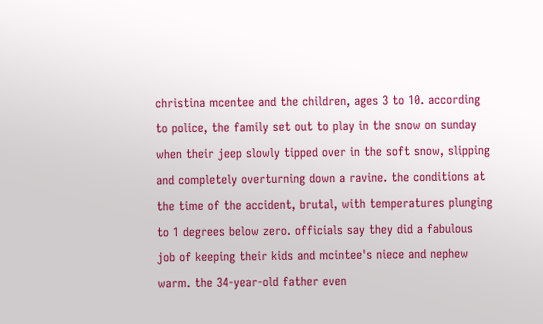christina mcentee and the children, ages 3 to 10. according to police, the family set out to play in the snow on sunday when their jeep slowly tipped over in the soft snow, slipping and completely overturning down a ravine. the conditions at the time of the accident, brutal, with temperatures plunging to 1 degrees below zero. officials say they did a fabulous job of keeping their kids and mcintee's niece and nephew warm. the 34-year-old father even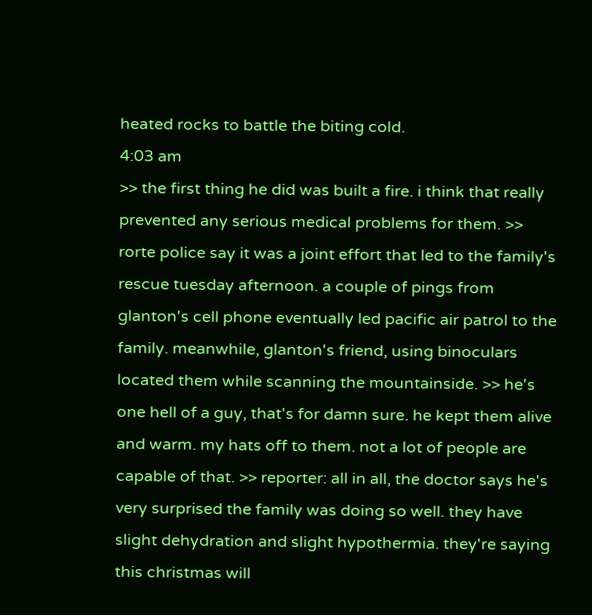heated rocks to battle the biting cold.
4:03 am
>> the first thing he did was built a fire. i think that really prevented any serious medical problems for them. >> rorte police say it was a joint effort that led to the family's rescue tuesday afternoon. a couple of pings from glanton's cell phone eventually led pacific air patrol to the family. meanwhile, glanton's friend, using binoculars located them while scanning the mountainside. >> he's one hell of a guy, that's for damn sure. he kept them alive and warm. my hats off to them. not a lot of people are capable of that. >> reporter: all in all, the doctor says he's very surprised the family was doing so well. they have slight dehydration and slight hypothermia. they're saying this christmas will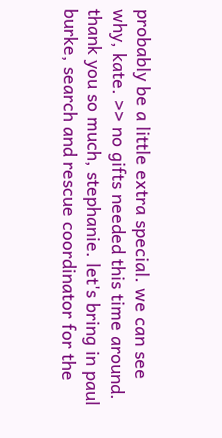probably be a little extra special. we can see why, kate. >> no gifts needed this time around. thank you so much, stephanie. let's bring in paul burke, search and rescue coordinator for the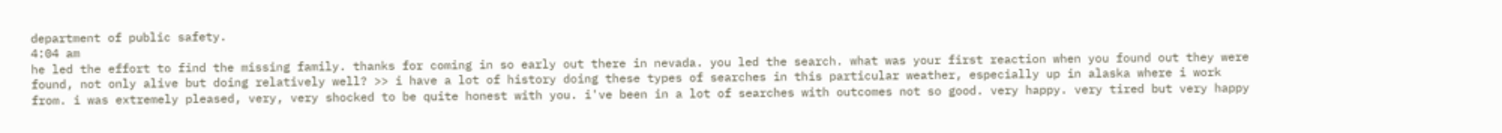department of public safety.
4:04 am
he led the effort to find the missing family. thanks for coming in so early out there in nevada. you led the search. what was your first reaction when you found out they were found, not only alive but doing relatively well? >> i have a lot of history doing these types of searches in this particular weather, especially up in alaska where i work from. i was extremely pleased, very, very shocked to be quite honest with you. i've been in a lot of searches with outcomes not so good. very happy. very tired but very happy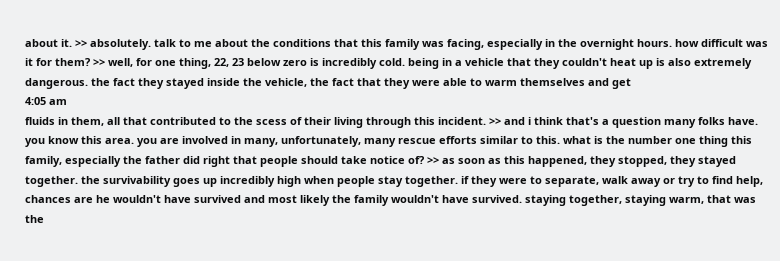about it. >> absolutely. talk to me about the conditions that this family was facing, especially in the overnight hours. how difficult was it for them? >> well, for one thing, 22, 23 below zero is incredibly cold. being in a vehicle that they couldn't heat up is also extremely dangerous. the fact they stayed inside the vehicle, the fact that they were able to warm themselves and get
4:05 am
fluids in them, all that contributed to the scess of their living through this incident. >> and i think that's a question many folks have. you know this area. you are involved in many, unfortunately, many rescue efforts similar to this. what is the number one thing this family, especially the father did right that people should take notice of? >> as soon as this happened, they stopped, they stayed together. the survivability goes up incredibly high when people stay together. if they were to separate, walk away or try to find help, chances are he wouldn't have survived and most likely the family wouldn't have survived. staying together, staying warm, that was the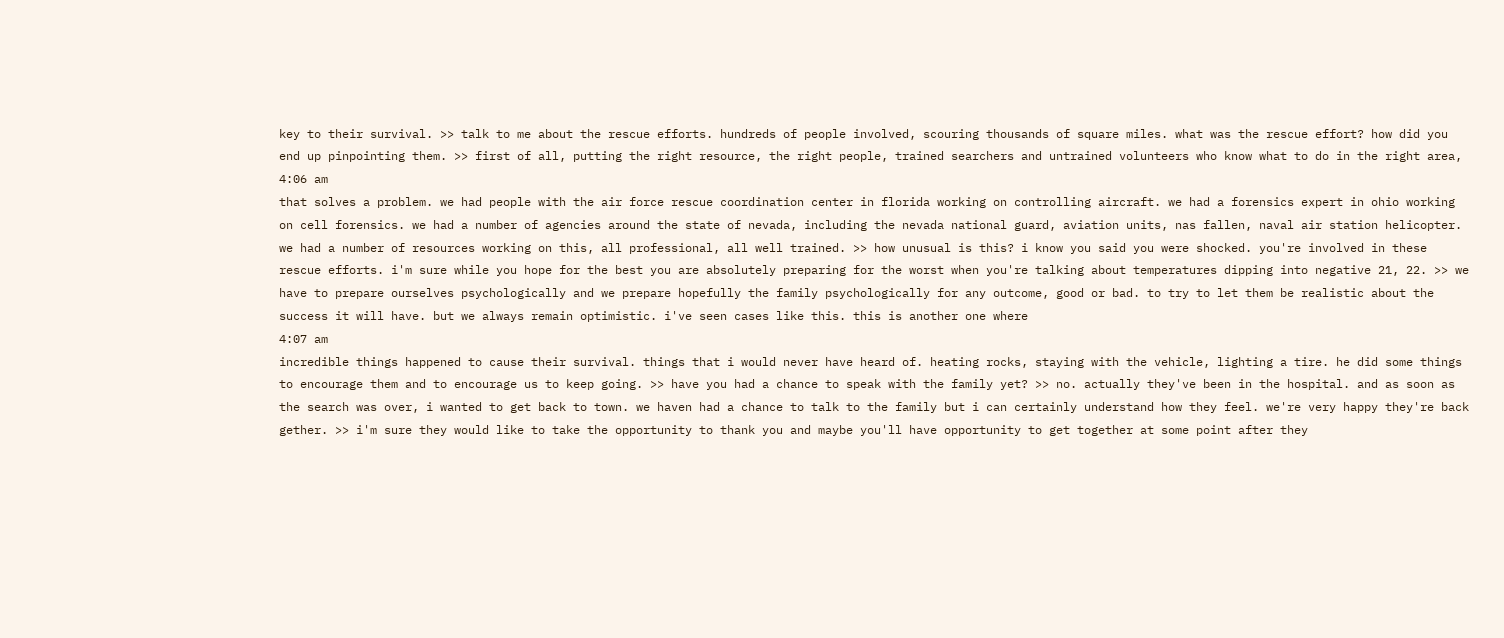key to their survival. >> talk to me about the rescue efforts. hundreds of people involved, scouring thousands of square miles. what was the rescue effort? how did you end up pinpointing them. >> first of all, putting the right resource, the right people, trained searchers and untrained volunteers who know what to do in the right area,
4:06 am
that solves a problem. we had people with the air force rescue coordination center in florida working on controlling aircraft. we had a forensics expert in ohio working on cell forensics. we had a number of agencies around the state of nevada, including the nevada national guard, aviation units, nas fallen, naval air station helicopter. we had a number of resources working on this, all professional, all well trained. >> how unusual is this? i know you said you were shocked. you're involved in these rescue efforts. i'm sure while you hope for the best you are absolutely preparing for the worst when you're talking about temperatures dipping into negative 21, 22. >> we have to prepare ourselves psychologically and we prepare hopefully the family psychologically for any outcome, good or bad. to try to let them be realistic about the success it will have. but we always remain optimistic. i've seen cases like this. this is another one where
4:07 am
incredible things happened to cause their survival. things that i would never have heard of. heating rocks, staying with the vehicle, lighting a tire. he did some things to encourage them and to encourage us to keep going. >> have you had a chance to speak with the family yet? >> no. actually they've been in the hospital. and as soon as the search was over, i wanted to get back to town. we haven had a chance to talk to the family but i can certainly understand how they feel. we're very happy they're back gether. >> i'm sure they would like to take the opportunity to thank you and maybe you'll have opportunity to get together at some point after they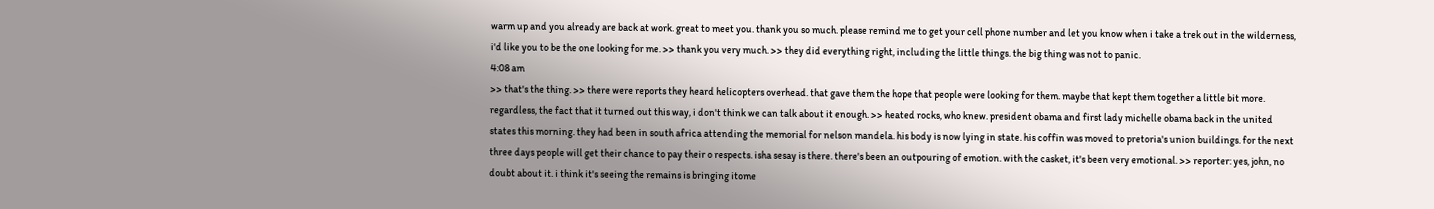warm up and you already are back at work. great to meet you. thank you so much. please remind me to get your cell phone number and let you know when i take a trek out in the wilderness, i'd like you to be the one looking for me. >> thank you very much. >> they did everything right, including the little things. the big thing was not to panic.
4:08 am
>> that's the thing. >> there were reports they heard helicopters overhead. that gave them the hope that people were looking for them. maybe that kept them together a little bit more. regardless, the fact that it turned out this way, i don't think we can talk about it enough. >> heated rocks, who knew. president obama and first lady michelle obama back in the united states this morning. they had been in south africa attending the memorial for nelson mandela. his body is now lying in state. his coffin was moved to pretoria's union buildings. for the next three days people will get their chance to pay their o respects. isha sesay is there. there's been an outpouring of emotion. with the casket, it's been very emotional. >> reporter: yes, john, no doubt about it. i think it's seeing the remains is bringing itome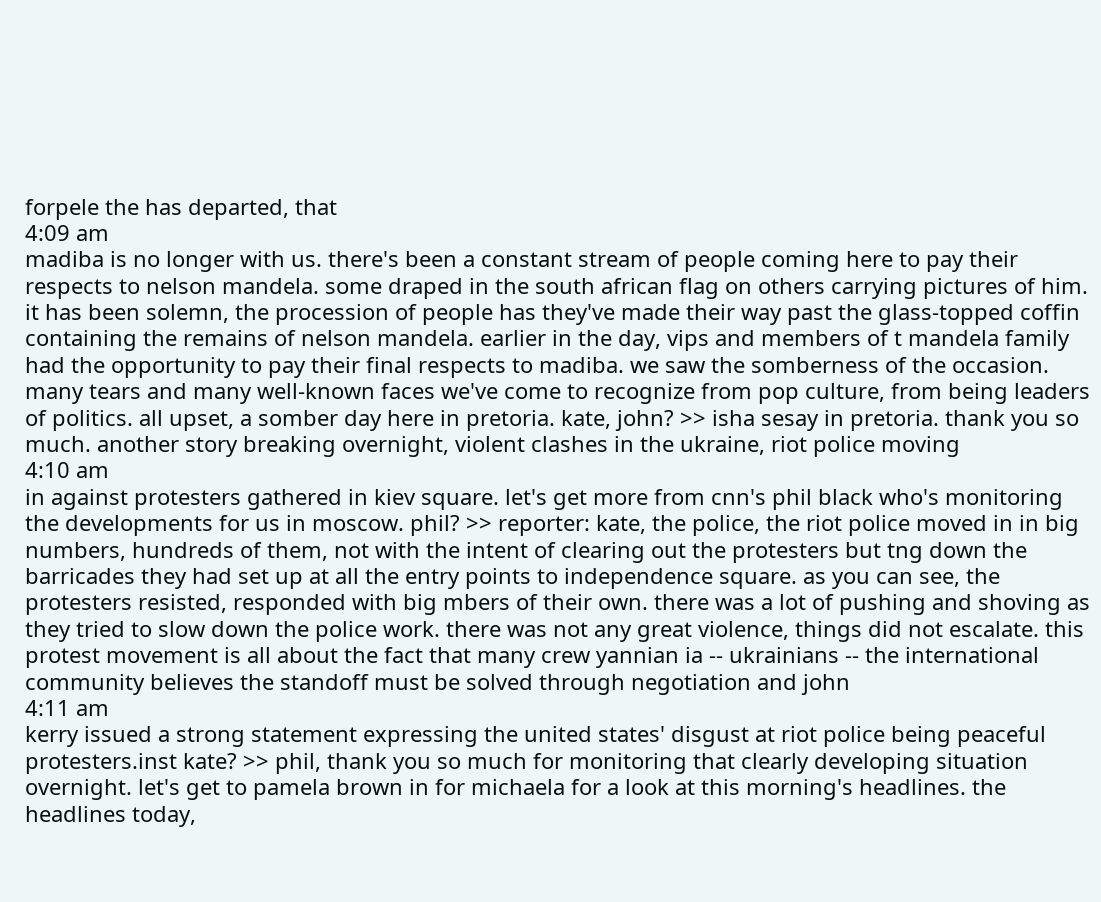forpele the has departed, that
4:09 am
madiba is no longer with us. there's been a constant stream of people coming here to pay their respects to nelson mandela. some draped in the south african flag on others carrying pictures of him. it has been solemn, the procession of people has they've made their way past the glass-topped coffin containing the remains of nelson mandela. earlier in the day, vips and members of t mandela family had the opportunity to pay their final respects to madiba. we saw the somberness of the occasion. many tears and many well-known faces we've come to recognize from pop culture, from being leaders of politics. all upset, a somber day here in pretoria. kate, john? >> isha sesay in pretoria. thank you so much. another story breaking overnight, violent clashes in the ukraine, riot police moving
4:10 am
in against protesters gathered in kiev square. let's get more from cnn's phil black who's monitoring the developments for us in moscow. phil? >> reporter: kate, the police, the riot police moved in in big numbers, hundreds of them, not with the intent of clearing out the protesters but tng down the barricades they had set up at all the entry points to independence square. as you can see, the protesters resisted, responded with big mbers of their own. there was a lot of pushing and shoving as they tried to slow down the police work. there was not any great violence, things did not escalate. this protest movement is all about the fact that many crew yannian ia -- ukrainians -- the international community believes the standoff must be solved through negotiation and john
4:11 am
kerry issued a strong statement expressing the united states' disgust at riot police being peaceful protesters.inst kate? >> phil, thank you so much for monitoring that clearly developing situation overnight. let's get to pamela brown in for michaela for a look at this morning's headlines. the headlines today,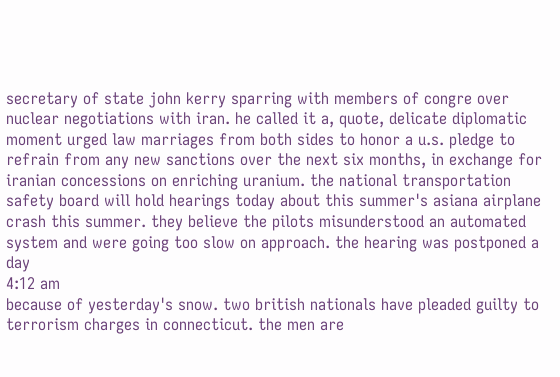secretary of state john kerry sparring with members of congre over nuclear negotiations with iran. he called it a, quote, delicate diplomatic moment urged law marriages from both sides to honor a u.s. pledge to refrain from any new sanctions over the next six months, in exchange for iranian concessions on enriching uranium. the national transportation safety board will hold hearings today about this summer's asiana airplane crash this summer. they believe the pilots misunderstood an automated system and were going too slow on approach. the hearing was postponed a day
4:12 am
because of yesterday's snow. two british nationals have pleaded guilty to terrorism charges in connecticut. the men are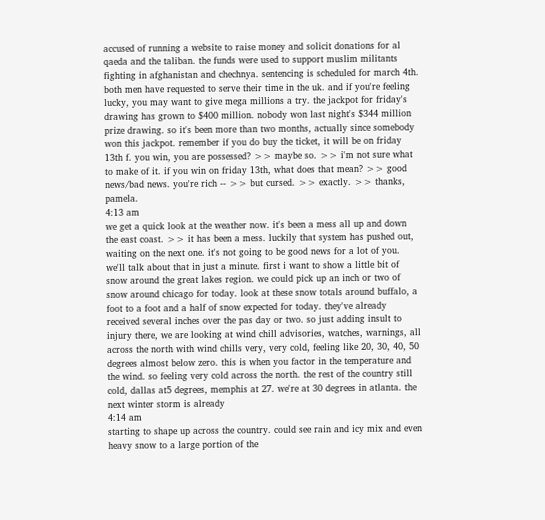accused of running a website to raise money and solicit donations for al qaeda and the taliban. the funds were used to support muslim militants fighting in afghanistan and chechnya. sentencing is scheduled for march 4th. both men have requested to serve their time in the uk. and if you're feeling lucky, you may want to give mega millions a try. the jackpot for friday's drawing has grown to $400 million. nobody won last night's $344 million prize drawing. so it's been more than two months, actually since somebody won this jackpot. remember if you do buy the ticket, it will be on friday 13th f. you win, you are possessed? >> maybe so. >> i'm not sure what to make of it. if you win on friday 13th, what does that mean? >> good news/bad news. you're rich -- >> but cursed. >> exactly. >> thanks, pamela.
4:13 am
we get a quick look at the weather now. it's been a mess all up and down the east coast. >> it has been a mess. luckily that system has pushed out, waiting on the next one. it's not going to be good news for a lot of you. we'll talk about that in just a minute. first i want to show a little bit of snow around the great lakes region. we could pick up an inch or two of snow around chicago for today. look at these snow totals around buffalo, a foot to a foot and a half of snow expected for today. they've already received several inches over the pas day or two. so just adding insult to injury there, we are looking at wind chill advisories, watches, warnings, all across the north with wind chills very, very cold, feeling like 20, 30, 40, 50 degrees almost below zero. this is when you factor in the temperature and the wind. so feeling very cold across the north. the rest of the country still cold, dallas at5 degrees, memphis at 27. we're at 30 degrees in atlanta. the next winter storm is already
4:14 am
starting to shape up across the country. could see rain and icy mix and even heavy snow to a large portion of the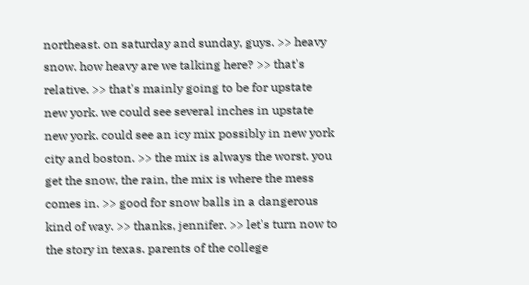northeast. on saturday and sunday, guys. >> heavy snow. how heavy are we talking here? >> that's relative. >> that's mainly going to be for upstate new york. we could see several inches in upstate new york. could see an icy mix possibly in new york city and boston. >> the mix is always the worst. you get the snow, the rain, the mix is where the mess comes in. >> good for snow balls in a dangerous kind of way. >> thanks, jennifer. >> let's turn now to the story in texas. parents of the college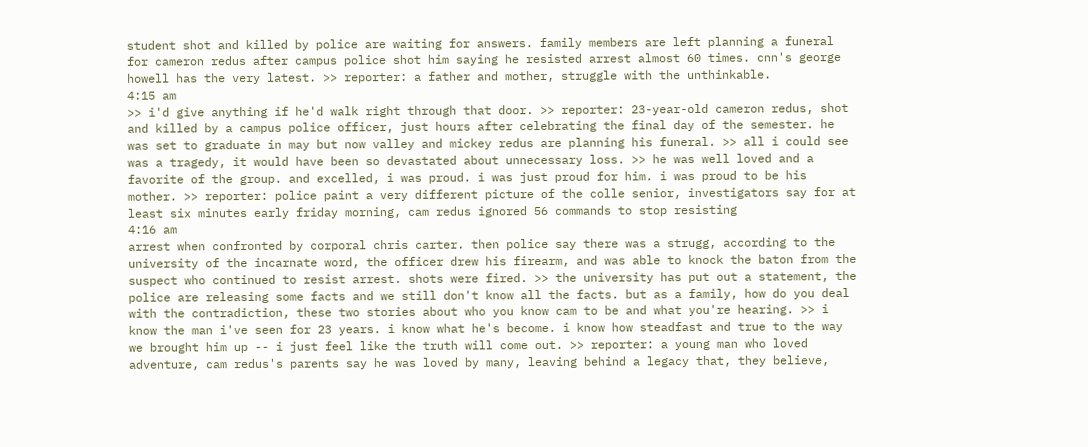student shot and killed by police are waiting for answers. family members are left planning a funeral for cameron redus after campus police shot him saying he resisted arrest almost 60 times. cnn's george howell has the very latest. >> reporter: a father and mother, struggle with the unthinkable.
4:15 am
>> i'd give anything if he'd walk right through that door. >> reporter: 23-year-old cameron redus, shot and killed by a campus police officer, just hours after celebrating the final day of the semester. he was set to graduate in may but now valley and mickey redus are planning his funeral. >> all i could see was a tragedy, it would have been so devastated about unnecessary loss. >> he was well loved and a favorite of the group. and excelled, i was proud. i was just proud for him. i was proud to be his mother. >> reporter: police paint a very different picture of the colle senior, investigators say for at least six minutes early friday morning, cam redus ignored 56 commands to stop resisting
4:16 am
arrest when confronted by corporal chris carter. then police say there was a strugg, according to the university of the incarnate word, the officer drew his firearm, and was able to knock the baton from the suspect who continued to resist arrest. shots were fired. >> the university has put out a statement, the police are releasing some facts and we still don't know all the facts. but as a family, how do you deal with the contradiction, these two stories about who you know cam to be and what you're hearing. >> i know the man i've seen for 23 years. i know what he's become. i know how steadfast and true to the way we brought him up -- i just feel like the truth will come out. >> reporter: a young man who loved adventure, cam redus's parents say he was loved by many, leaving behind a legacy that, they believe,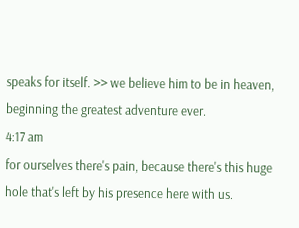speaks for itself. >> we believe him to be in heaven, beginning the greatest adventure ever.
4:17 am
for ourselves there's pain, because there's this huge hole that's left by his presence here with us.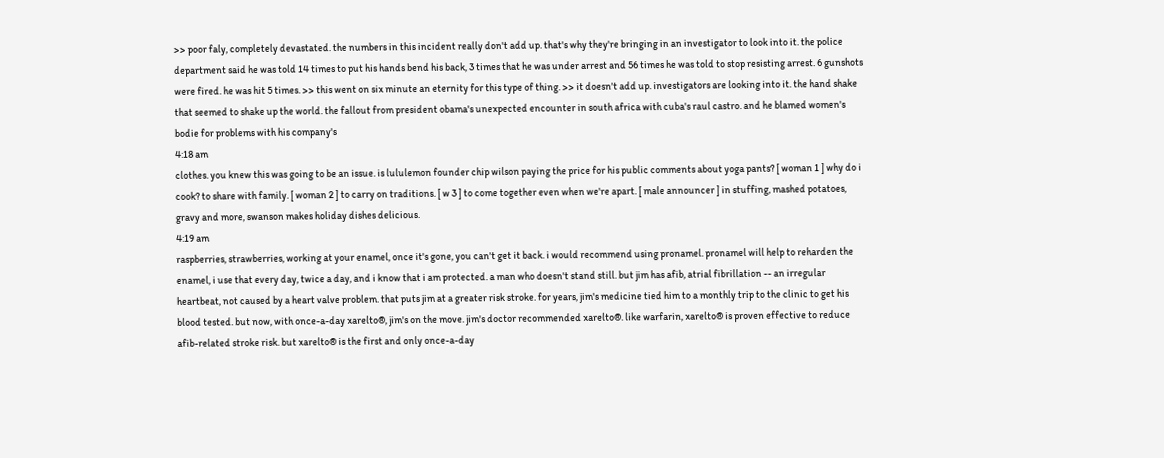>> poor faly, completely devastated. the numbers in this incident really don't add up. that's why they're bringing in an investigator to look into it. the police department said he was told 14 times to put his hands bend his back, 3 times that he was under arrest and 56 times he was told to stop resisting arrest. 6 gunshots were fired. he was hit 5 times. >> this went on six minute an eternity for this type of thing. >> it doesn't add up. investigators are looking into it. the hand shake that seemed to shake up the world. the fallout from president obama's unexpected encounter in south africa with cuba's raul castro. and he blamed women's bodie for problems with his company's
4:18 am
clothes. you knew this was going to be an issue. is lululemon founder chip wilson paying the price for his public comments about yoga pants? [ woman 1 ] why do i cook? to share with family. [ woman 2 ] to carry on traditions. [ w 3 ] to come together even when we're apart. [ male announcer ] in stuffing, mashed potatoes, gravy and more, swanson makes holiday dishes delicious.
4:19 am
raspberries, strawberries, working at your enamel, once it's gone, you can't get it back. i would recommend using pronamel. pronamel will help to reharden the enamel, i use that every day, twice a day, and i know that i am protected. a man who doesn't stand still. but jim has afib, atrial fibrillation -- an irregular heartbeat, not caused by a heart valve problem. that puts jim at a greater risk stroke. for years, jim's medicine tied him to a monthly trip to the clinic to get his blood tested. but now, with once-a-day xarelto®, jim's on the move. jim's doctor recommended xarelto®. like warfarin, xarelto® is proven effective to reduce afib-related stroke risk. but xarelto® is the first and only once-a-day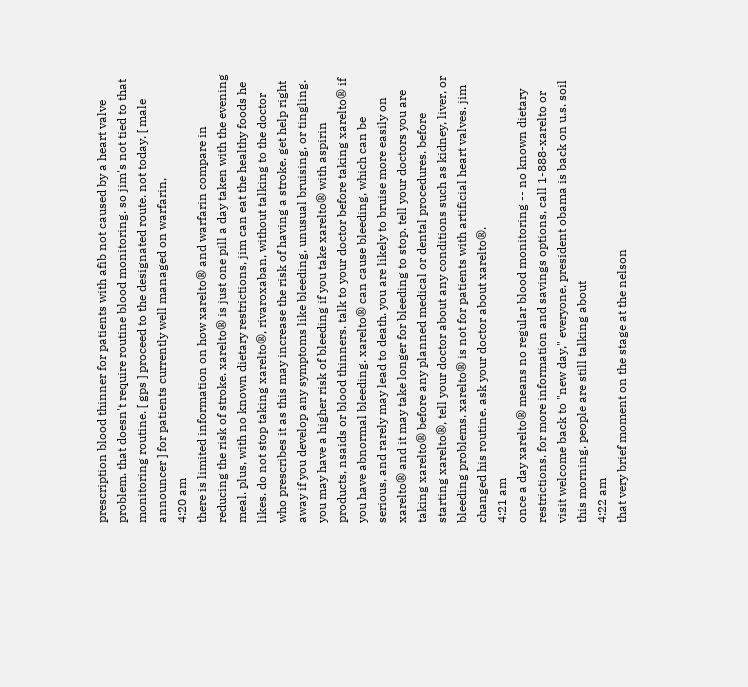prescription blood thinner for patients with afib not caused by a heart valve problem. that doesn't require routine blood monitoring. so jim's not tied to that monitoring routine. [ gps ] proceed to the designated route. not today. [ male announcer ] for patients currently well managed on warfarin,
4:20 am
there is limited information on how xarelto® and warfarin compare in reducing the risk of stroke. xarelto® is just one pill a day taken with the evening meal. plus, with no known dietary restrictions, jim can eat the healthy foods he likes. do not stop taking xarelto®, rivaroxaban, without talking to the doctor who prescribes it as this may increase the risk of having a stroke. get help right away if you develop any symptoms like bleeding, unusual bruising, or tingling. you may have a higher risk of bleeding if you take xarelto® with aspirin products, nsaids or blood thinners. talk to your doctor before taking xarelto® if you have abnormal bleeding. xarelto® can cause bleeding, which can be serious, and rarely may lead to death. you are likely to bruise more easily on xarelto® and it may take longer for bleeding to stop. tell your doctors you are taking xarelto® before any planned medical or dental procedures. before starting xarelto®, tell your doctor about any conditions such as kidney, liver, or bleeding problems. xarelto® is not for patients with artificial heart valves. jim changed his routine. ask your doctor about xarelto®.
4:21 am
once a day xarelto® means no regular blood monitoring -- no known dietary restrictions. for more information and savings options, call 1-888-xarelto or visit welcome back to "new day," everyone. president obama is back on u.s. soil this morning. people are still talking about
4:22 am
that very brief moment on the stage at the nelson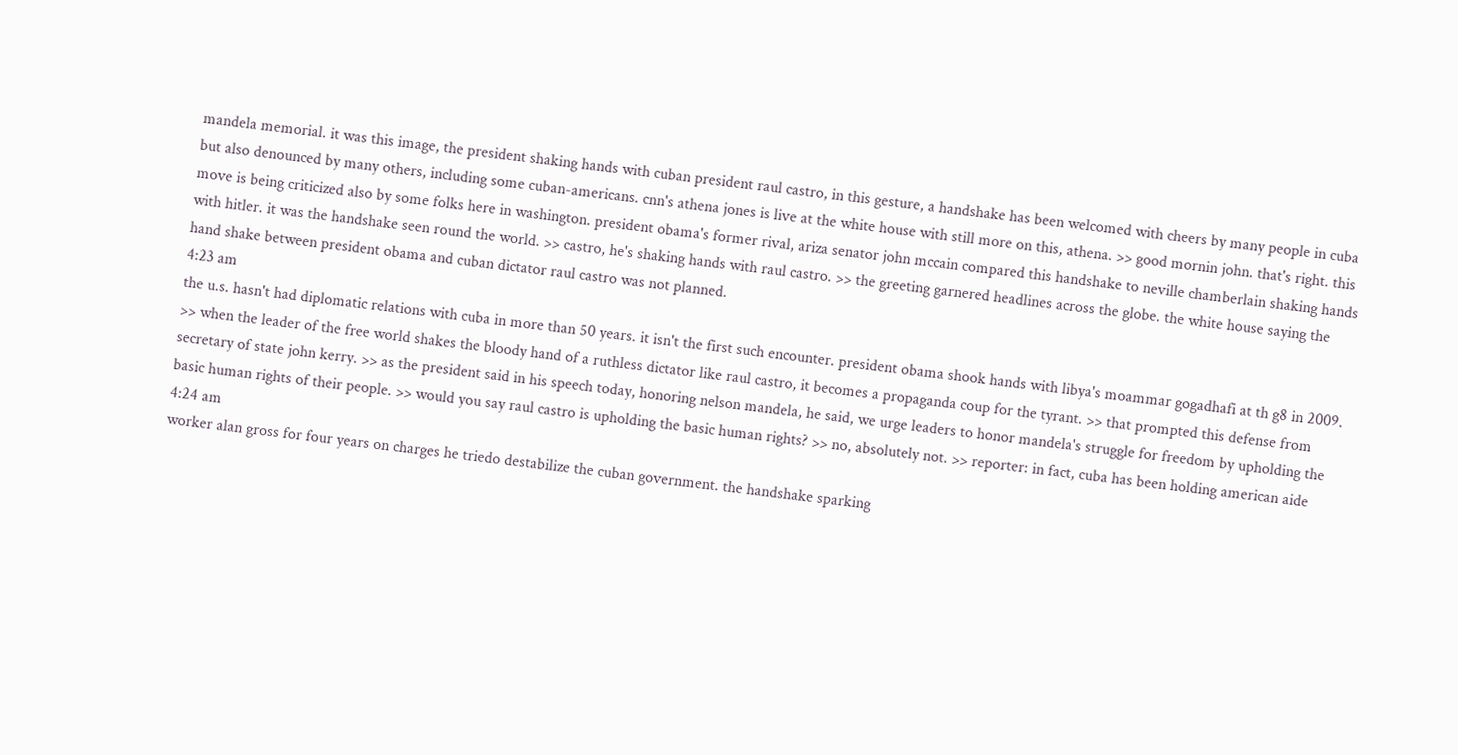mandela memorial. it was this image, the president shaking hands with cuban president raul castro, in this gesture, a handshake has been welcomed with cheers by many people in cuba but also denounced by many others, including some cuban-americans. cnn's athena jones is live at the white house with still more on this, athena. >> good mornin john. that's right. this move is being criticized also by some folks here in washington. president obama's former rival, ariza senator john mccain compared this handshake to neville chamberlain shaking hands with hitler. it was the handshake seen round the world. >> castro, he's shaking hands with raul castro. >> the greeting garnered headlines across the globe. the white house saying the hand shake between president obama and cuban dictator raul castro was not planned.
4:23 am
the u.s. hasn't had diplomatic relations with cuba in more than 50 years. it isn't the first such encounter. president obama shook hands with libya's moammar gogadhafi at th g8 in 2009. >> when the leader of the free world shakes the bloody hand of a ruthless dictator like raul castro, it becomes a propaganda coup for the tyrant. >> that prompted this defense from secretary of state john kerry. >> as the president said in his speech today, honoring nelson mandela, he said, we urge leaders to honor mandela's struggle for freedom by upholding the basic human rights of their people. >> would you say raul castro is upholding the basic human rights? >> no, absolutely not. >> reporter: in fact, cuba has been holding american aide
4:24 am
worker alan gross for four years on charges he triedo destabilize the cuban government. the handshake sparking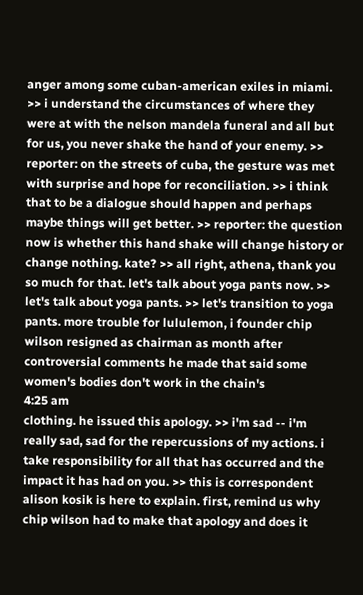anger among some cuban-american exiles in miami. >> i understand the circumstances of where they were at with the nelson mandela funeral and all but for us, you never shake the hand of your enemy. >> reporter: on the streets of cuba, the gesture was met with surprise and hope for reconciliation. >> i think that to be a dialogue should happen and perhaps maybe things will get better. >> reporter: the question now is whether this hand shake will change history or change nothing. kate? >> all right, athena, thank you so much for that. let's talk about yoga pants now. >> let's talk about yoga pants. >> let's transition to yoga pants. more trouble for lululemon, i founder chip wilson resigned as chairman as month after controversial comments he made that said some women's bodies don't work in the chain's
4:25 am
clothing. he issued this apology. >> i'm sad -- i'm really sad, sad for the repercussions of my actions. i take responsibility for all that has occurred and the impact it has had on you. >> this is correspondent alison kosik is here to explain. first, remind us why chip wilson had to make that apology and does it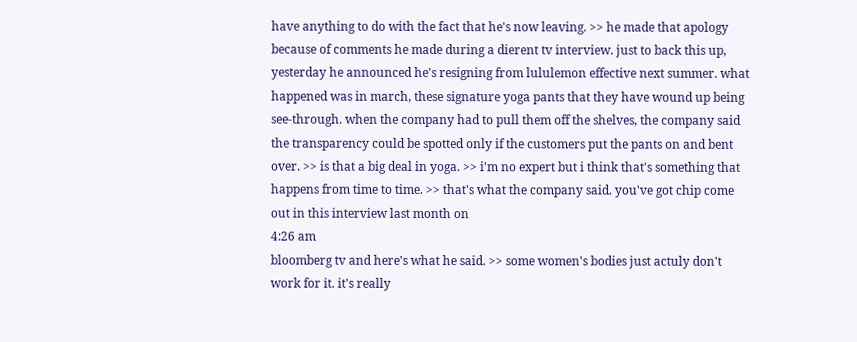have anything to do with the fact that he's now leaving. >> he made that apology because of comments he made during a dierent tv interview. just to back this up, yesterday he announced he's resigning from lululemon effective next summer. what happened was in march, these signature yoga pants that they have wound up being see-through. when the company had to pull them off the shelves, the company said the transparency could be spotted only if the customers put the pants on and bent over. >> is that a big deal in yoga. >> i'm no expert but i think that's something that happens from time to time. >> that's what the company said. you've got chip come out in this interview last month on
4:26 am
bloomberg tv and here's what he said. >> some women's bodies just actuly don't work for it. it's really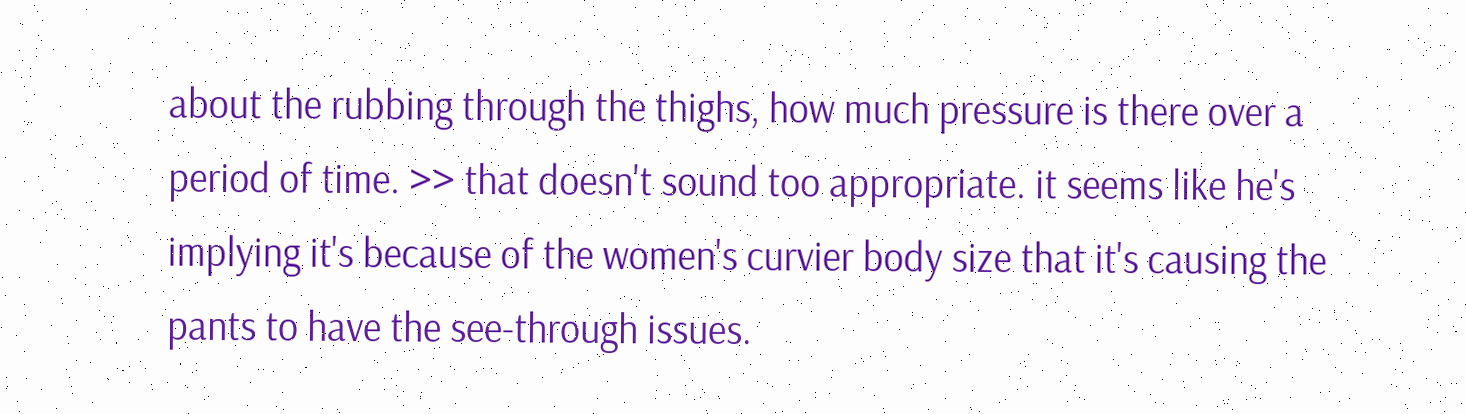about the rubbing through the thighs, how much pressure is there over a period of time. >> that doesn't sound too appropriate. it seems like he's implying it's because of the women's curvier body size that it's causing the pants to have the see-through issues.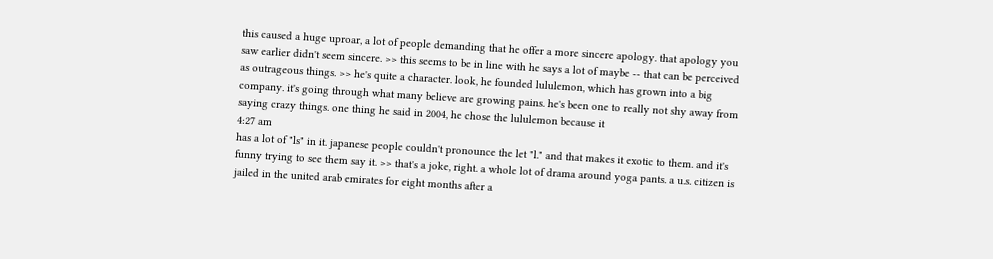this caused a huge uproar, a lot of people demanding that he offer a more sincere apology. that apology you saw earlier didn't seem sincere. >> this seems to be in line with he says a lot of maybe -- that can be perceived as outrageous things. >> he's quite a character. look, he founded lululemon, which has grown into a big company. it's going through what many believe are growing pains. he's been one to really not shy away from saying crazy things. one thing he said in 2004, he chose the lululemon because it
4:27 am
has a lot of "ls" in it. japanese people couldn't pronounce the let "l." and that makes it exotic to them. and it's funny trying to see them say it. >> that's a joke, right. a whole lot of drama around yoga pants. a u.s. citizen is jailed in the united arab emirates for eight months after a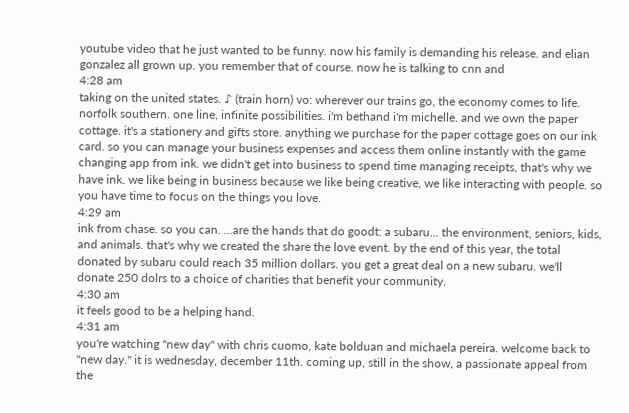youtube video that he just wanted to be funny. now his family is demanding his release. and elian gonzalez all grown up. you remember that of course. now he is talking to cnn and
4:28 am
taking on the united states. ♪ (train horn) vo: wherever our trains go, the economy comes to life. norfolk southern. one line, infinite possibilities. i'm bethand i'm michelle. and we own the paper cottage. it's a stationery and gifts store. anything we purchase for the paper cottage goes on our ink card. so you can manage your business expenses and access them online instantly with the game changing app from ink. we didn't get into business to spend time managing receipts, that's why we have ink. we like being in business because we like being creative, we like interacting with people. so you have time to focus on the things you love.
4:29 am
ink from chase. so you can. ...are the hands that do goodt: a subaru... the environment, seniors, kids, and animals. that's why we created the share the love event. by the end of this year, the total donated by subaru could reach 35 million dollars. you get a great deal on a new subaru. we'll donate 250 dolrs to a choice of charities that benefit your community.
4:30 am
it feels good to be a helping hand.
4:31 am
you're watching "new day" with chris cuomo, kate bolduan and michaela pereira. welcome back to "new day." it is wednesday, december 11th. coming up, still in the show, a passionate appeal from the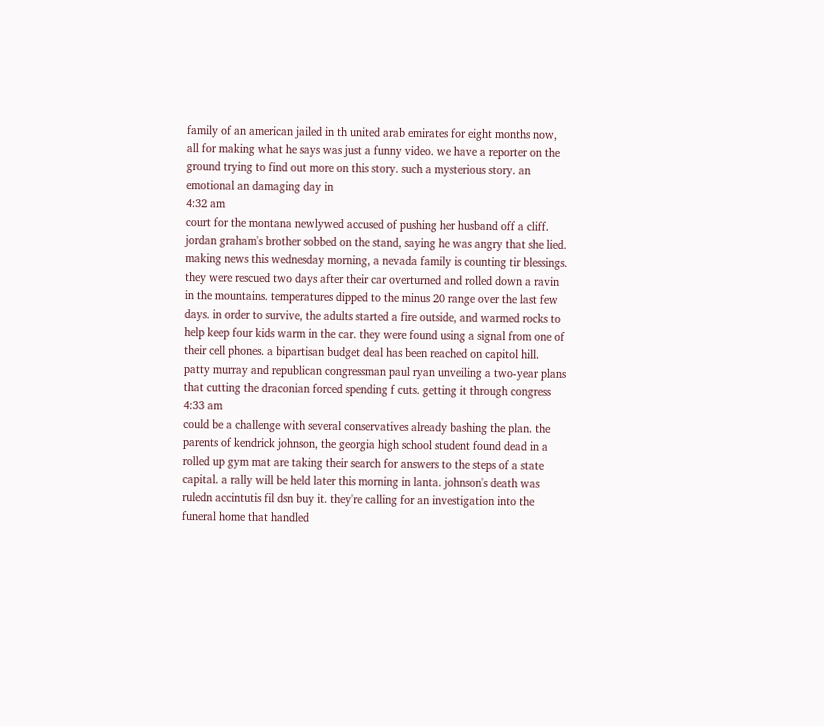family of an american jailed in th united arab emirates for eight months now, all for making what he says was just a funny video. we have a reporter on the ground trying to find out more on this story. such a mysterious story. an emotional an damaging day in
4:32 am
court for the montana newlywed accused of pushing her husband off a cliff. jordan graham's brother sobbed on the stand, saying he was angry that she lied. making news this wednesday morning, a nevada family is counting tir blessings. they were rescued two days after their car overturned and rolled down a ravin in the mountains. temperatures dipped to the minus 20 range over the last few days. in order to survive, the adults started a fire outside, and warmed rocks to help keep four kids warm in the car. they were found using a signal from one of their cell phones. a bipartisan budget deal has been reached on capitol hill. patty murray and republican congressman paul ryan unveiling a two-year plans that cutting the draconian forced spending f cuts. getting it through congress
4:33 am
could be a challenge with several conservatives already bashing the plan. the parents of kendrick johnson, the georgia high school student found dead in a rolled up gym mat are taking their search for answers to the steps of a state capital. a rally will be held later this morning in lanta. johnson's death was ruledn accintutis fil dsn buy it. they're calling for an investigation into the funeral home that handled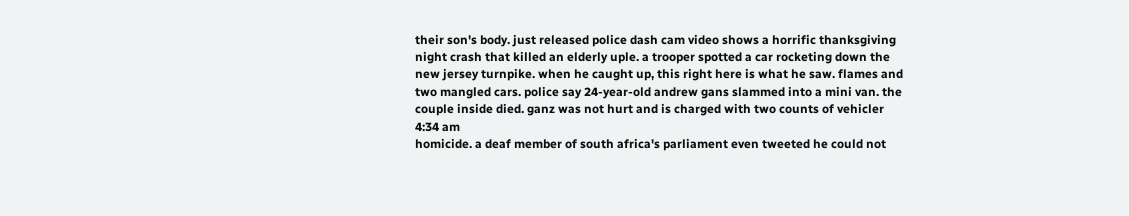their son's body. just released police dash cam video shows a horrific thanksgiving night crash that killed an elderly uple. a trooper spotted a car rocketing down the new jersey turnpike. when he caught up, this right here is what he saw. flames and two mangled cars. police say 24-year-old andrew gans slammed into a mini van. the couple inside died. ganz was not hurt and is charged with two counts of vehicler
4:34 am
homicide. a deaf member of south africa's parliament even tweeted he could not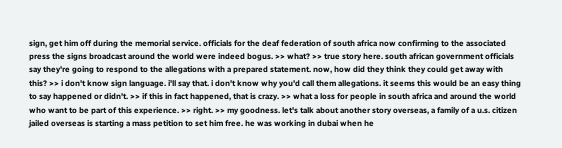sign, get him off during the memorial service. officials for the deaf federation of south africa now confirming to the associated press the signs broadcast around the world were indeed bogus. >> what? >> true story here. south african government officials say they're going to respond to the allegations with a prepared statement. now, how did they think they could get away with this? >> i don't know sign language. i'll say that. i don't know why you'd call them allegations. it seems this would be an easy thing to say happened or didn't. >> if this in fact happened, that is crazy. >> what a loss for people in south africa and around the world who want to be part of this experience. >> right. >> my goodness. let's talk about another story overseas, a family of a u.s. citizen jailed overseas is starting a mass petition to set him free. he was working in dubai when he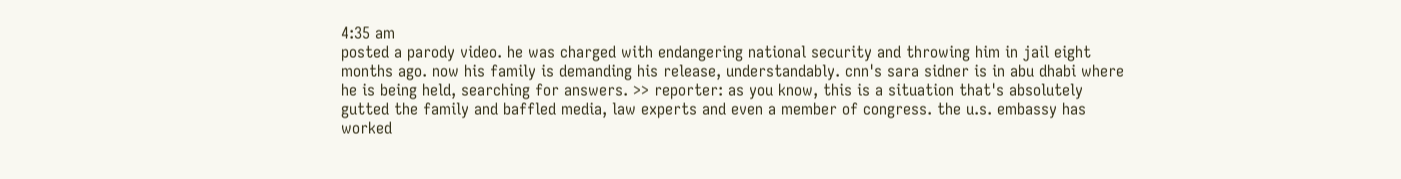4:35 am
posted a parody video. he was charged with endangering national security and throwing him in jail eight months ago. now his family is demanding his release, understandably. cnn's sara sidner is in abu dhabi where he is being held, searching for answers. >> reporter: as you know, this is a situation that's absolutely gutted the family and baffled media, law experts and even a member of congress. the u.s. embassy has worked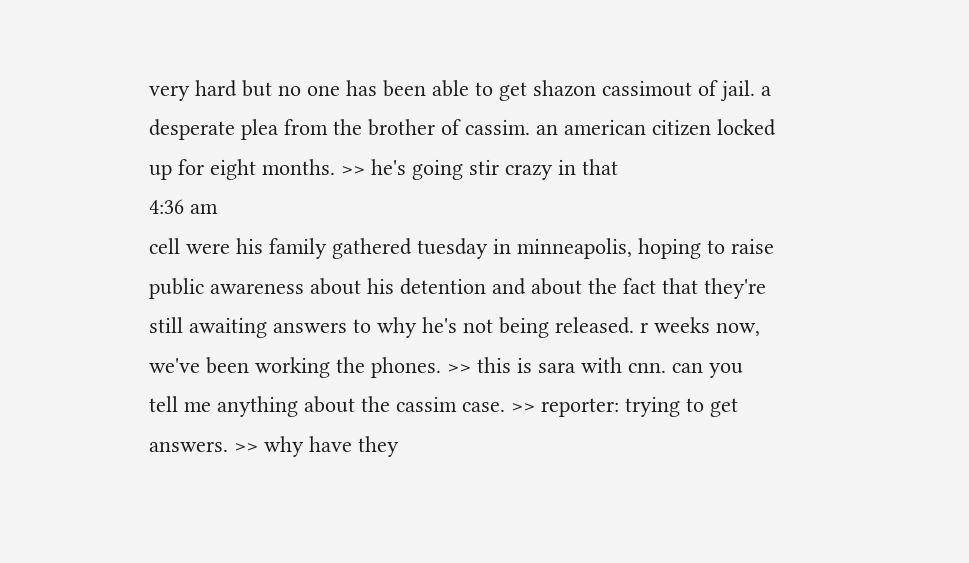very hard but no one has been able to get shazon cassimout of jail. a desperate plea from the brother of cassim. an american citizen locked up for eight months. >> he's going stir crazy in that
4:36 am
cell were his family gathered tuesday in minneapolis, hoping to raise public awareness about his detention and about the fact that they're still awaiting answers to why he's not being released. r weeks now, we've been working the phones. >> this is sara with cnn. can you tell me anything about the cassim case. >> reporter: trying to get answers. >> why have they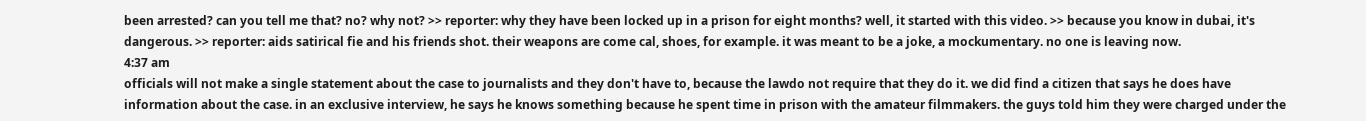been arrested? can you tell me that? no? why not? >> reporter: why they have been locked up in a prison for eight months? well, it started with this video. >> because you know in dubai, it's dangerous. >> reporter: aids satirical fie and his friends shot. their weapons are come cal, shoes, for example. it was meant to be a joke, a mockumentary. no one is leaving now.
4:37 am
officials will not make a single statement about the case to journalists and they don't have to, because the lawdo not require that they do it. we did find a citizen that says he does have information about the case. in an exclusive interview, he says he knows something because he spent time in prison with the amateur filmmakers. the guys told him they were charged under the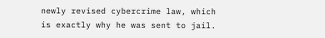newly revised cybercrime law, which is exactly why he was sent to jail.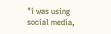"i was using social media,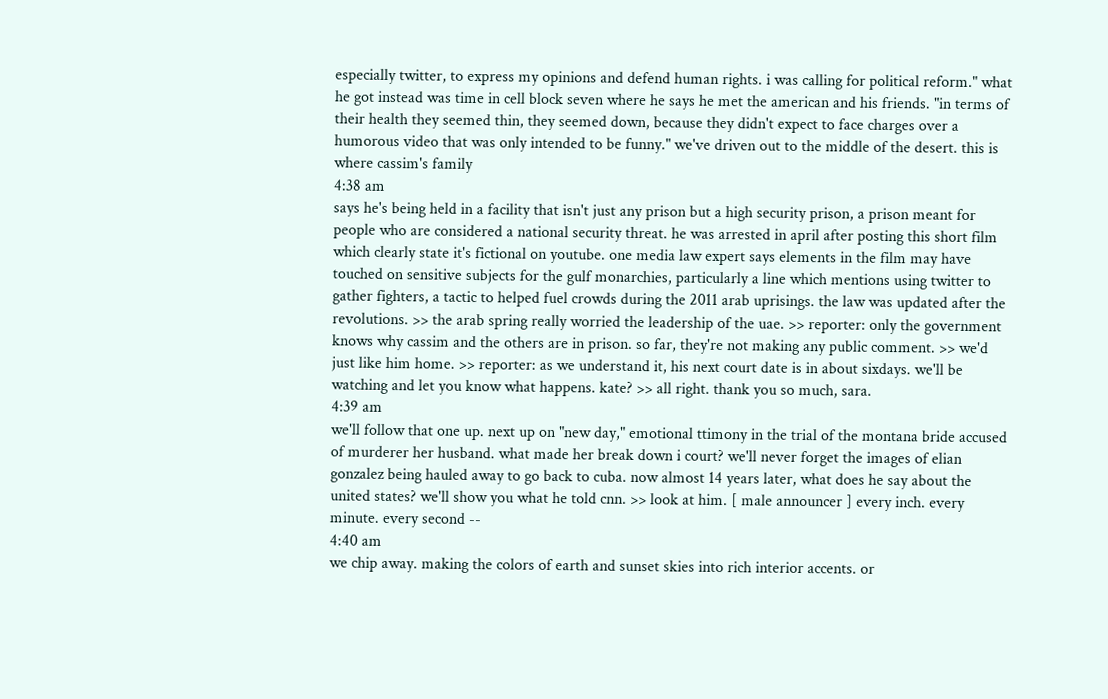especially twitter, to express my opinions and defend human rights. i was calling for political reform." what he got instead was time in cell block seven where he says he met the american and his friends. "in terms of their health they seemed thin, they seemed down, because they didn't expect to face charges over a humorous video that was only intended to be funny." we've driven out to the middle of the desert. this is where cassim's family
4:38 am
says he's being held in a facility that isn't just any prison but a high security prison, a prison meant for people who are considered a national security threat. he was arrested in april after posting this short film which clearly state it's fictional on youtube. one media law expert says elements in the film may have touched on sensitive subjects for the gulf monarchies, particularly a line which mentions using twitter to gather fighters, a tactic to helped fuel crowds during the 2011 arab uprisings. the law was updated after the revolutions. >> the arab spring really worried the leadership of the uae. >> reporter: only the government knows why cassim and the others are in prison. so far, they're not making any public comment. >> we'd just like him home. >> reporter: as we understand it, his next court date is in about sixdays. we'll be watching and let you know what happens. kate? >> all right. thank you so much, sara.
4:39 am
we'll follow that one up. next up on "new day," emotional ttimony in the trial of the montana bride accused of murderer her husband. what made her break down i court? we'll never forget the images of elian gonzalez being hauled away to go back to cuba. now almost 14 years later, what does he say about the united states? we'll show you what he told cnn. >> look at him. [ male announcer ] every inch. every minute. every second --
4:40 am
we chip away. making the colors of earth and sunset skies into rich interior accents. or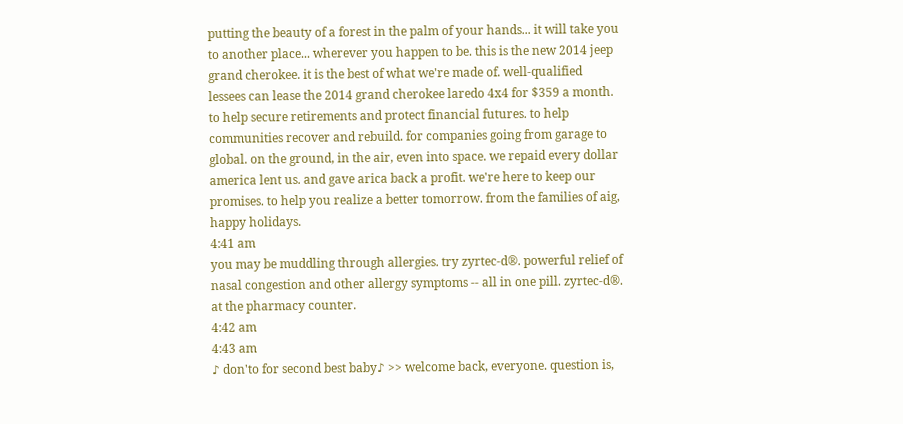putting the beauty of a forest in the palm of your hands... it will take you to another place... wherever you happen to be. this is the new 2014 jeep grand cherokee. it is the best of what we're made of. well-qualified lessees can lease the 2014 grand cherokee laredo 4x4 for $359 a month. to help secure retirements and protect financial futures. to help communities recover and rebuild. for companies going from garage to global. on the ground, in the air, even into space. we repaid every dollar america lent us. and gave arica back a profit. we're here to keep our promises. to help you realize a better tomorrow. from the families of aig, happy holidays.
4:41 am
you may be muddling through allergies. try zyrtec-d®. powerful relief of nasal congestion and other allergy symptoms -- all in one pill. zyrtec-d®. at the pharmacy counter.
4:42 am
4:43 am
♪ don'to for second best baby♪ >> welcome back, everyone. question is,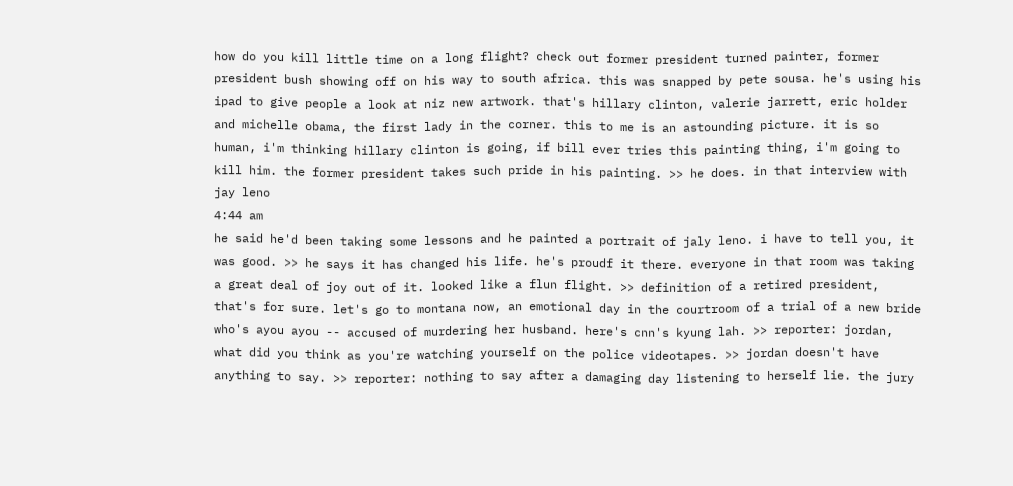how do you kill little time on a long flight? check out former president turned painter, former president bush showing off on his way to south africa. this was snapped by pete sousa. he's using his ipad to give people a look at niz new artwork. that's hillary clinton, valerie jarrett, eric holder and michelle obama, the first lady in the corner. this to me is an astounding picture. it is so human, i'm thinking hillary clinton is going, if bill ever tries this painting thing, i'm going to kill him. the former president takes such pride in his painting. >> he does. in that interview with jay leno
4:44 am
he said he'd been taking some lessons and he painted a portrait of jaly leno. i have to tell you, it was good. >> he says it has changed his life. he's proudf it there. everyone in that room was taking a great deal of joy out of it. looked like a flun flight. >> definition of a retired president, that's for sure. let's go to montana now, an emotional day in the courtroom of a trial of a new bride who's ayou ayou -- accused of murdering her husband. here's cnn's kyung lah. >> reporter: jordan, what did you think as you're watching yourself on the police videotapes. >> jordan doesn't have anything to say. >> reporter: nothing to say after a damaging day listening to herself lie. the jury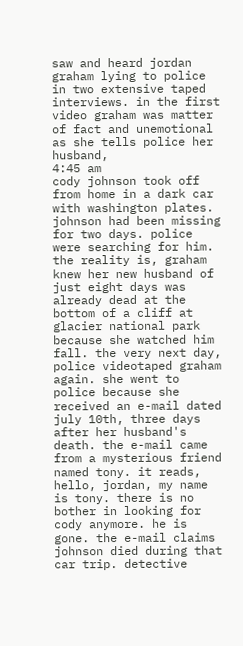saw and heard jordan graham lying to police in two extensive taped interviews. in the first video graham was matter of fact and unemotional as she tells police her husband,
4:45 am
cody johnson took off from home in a dark car with washington plates. johnson had been missing for two days. police were searching for him. the reality is, graham knew her new husband of just eight days was already dead at the bottom of a cliff at glacier national park because she watched him fall. the very next day, police videotaped graham again. she went to police because she received an e-mail dated july 10th, three days after her husband's death. the e-mail came from a mysterious friend named tony. it reads, hello, jordan, my name is tony. there is no bother in looking for cody anymore. he is gone. the e-mail claims johnson died during that car trip. detective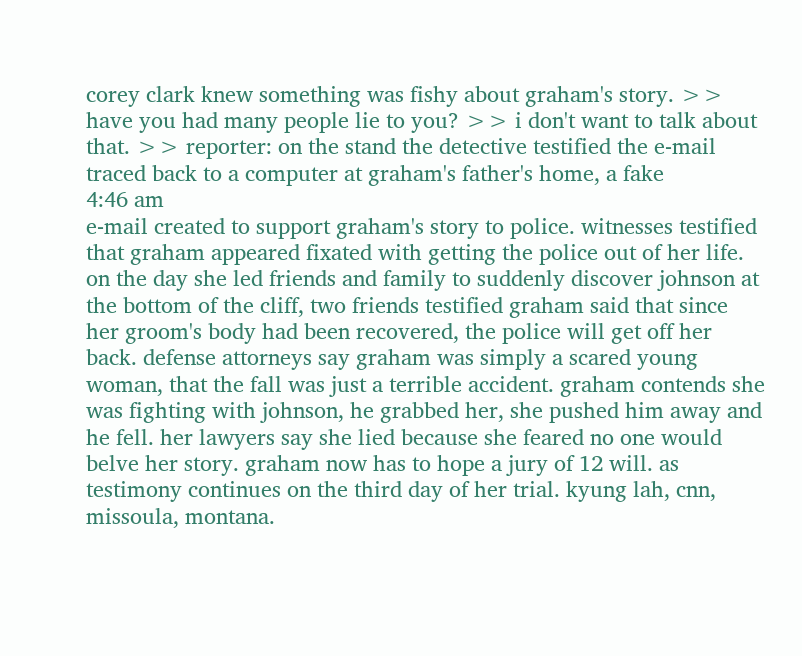corey clark knew something was fishy about graham's story. >> have you had many people lie to you? >> i don't want to talk about that. >> reporter: on the stand the detective testified the e-mail traced back to a computer at graham's father's home, a fake
4:46 am
e-mail created to support graham's story to police. witnesses testified that graham appeared fixated with getting the police out of her life. on the day she led friends and family to suddenly discover johnson at the bottom of the cliff, two friends testified graham said that since her groom's body had been recovered, the police will get off her back. defense attorneys say graham was simply a scared young woman, that the fall was just a terrible accident. graham contends she was fighting with johnson, he grabbed her, she pushed him away and he fell. her lawyers say she lied because she feared no one would belve her story. graham now has to hope a jury of 12 will. as testimony continues on the third day of her trial. kyung lah, cnn, missoula, montana.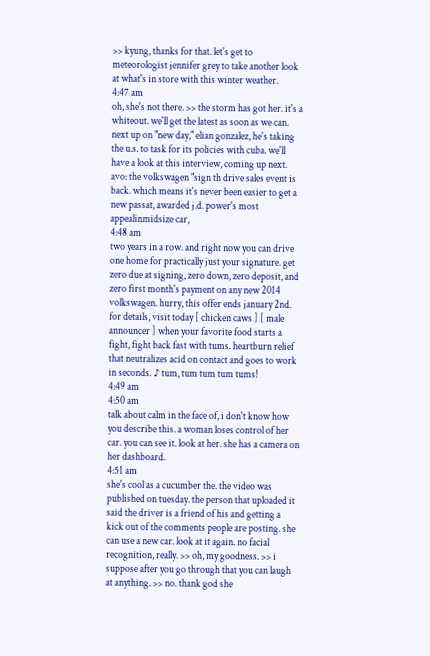>> kyung, thanks for that. let's get to meteorologist jennifer grey to take another look at what's in store with this winter weather.
4:47 am
oh, she's not there. >> the storm has got her. it's a whiteout. we'll get the latest as soon as we can. next up on "new day," elian gonzalez, he's taking the u.s. to task for its policies with cuba. we'll have a look at this interview, coming up next. avo: the volkswagen "sign th drive sales event is back. which means it's never been easier to get a new passat, awarded j.d. power's most appealinmidsize car,
4:48 am
two years in a row. and right now you can drive one home for practically just your signature. get zero due at signing, zero down, zero deposit, and zero first month's payment on any new 2014 volkswagen. hurry, this offer ends january 2nd. for details, visit today [ chicken caws ] [ male announcer ] when your favorite food starts a fight, fight back fast with tums. heartburn relief that neutralizes acid on contact and goes to work in seconds. ♪ tum, tum tum tum tums!
4:49 am
4:50 am
talk about calm in the face of, i don't know how you describe this. a woman loses control of her car. you can see it. look at her. she has a camera on her dashboard.
4:51 am
she's cool as a cucumber the. the video was published on tuesday. the person that uploaded it said the driver is a friend of his and getting a kick out of the comments people are posting. she can use a new car. look at it again. no facial recognition, really. >> oh, my goodness. >> i suppose after you go through that you can laugh at anything. >> no. thank god she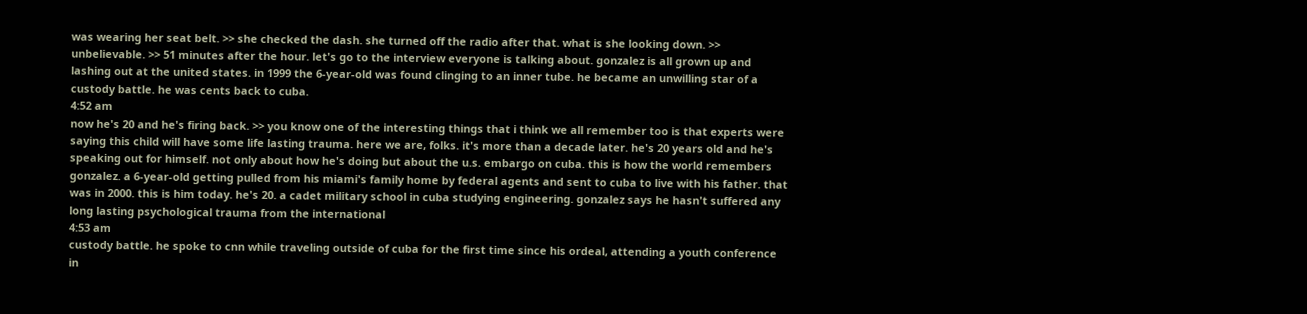was wearing her seat belt. >> she checked the dash. she turned off the radio after that. what is she looking down. >> unbelievable. >> 51 minutes after the hour. let's go to the interview everyone is talking about. gonzalez is all grown up and lashing out at the united states. in 1999 the 6-year-old was found clinging to an inner tube. he became an unwilling star of a custody battle. he was cents back to cuba.
4:52 am
now he's 20 and he's firing back. >> you know one of the interesting things that i think we all remember too is that experts were saying this child will have some life lasting trauma. here we are, folks. it's more than a decade later. he's 20 years old and he's speaking out for himself. not only about how he's doing but about the u.s. embargo on cuba. this is how the world remembers gonzalez. a 6-year-old getting pulled from his miami's family home by federal agents and sent to cuba to live with his father. that was in 2000. this is him today. he's 20. a cadet military school in cuba studying engineering. gonzalez says he hasn't suffered any long lasting psychological trauma from the international
4:53 am
custody battle. he spoke to cnn while traveling outside of cuba for the first time since his ordeal, attending a youth conference in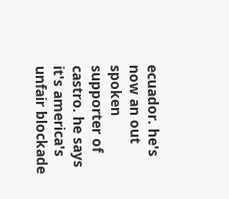ecuador. he's now an out spoken supporter of castro. he says it's america's unfair blockade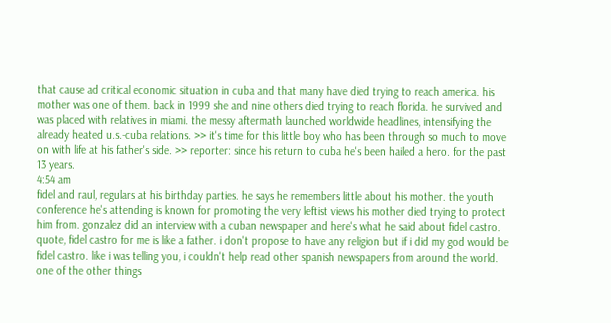that cause ad critical economic situation in cuba and that many have died trying to reach america. his mother was one of them. back in 1999 she and nine others died trying to reach florida. he survived and was placed with relatives in miami. the messy aftermath launched worldwide headlines, intensifying the already heated u.s.-cuba relations. >> it's time for this little boy who has been through so much to move on with life at his father's side. >> reporter: since his return to cuba he's been hailed a hero. for the past 13 years.
4:54 am
fidel and raul, regulars at his birthday parties. he says he remembers little about his mother. the youth conference he's attending is known for promoting the very leftist views his mother died trying to protect him from. gonzalez did an interview with a cuban newspaper and here's what he said about fidel castro. quote, fidel castro for me is like a father. i don't propose to have any religion but if i did my god would be fidel castro. like i was telling you, i couldn't help read other spanish newspapers from around the world. one of the other things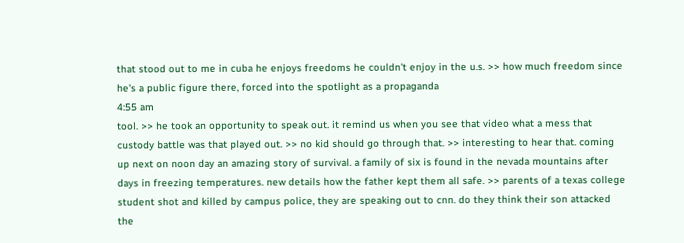that stood out to me in cuba he enjoys freedoms he couldn't enjoy in the u.s. >> how much freedom since he's a public figure there, forced into the spotlight as a propaganda
4:55 am
tool. >> he took an opportunity to speak out. it remind us when you see that video what a mess that custody battle was that played out. >> no kid should go through that. >> interesting to hear that. coming up next on noon day an amazing story of survival. a family of six is found in the nevada mountains after days in freezing temperatures. new details how the father kept them all safe. >> parents of a texas college student shot and killed by campus police, they are speaking out to cnn. do they think their son attacked the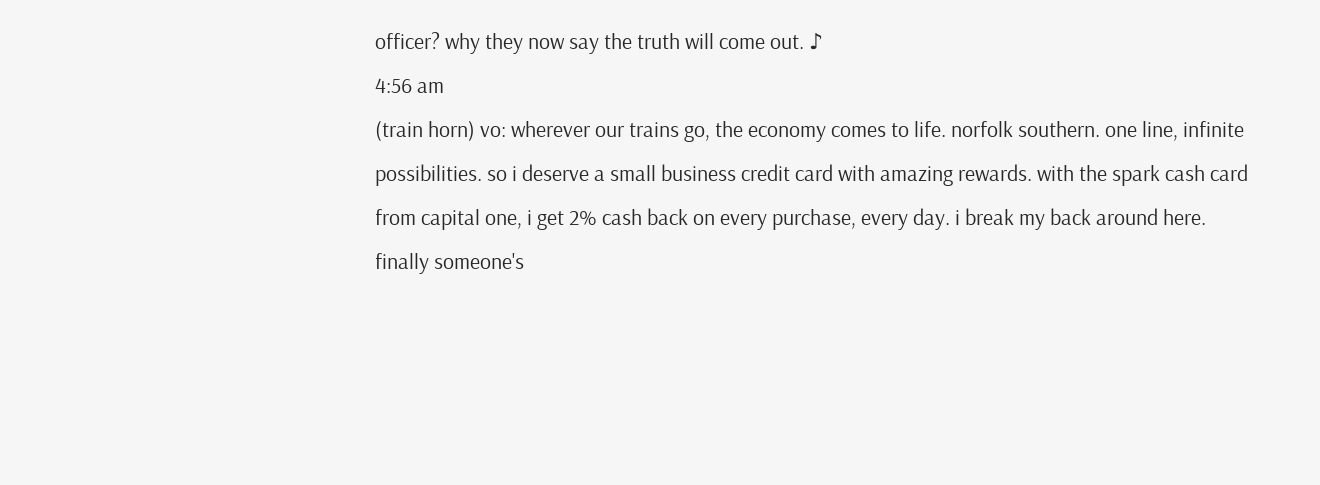officer? why they now say the truth will come out. ♪
4:56 am
(train horn) vo: wherever our trains go, the economy comes to life. norfolk southern. one line, infinite possibilities. so i deserve a small business credit card with amazing rewards. with the spark cash card from capital one, i get 2% cash back on every purchase, every day. i break my back around here. finally someone's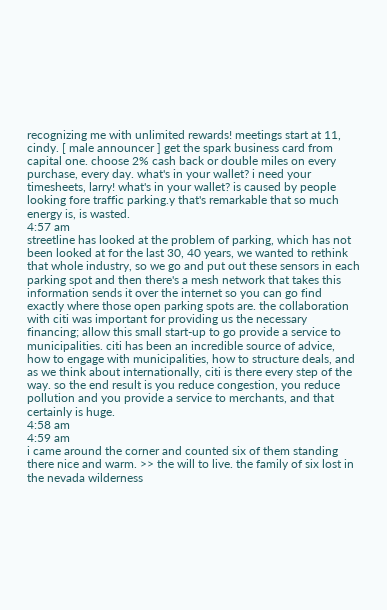recognizing me with unlimited rewards! meetings start at 11, cindy. [ male announcer ] get the spark business card from capital one. choose 2% cash back or double miles on every purchase, every day. what's in your wallet? i need your timesheets, larry! what's in your wallet? is caused by people looking fore traffic parking.y that's remarkable that so much energy is, is wasted.
4:57 am
streetline has looked at the problem of parking, which has not been looked at for the last 30, 40 years, we wanted to rethink that whole industry, so we go and put out these sensors in each parking spot and then there's a mesh network that takes this information sends it over the internet so you can go find exactly where those open parking spots are. the collaboration with citi was important for providing us the necessary financing; allow this small start-up to go provide a service to municipalities. citi has been an incredible source of advice, how to engage with municipalities, how to structure deals, and as we think about internationally, citi is there every step of the way. so the end result is you reduce congestion, you reduce pollution and you provide a service to merchants, and that certainly is huge.
4:58 am
4:59 am
i came around the corner and counted six of them standing there nice and warm. >> the will to live. the family of six lost in the nevada wilderness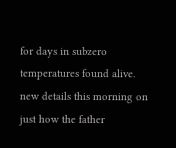for days in subzero temperatures found alive. new details this morning on just how the father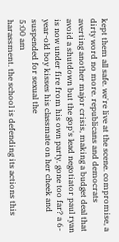kept them all safe. we're live at the scene. compromise, a dirty word no more. republicans and democrats averting another major crisis, making a budget deal that avoid a shutdown but the gop's lead negotiator paul ryan is now under fire from his own party. gone too far? a 6-year-old boy kisses his classmate on her cheek and suspended for sexual the
5:00 am
harassment. the school is defending its actions this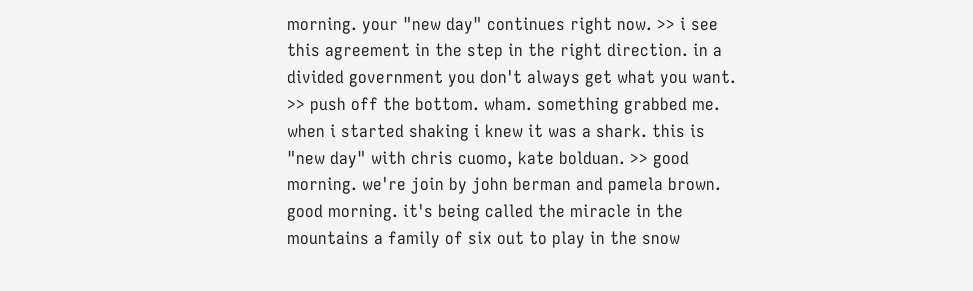morning. your "new day" continues right now. >> i see this agreement in the step in the right direction. in a divided government you don't always get what you want. >> push off the bottom. wham. something grabbed me. when i started shaking i knew it was a shark. this is "new day" with chris cuomo, kate bolduan. >> good morning. we're join by john berman and pamela brown. good morning. it's being called the miracle in the mountains a family of six out to play in the snow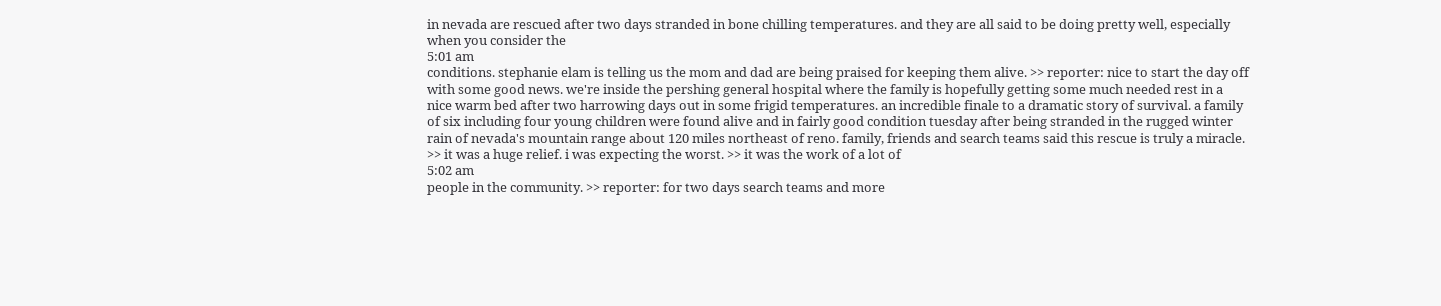in nevada are rescued after two days stranded in bone chilling temperatures. and they are all said to be doing pretty well, especially when you consider the
5:01 am
conditions. stephanie elam is telling us the mom and dad are being praised for keeping them alive. >> reporter: nice to start the day off with some good news. we're inside the pershing general hospital where the family is hopefully getting some much needed rest in a nice warm bed after two harrowing days out in some frigid temperatures. an incredible finale to a dramatic story of survival. a family of six including four young children were found alive and in fairly good condition tuesday after being stranded in the rugged winter rain of nevada's mountain range about 120 miles northeast of reno. family, friends and search teams said this rescue is truly a miracle. >> it was a huge relief. i was expecting the worst. >> it was the work of a lot of
5:02 am
people in the community. >> reporter: for two days search teams and more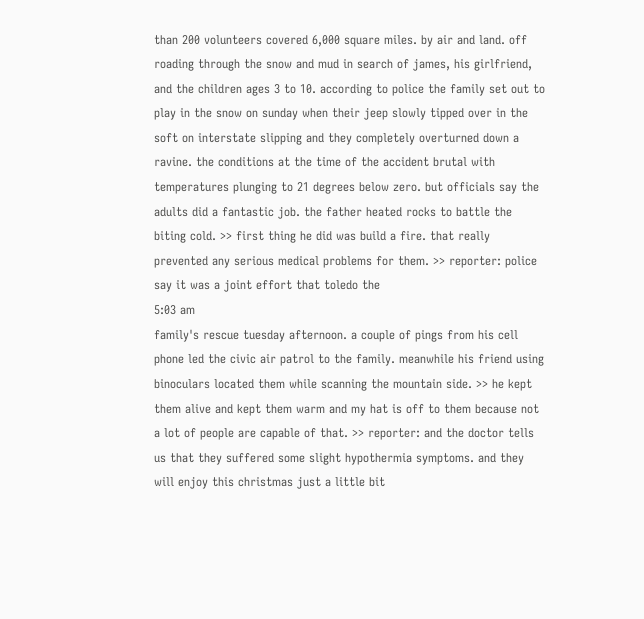than 200 volunteers covered 6,000 square miles. by air and land. off roading through the snow and mud in search of james, his girlfriend, and the children ages 3 to 10. according to police the family set out to play in the snow on sunday when their jeep slowly tipped over in the soft on interstate slipping and they completely overturned down a ravine. the conditions at the time of the accident brutal with temperatures plunging to 21 degrees below zero. but officials say the adults did a fantastic job. the father heated rocks to battle the biting cold. >> first thing he did was build a fire. that really prevented any serious medical problems for them. >> reporter: police say it was a joint effort that toledo the
5:03 am
family's rescue tuesday afternoon. a couple of pings from his cell phone led the civic air patrol to the family. meanwhile his friend using binoculars located them while scanning the mountain side. >> he kept them alive and kept them warm and my hat is off to them because not a lot of people are capable of that. >> reporter: and the doctor tells us that they suffered some slight hypothermia symptoms. and they will enjoy this christmas just a little bit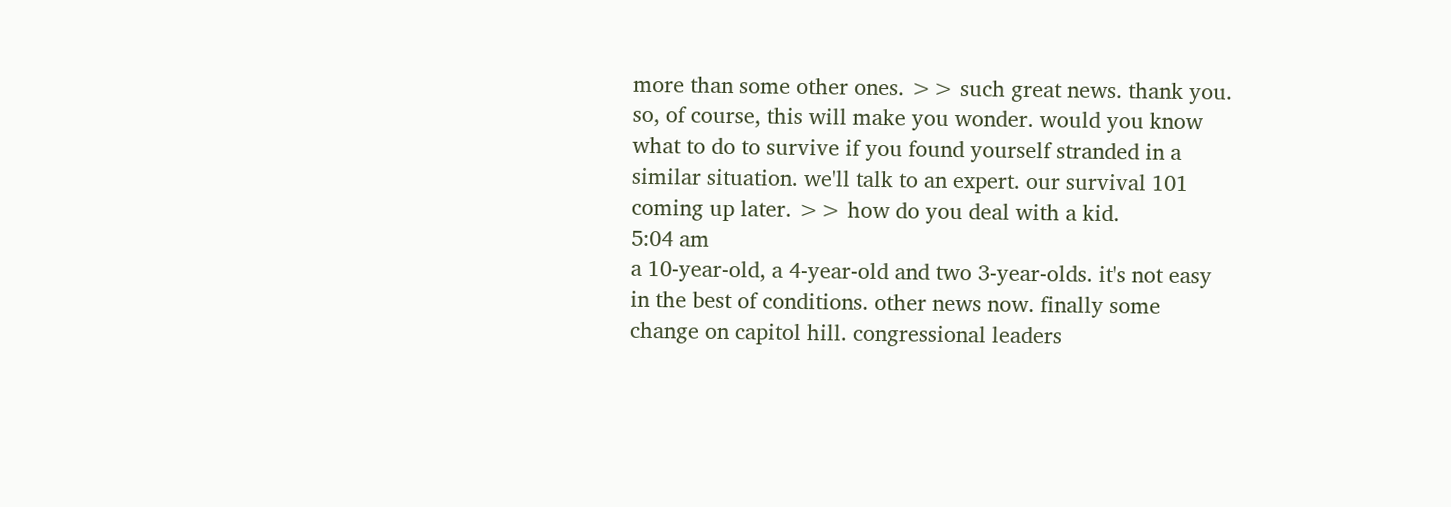more than some other ones. >> such great news. thank you. so, of course, this will make you wonder. would you know what to do to survive if you found yourself stranded in a similar situation. we'll talk to an expert. our survival 101 coming up later. >> how do you deal with a kid.
5:04 am
a 10-year-old, a 4-year-old and two 3-year-olds. it's not easy in the best of conditions. other news now. finally some change on capitol hill. congressional leaders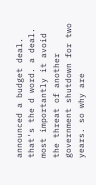announced a budget deal. that's the d word. a deal. most importantly it avoid the threat of another government shutdown for two years. so why are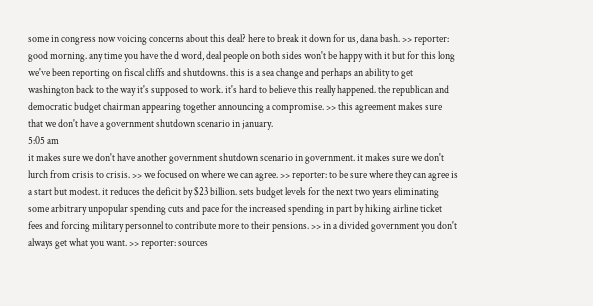some in congress now voicing concerns about this deal? here to break it down for us, dana bash. >> reporter: good morning. any time you have the d word, deal people on both sides won't be happy with it but for this long we've been reporting on fiscal cliffs and shutdowns. this is a sea change and perhaps an ability to get washington back to the way it's supposed to work. it's hard to believe this really happened. the republican and democratic budget chairman appearing together announcing a compromise. >> this agreement makes sure that we don't have a government shutdown scenario in january.
5:05 am
it makes sure we don't have another government shutdown scenario in government. it makes sure we don't lurch from crisis to crisis. >> we focused on where we can agree. >> reporter: to be sure where they can agree is a start but modest. it reduces the deficit by $23 billion. sets budget levels for the next two years eliminating some arbitrary unpopular spending cuts and pace for the increased spending in part by hiking airline ticket fees and forcing military personnel to contribute more to their pensions. >> in a divided government you don't always get what you want. >> reporter: sources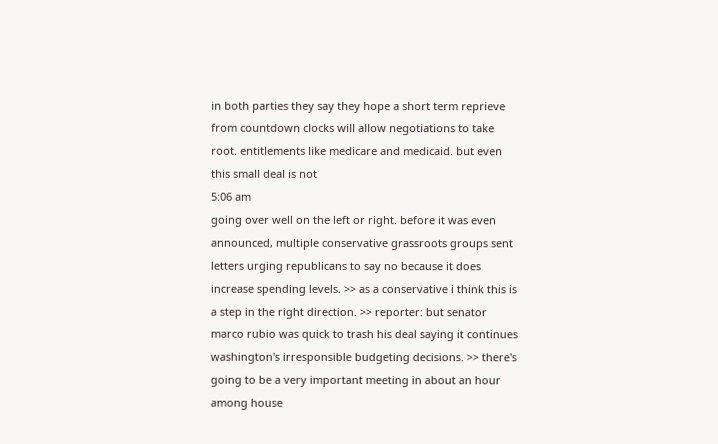in both parties they say they hope a short term reprieve from countdown clocks will allow negotiations to take root. entitlements like medicare and medicaid. but even this small deal is not
5:06 am
going over well on the left or right. before it was even announced, multiple conservative grassroots groups sent letters urging republicans to say no because it does increase spending levels. >> as a conservative i think this is a step in the right direction. >> reporter: but senator marco rubio was quick to trash his deal saying it continues washington's irresponsible budgeting decisions. >> there's going to be a very important meeting in about an hour among house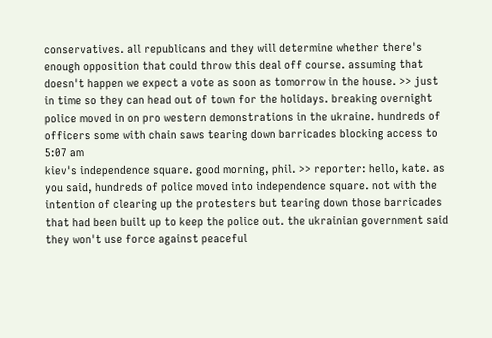conservatives. all republicans and they will determine whether there's enough opposition that could throw this deal off course. assuming that doesn't happen we expect a vote as soon as tomorrow in the house. >> just in time so they can head out of town for the holidays. breaking overnight police moved in on pro western demonstrations in the ukraine. hundreds of officers some with chain saws tearing down barricades blocking access to
5:07 am
kiev's independence square. good morning, phil. >> reporter: hello, kate. as you said, hundreds of police moved into independence square. not with the intention of clearing up the protesters but tearing down those barricades that had been built up to keep the police out. the ukrainian government said they won't use force against peaceful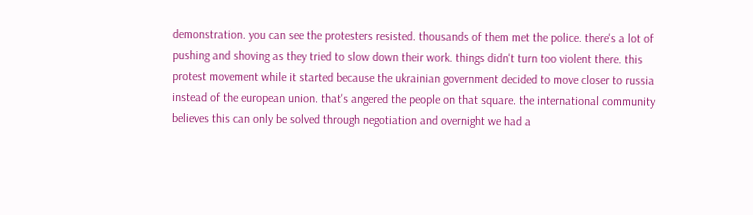demonstration. you can see the protesters resisted. thousands of them met the police. there's a lot of pushing and shoving as they tried to slow down their work. things didn't turn too violent there. this protest movement while it started because the ukrainian government decided to move closer to russia instead of the european union. that's angered the people on that square. the international community believes this can only be solved through negotiation and overnight we had a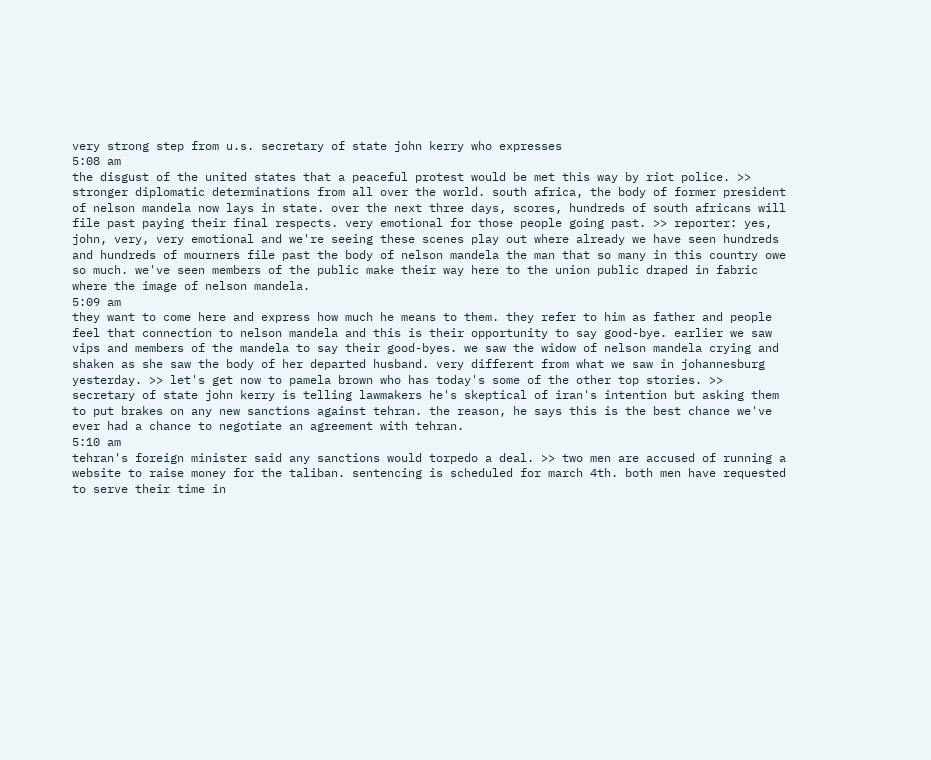very strong step from u.s. secretary of state john kerry who expresses
5:08 am
the disgust of the united states that a peaceful protest would be met this way by riot police. >> stronger diplomatic determinations from all over the world. south africa, the body of former president of nelson mandela now lays in state. over the next three days, scores, hundreds of south africans will file past paying their final respects. very emotional for those people going past. >> reporter: yes, john, very, very emotional and we're seeing these scenes play out where already we have seen hundreds and hundreds of mourners file past the body of nelson mandela the man that so many in this country owe so much. we've seen members of the public make their way here to the union public draped in fabric where the image of nelson mandela.
5:09 am
they want to come here and express how much he means to them. they refer to him as father and people feel that connection to nelson mandela and this is their opportunity to say good-bye. earlier we saw vips and members of the mandela to say their good-byes. we saw the widow of nelson mandela crying and shaken as she saw the body of her departed husband. very different from what we saw in johannesburg yesterday. >> let's get now to pamela brown who has today's some of the other top stories. >> secretary of state john kerry is telling lawmakers he's skeptical of iran's intention but asking them to put brakes on any new sanctions against tehran. the reason, he says this is the best chance we've ever had a chance to negotiate an agreement with tehran.
5:10 am
tehran's foreign minister said any sanctions would torpedo a deal. >> two men are accused of running a website to raise money for the taliban. sentencing is scheduled for march 4th. both men have requested to serve their time in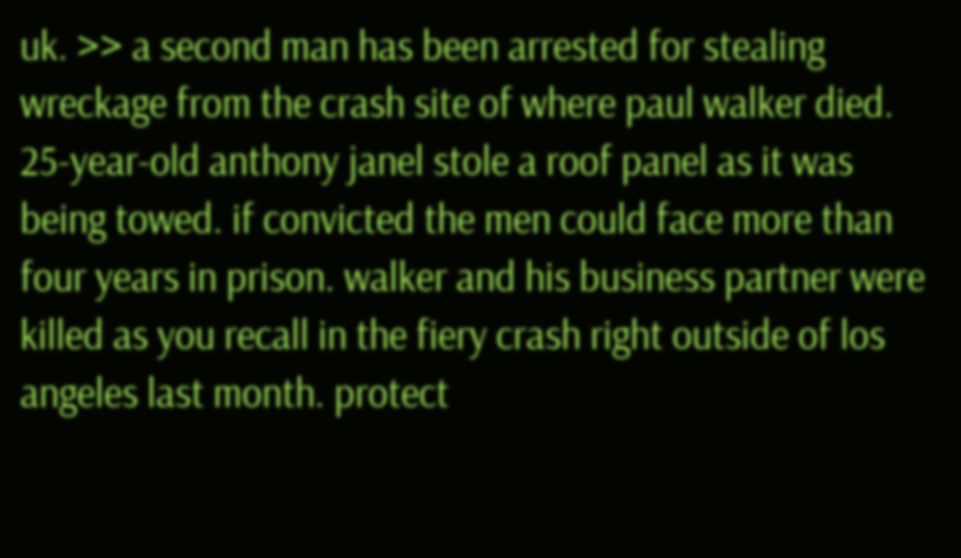uk. >> a second man has been arrested for stealing wreckage from the crash site of where paul walker died. 25-year-old anthony janel stole a roof panel as it was being towed. if convicted the men could face more than four years in prison. walker and his business partner were killed as you recall in the fiery crash right outside of los angeles last month. protect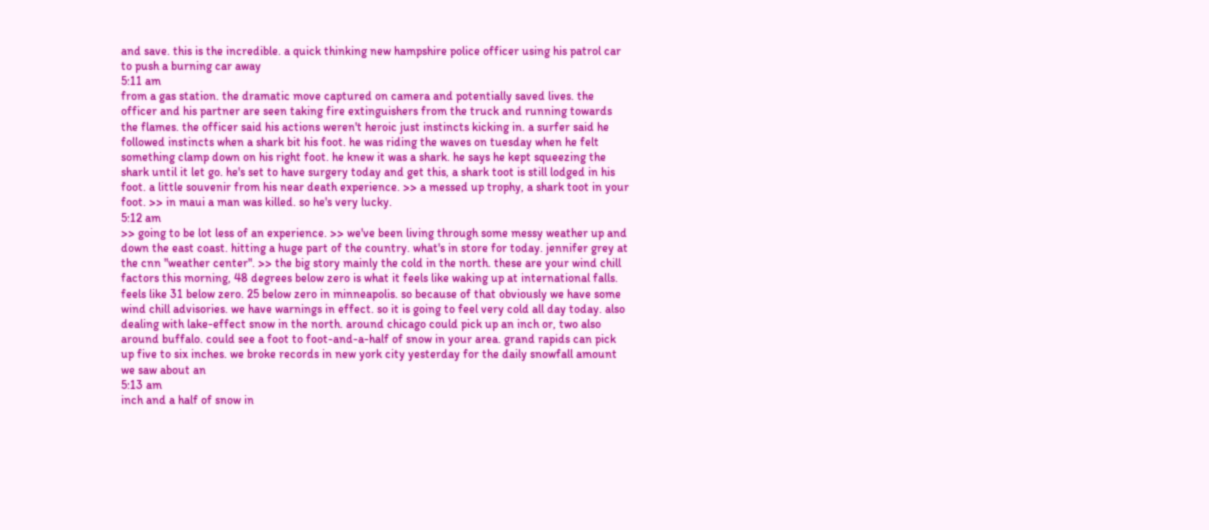and save. this is the incredible. a quick thinking new hampshire police officer using his patrol car to push a burning car away
5:11 am
from a gas station. the dramatic move captured on camera and potentially saved lives. the officer and his partner are seen taking fire extinguishers from the truck and running towards the flames. the officer said his actions weren't heroic just instincts kicking in. a surfer said he followed instincts when a shark bit his foot. he was riding the waves on tuesday when he felt something clamp down on his right foot. he knew it was a shark. he says he kept squeezing the shark until it let go. he's set to have surgery today and get this, a shark toot is still lodged in his foot. a little souvenir from his near death experience. >> a messed up trophy, a shark toot in your foot. >> in maui a man was killed. so he's very lucky.
5:12 am
>> going to be lot less of an experience. >> we've been living through some messy weather up and down the east coast. hitting a huge part of the country. what's in store for today. jennifer grey at the cnn "weather center". >> the big story mainly the cold in the north. these are your wind chill factors this morning, 48 degrees below zero is what it feels like waking up at international falls. feels like 31 below zero. 25 below zero in minneapolis. so because of that obviously we have some wind chill advisories. we have warnings in effect. so it is going to feel very cold all day today. also dealing with lake-effect snow in the north. around chicago could pick up an inch or, two also around buffalo. could see a foot to foot-and-a-half of snow in your area. grand rapids can pick up five to six inches. we broke records in new york city yesterday for the daily snowfall amount we saw about an
5:13 am
inch and a half of snow in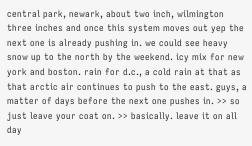central park, newark, about two inch, wilmington three inches and once this system moves out yep the next one is already pushing in. we could see heavy snow up to the north by the weekend. icy mix for new york and boston. rain for d.c., a cold rain at that as that arctic air continues to push to the east. guys, a matter of days before the next one pushes in. >> so just leave your coat on. >> basically. leave it on all day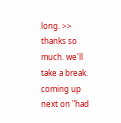long. >> thanks so much. we'll take a break. coming up next on "had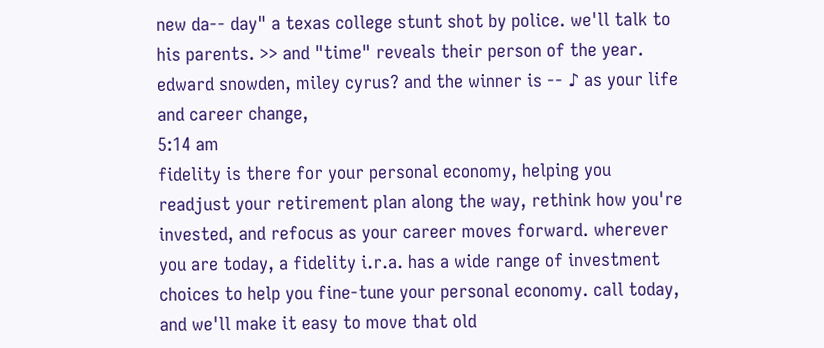new da-- day" a texas college stunt shot by police. we'll talk to his parents. >> and "time" reveals their person of the year. edward snowden, miley cyrus? and the winner is -- ♪ as your life and career change,
5:14 am
fidelity is there for your personal economy, helping you readjust your retirement plan along the way, rethink how you're invested, and refocus as your career moves forward. wherever you are today, a fidelity i.r.a. has a wide range of investment choices to help you fine-tune your personal economy. call today, and we'll make it easy to move that old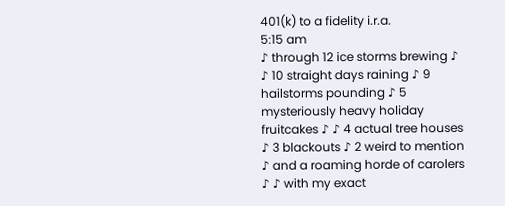401(k) to a fidelity i.r.a.
5:15 am
♪ through 12 ice storms brewing ♪ ♪ 10 straight days raining ♪ 9 hailstorms pounding ♪ 5 mysteriously heavy holiday fruitcakes ♪ ♪ 4 actual tree houses ♪ 3 blackouts ♪ 2 weird to mention ♪ and a roaming horde of carolers ♪ ♪ with my exact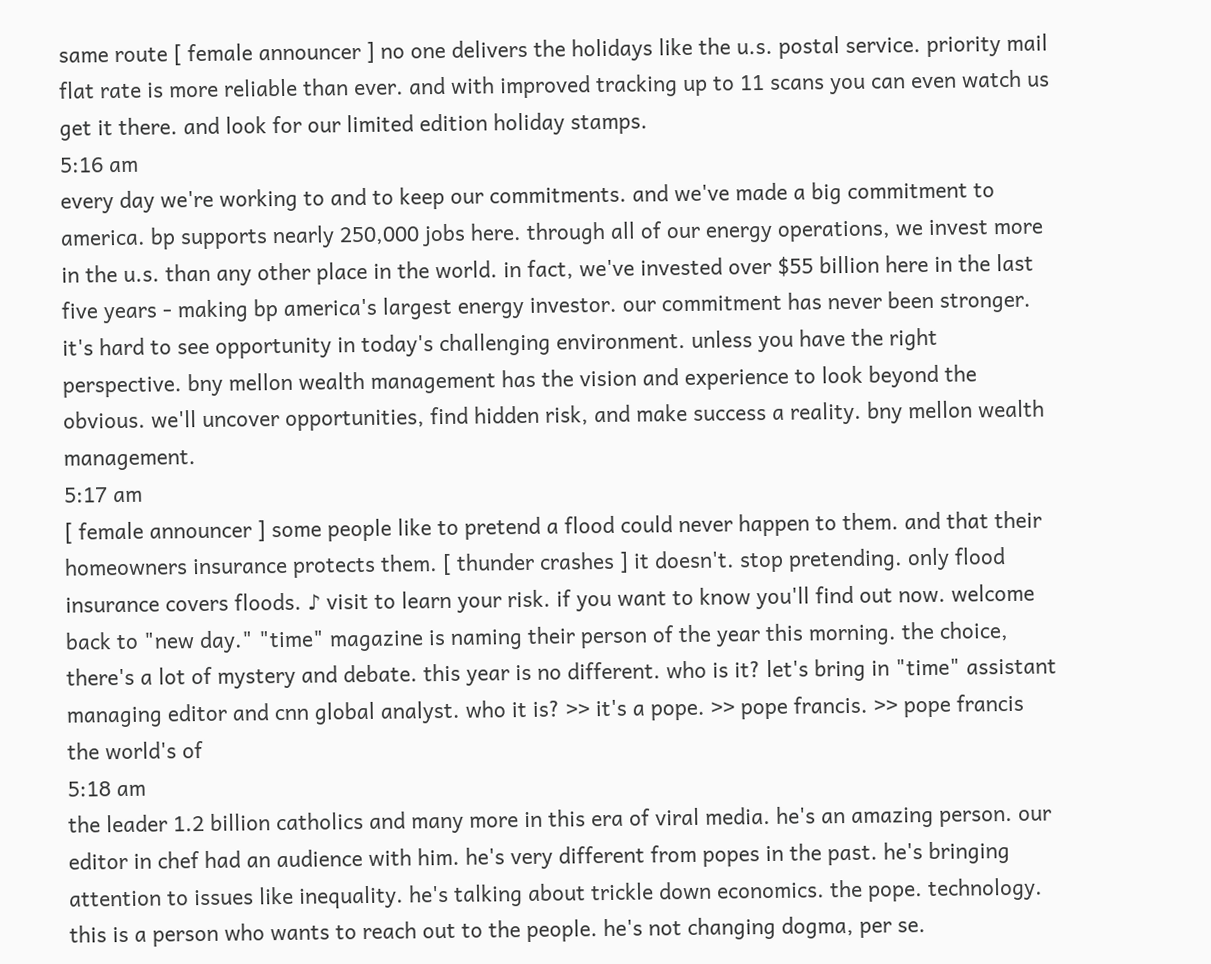same route [ female announcer ] no one delivers the holidays like the u.s. postal service. priority mail flat rate is more reliable than ever. and with improved tracking up to 11 scans you can even watch us get it there. and look for our limited edition holiday stamps.
5:16 am
every day we're working to and to keep our commitments. and we've made a big commitment to america. bp supports nearly 250,000 jobs here. through all of our energy operations, we invest more in the u.s. than any other place in the world. in fact, we've invested over $55 billion here in the last five years - making bp america's largest energy investor. our commitment has never been stronger. it's hard to see opportunity in today's challenging environment. unless you have the right perspective. bny mellon wealth management has the vision and experience to look beyond the obvious. we'll uncover opportunities, find hidden risk, and make success a reality. bny mellon wealth management.
5:17 am
[ female announcer ] some people like to pretend a flood could never happen to them. and that their homeowners insurance protects them. [ thunder crashes ] it doesn't. stop pretending. only flood insurance covers floods. ♪ visit to learn your risk. if you want to know you'll find out now. welcome back to "new day." "time" magazine is naming their person of the year this morning. the choice, there's a lot of mystery and debate. this year is no different. who is it? let's bring in "time" assistant managing editor and cnn global analyst. who it is? >> it's a pope. >> pope francis. >> pope francis the world's of
5:18 am
the leader 1.2 billion catholics and many more in this era of viral media. he's an amazing person. our editor in chef had an audience with him. he's very different from popes in the past. he's bringing attention to issues like inequality. he's talking about trickle down economics. the pope. technology. this is a person who wants to reach out to the people. he's not changing dogma, per se.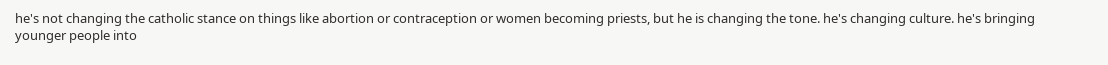he's not changing the catholic stance on things like abortion or contraception or women becoming priests, but he is changing the tone. he's changing culture. he's bringing younger people into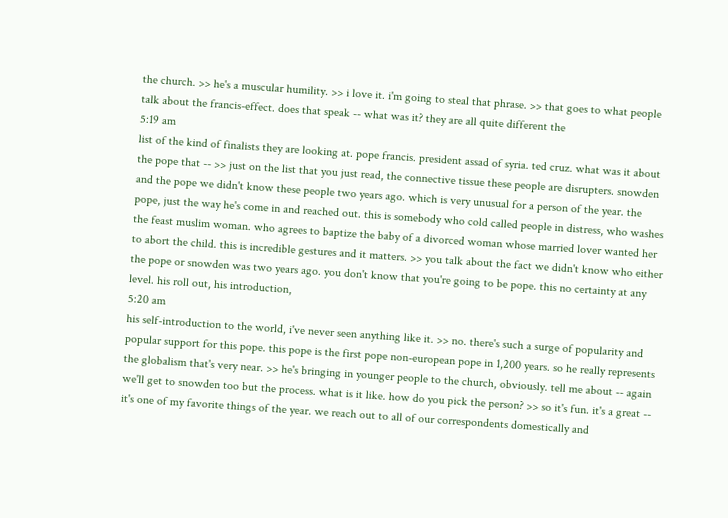the church. >> he's a muscular humility. >> i love it. i'm going to steal that phrase. >> that goes to what people talk about the francis-effect. does that speak -- what was it? they are all quite different the
5:19 am
list of the kind of finalists they are looking at. pope francis. president assad of syria. ted cruz. what was it about the pope that -- >> just on the list that you just read, the connective tissue these people are disrupters. snowden and the pope we didn't know these people two years ago. which is very unusual for a person of the year. the pope, just the way he's come in and reached out. this is somebody who cold called people in distress, who washes the feast muslim woman. who agrees to baptize the baby of a divorced woman whose married lover wanted her to abort the child. this is incredible gestures and it matters. >> you talk about the fact we didn't know who either the pope or snowden was two years ago. you don't know that you're going to be pope. this no certainty at any level. his roll out, his introduction,
5:20 am
his self-introduction to the world, i've never seen anything like it. >> no. there's such a surge of popularity and popular support for this pope. this pope is the first pope non-european pope in 1,200 years. so he really represents the globalism that's very near. >> he's bringing in younger people to the church, obviously. tell me about -- again we'll get to snowden too but the process. what is it like. how do you pick the person? >> so it's fun. it's a great -- it's one of my favorite things of the year. we reach out to all of our correspondents domestically and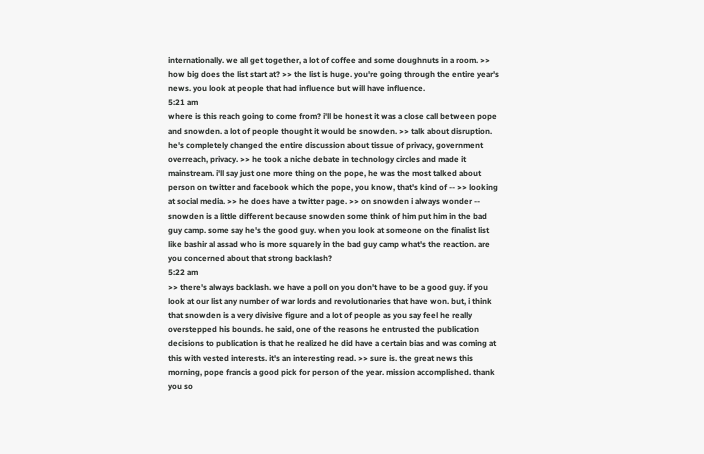internationally. we all get together, a lot of coffee and some doughnuts in a room. >> how big does the list start at? >> the list is huge. you're going through the entire year's news. you look at people that had influence but will have influence.
5:21 am
where is this reach going to come from? i'll be honest it was a close call between pope and snowden. a lot of people thought it would be snowden. >> talk about disruption. he's completely changed the entire discussion about tissue of privacy, government overreach, privacy. >> he took a niche debate in technology circles and made it mainstream. i'll say just one more thing on the pope, he was the most talked about person on twitter and facebook which the pope, you know, that's kind of -- >> looking at social media. >> he does have a twitter page. >> on snowden i always wonder -- snowden is a little different because snowden some think of him put him in the bad guy camp. some say he's the good guy. when you look at someone on the finalist list like bashir al assad who is more squarely in the bad guy camp what's the reaction. are you concerned about that strong backlash?
5:22 am
>> there's always backlash. we have a poll on you don't have to be a good guy. if you look at our list any number of war lords and revolutionaries that have won. but, i think that snowden is a very divisive figure and a lot of people as you say feel he really overstepped his bounds. he said, one of the reasons he entrusted the publication decisions to publication is that he realized he did have a certain bias and was coming at this with vested interests. it's an interesting read. >> sure is. the great news this morning, pope francis a good pick for person of the year. mission accomplished. thank you so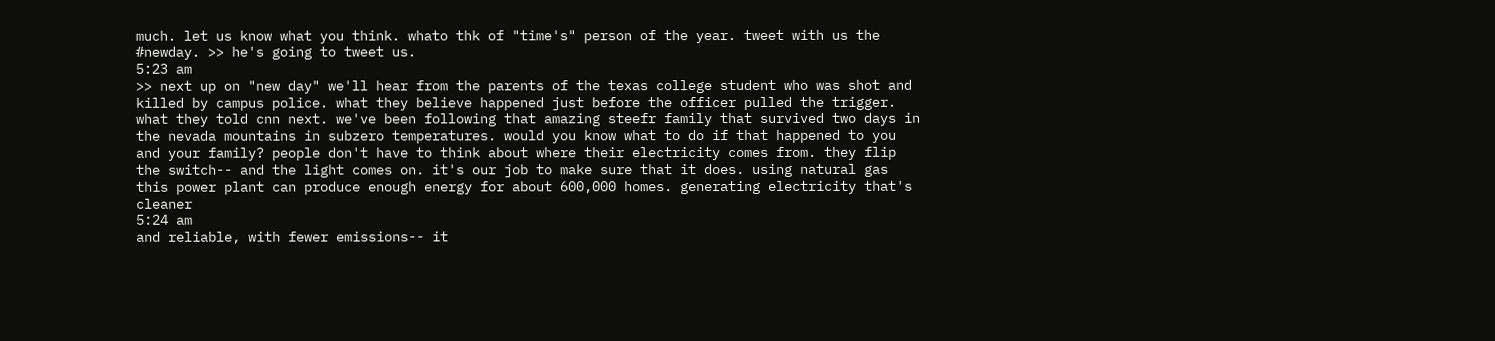much. let us know what you think. whato thk of "time's" person of the year. tweet with us the #newday. >> he's going to tweet us.
5:23 am
>> next up on "new day" we'll hear from the parents of the texas college student who was shot and killed by campus police. what they believe happened just before the officer pulled the trigger. what they told cnn next. we've been following that amazing steefr family that survived two days in the nevada mountains in subzero temperatures. would you know what to do if that happened to you and your family? people don't have to think about where their electricity comes from. they flip the switch-- and the light comes on. it's our job to make sure that it does. using natural gas this power plant can produce enough energy for about 600,000 homes. generating electricity that's cleaner
5:24 am
and reliable, with fewer emissions-- it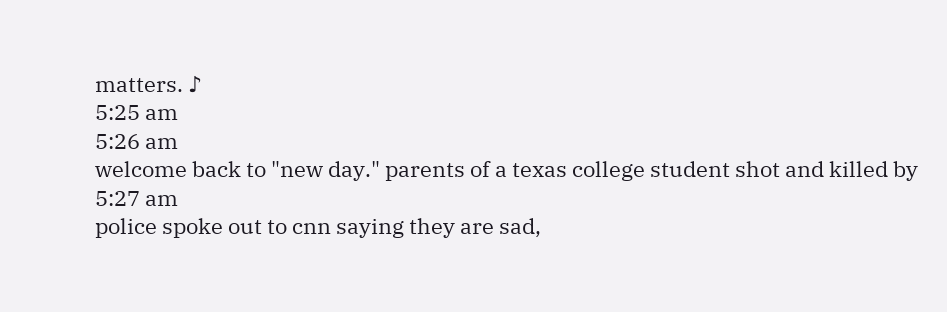matters. ♪
5:25 am
5:26 am
welcome back to "new day." parents of a texas college student shot and killed by
5:27 am
police spoke out to cnn saying they are sad,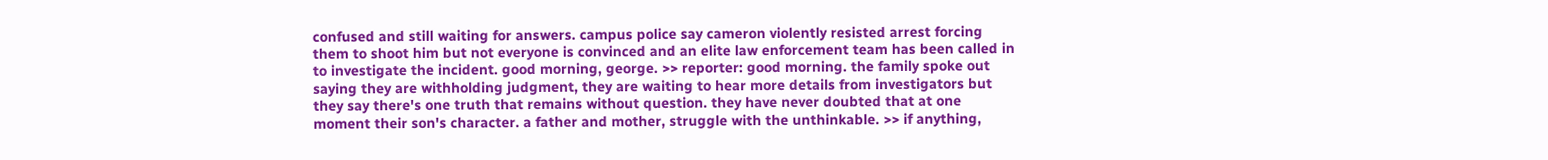confused and still waiting for answers. campus police say cameron violently resisted arrest forcing them to shoot him but not everyone is convinced and an elite law enforcement team has been called in to investigate the incident. good morning, george. >> reporter: good morning. the family spoke out saying they are withholding judgment, they are waiting to hear more details from investigators but they say there's one truth that remains without question. they have never doubted that at one moment their son's character. a father and mother, struggle with the unthinkable. >> if anything,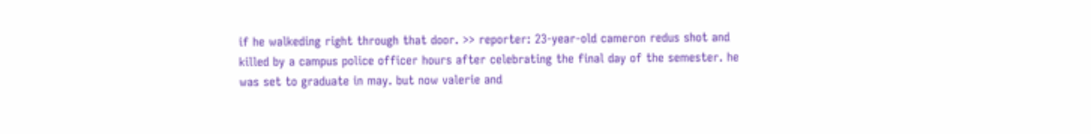if he walkeding right through that door. >> reporter: 23-year-old cameron redus shot and killed by a campus police officer hours after celebrating the final day of the semester. he was set to graduate in may. but now valerie and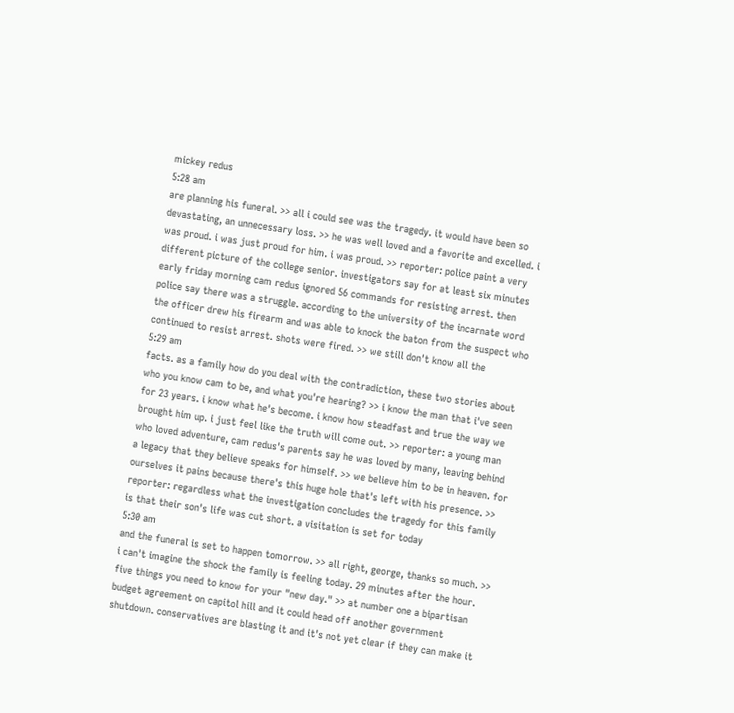mickey redus
5:28 am
are planning his funeral. >> all i could see was the tragedy. it would have been so devastating, an unnecessary loss. >> he was well loved and a favorite and excelled. i was proud. i was just proud for him. i was proud. >> reporter: police paint a very different picture of the college senior. investigators say for at least six minutes early friday morning cam redus ignored 56 commands for resisting arrest. then police say there was a struggle. according to the university of the incarnate word the officer drew his firearm and was able to knock the baton from the suspect who continued to resist arrest. shots were fired. >> we still don't know all the
5:29 am
facts. as a family how do you deal with the contradiction, these two stories about who you know cam to be, and what you're hearing? >> i know the man that i've seen for 23 years. i know what he's become. i know how steadfast and true the way we brought him up. i just feel like the truth will come out. >> reporter: a young man who loved adventure, cam redus's parents say he was loved by many, leaving behind a legacy that they believe speaks for himself. >> we believe him to be in heaven. for ourselves it pains because there's this huge hole that's left with his presence. >> reporter: regardless what the investigation concludes the tragedy for this family is that their son's life was cut short. a visitation is set for today
5:30 am
and the funeral is set to happen tomorrow. >> all right, george, thanks so much. >> i can't imagine the shock the family is feeling today. 29 minutes after the hour. five things you need to know for your "new day." >> at number one a bipartisan budget agreement on capitol hill and it could head off another government shutdown. conservatives are blasting it and it's not yet clear if they can make it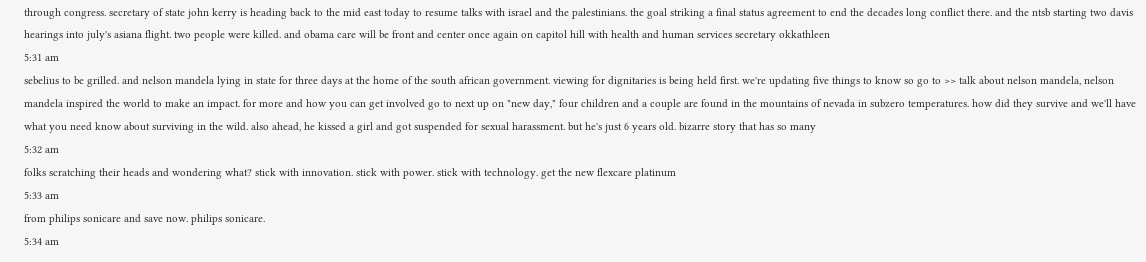through congress. secretary of state john kerry is heading back to the mid east today to resume talks with israel and the palestinians. the goal striking a final status agreement to end the decades long conflict there. and the ntsb starting two davis hearings into july's asiana flight. two people were killed. and obama care will be front and center once again on capitol hill with health and human services secretary okkathleen
5:31 am
sebelius to be grilled. and nelson mandela lying in state for three days at the home of the south african government. viewing for dignitaries is being held first. we're updating five things to know so go to >> talk about nelson mandela, nelson mandela inspired the world to make an impact. for more and how you can get involved go to next up on "new day," four children and a couple are found in the mountains of nevada in subzero temperatures. how did they survive and we'll have what you need know about surviving in the wild. also ahead, he kissed a girl and got suspended for sexual harassment. but he's just 6 years old. bizarre story that has so many
5:32 am
folks scratching their heads and wondering what? stick with innovation. stick with power. stick with technology. get the new flexcare platinum
5:33 am
from philips sonicare and save now. philips sonicare.
5:34 am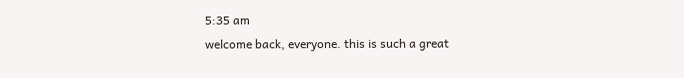5:35 am
welcome back, everyone. this is such a great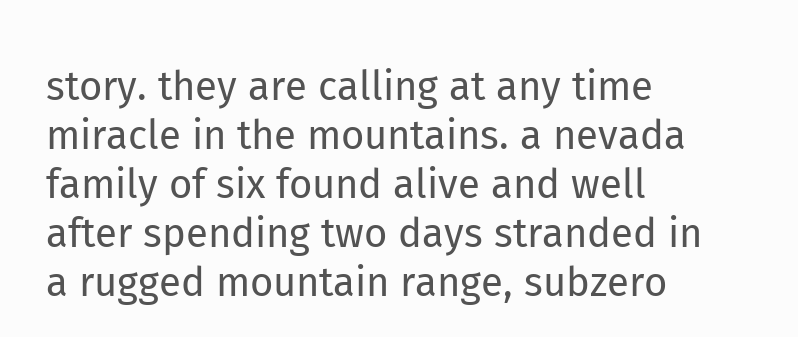story. they are calling at any time miracle in the mountains. a nevada family of six found alive and well after spending two days stranded in a rugged mountain range, subzero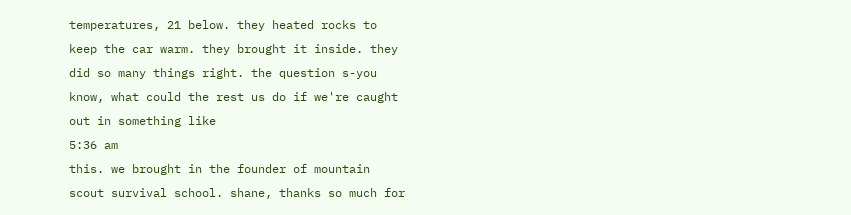temperatures, 21 below. they heated rocks to keep the car warm. they brought it inside. they did so many things right. the question s-you know, what could the rest us do if we're caught out in something like
5:36 am
this. we brought in the founder of mountain scout survival school. shane, thanks so much for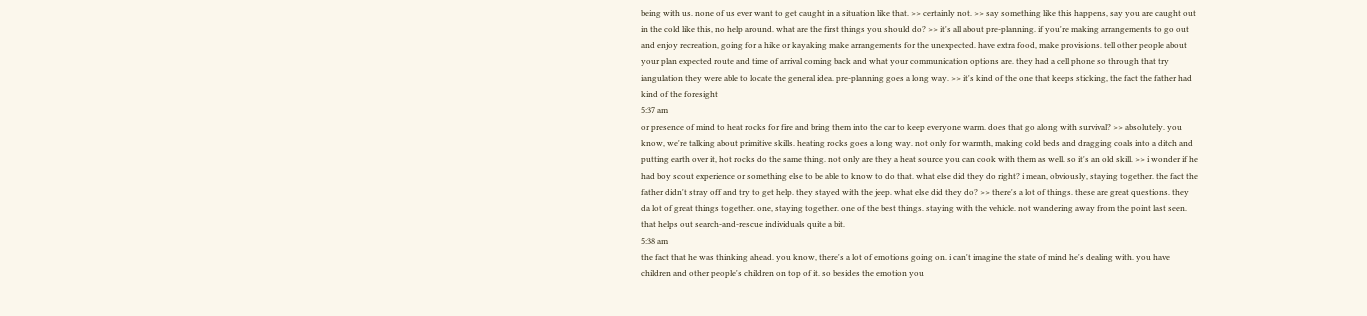being with us. none of us ever want to get caught in a situation like that. >> certainly not. >> say something like this happens, say you are caught out in the cold like this, no help around. what are the first things you should do? >> it's all about pre-planning. if you're making arrangements to go out and enjoy recreation, going for a hike or kayaking make arrangements for the unexpected. have extra food, make provisions. tell other people about your plan expected route and time of arrival coming back and what your communication options are. they had a cell phone so through that try iangulation they were able to locate the general idea. pre-planning goes a long way. >> it's kind of the one that keeps sticking, the fact the father had kind of the foresight
5:37 am
or presence of mind to heat rocks for fire and bring them into the car to keep everyone warm. does that go along with survival? >> absolutely. you know, we're talking about primitive skills. heating rocks goes a long way. not only for warmth, making cold beds and dragging coals into a ditch and putting earth over it, hot rocks do the same thing. not only are they a heat source you can cook with them as well. so it's an old skill. >> i wonder if he had boy scout experience or something else to be able to know to do that. what else did they do right? i mean, obviously, staying together. the fact the father didn't stray off and try to get help. they stayed with the jeep. what else did they do? >> there's a lot of things. these are great questions. they da lot of great things together. one, staying together. one of the best things. staying with the vehicle. not wandering away from the point last seen. that helps out search-and-rescue individuals quite a bit.
5:38 am
the fact that he was thinking ahead. you know, there's a lot of emotions going on. i can't imagine the state of mind he's dealing with. you have children and other people's children on top of it. so besides the emotion you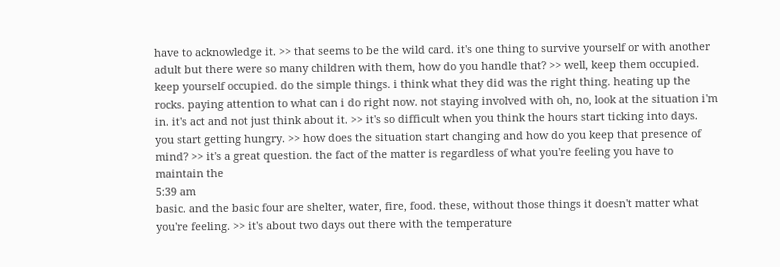have to acknowledge it. >> that seems to be the wild card. it's one thing to survive yourself or with another adult but there were so many children with them, how do you handle that? >> well, keep them occupied. keep yourself occupied. do the simple things. i think what they did was the right thing. heating up the rocks. paying attention to what can i do right now. not staying involved with oh, no, look at the situation i'm in. it's act and not just think about it. >> it's so difficult when you think the hours start ticking into days. you start getting hungry. >> how does the situation start changing and how do you keep that presence of mind? >> it's a great question. the fact of the matter is regardless of what you're feeling you have to maintain the
5:39 am
basic. and the basic four are shelter, water, fire, food. these, without those things it doesn't matter what you're feeling. >> it's about two days out there with the temperature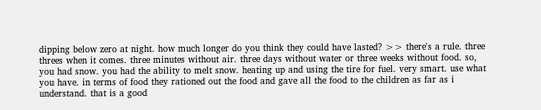dipping below zero at night. how much longer do you think they could have lasted? >> there's a rule. three threes when it comes. three minutes without air. three days without water or three weeks without food. so, you had snow. you had the ability to melt snow. heating up and using the tire for fuel. very smart. use what you have. in terms of food they rationed out the food and gave all the food to the children as far as i understand. that is a good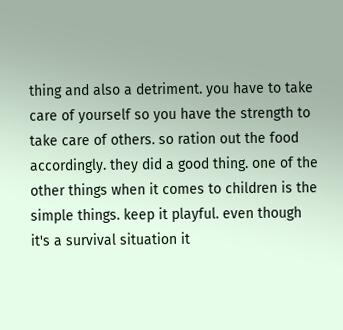thing and also a detriment. you have to take care of yourself so you have the strength to take care of others. so ration out the food accordingly. they did a good thing. one of the other things when it comes to children is the simple things. keep it playful. even though it's a survival situation it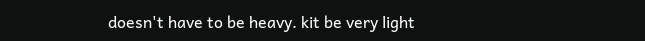doesn't have to be heavy. kit be very light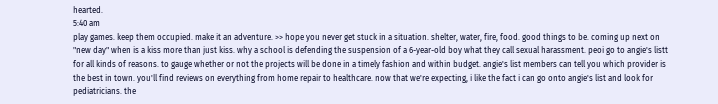hearted.
5:40 am
play games. keep them occupied. make it an adventure. >> hope you never get stuck in a situation. shelter, water, fire, food. good things to be. coming up next on "new day" when is a kiss more than just kiss. why a school is defending the suspension of a 6-year-old boy what they call sexual harassment. peoi go to angie's listt for all kinds of reasons. to gauge whether or not the projects will be done in a timely fashion and within budget. angie's list members can tell you which provider is the best in town. you'll find reviews on everything from home repair to healthcare. now that we're expecting, i like the fact i can go onto angie's list and look for pediatricians. the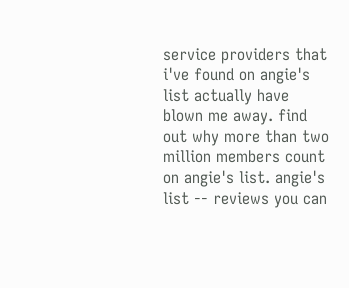service providers that i've found on angie's list actually have blown me away. find out why more than two million members count on angie's list. angie's list -- reviews you can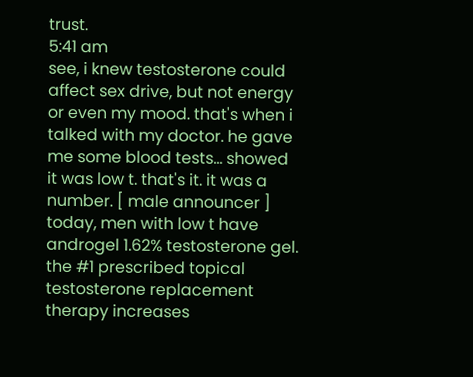trust.
5:41 am
see, i knew testosterone could affect sex drive, but not energy or even my mood. that's when i talked with my doctor. he gave me some blood tests... showed it was low t. that's it. it was a number. [ male announcer ] today, men with low t have androgel 1.62% testosterone gel. the #1 prescribed topical testosterone replacement therapy increases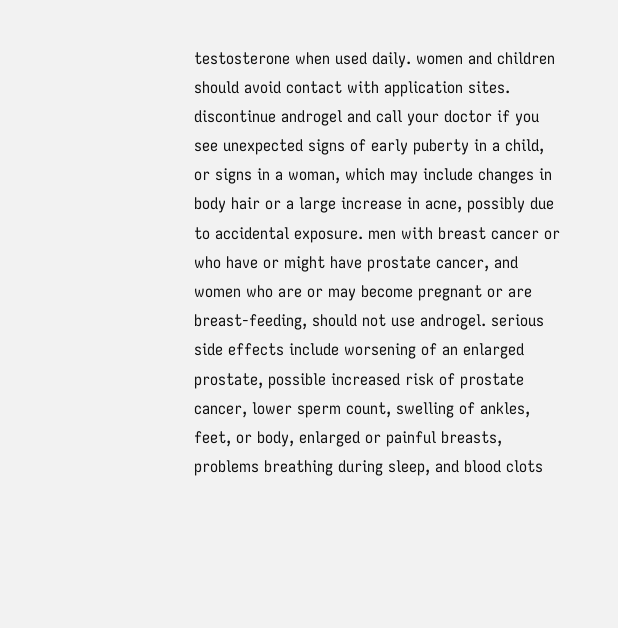testosterone when used daily. women and children should avoid contact with application sites. discontinue androgel and call your doctor if you see unexpected signs of early puberty in a child, or signs in a woman, which may include changes in body hair or a large increase in acne, possibly due to accidental exposure. men with breast cancer or who have or might have prostate cancer, and women who are or may become pregnant or are breast-feeding, should not use androgel. serious side effects include worsening of an enlarged prostate, possible increased risk of prostate cancer, lower sperm count, swelling of ankles, feet, or body, enlarged or painful breasts, problems breathing during sleep, and blood clots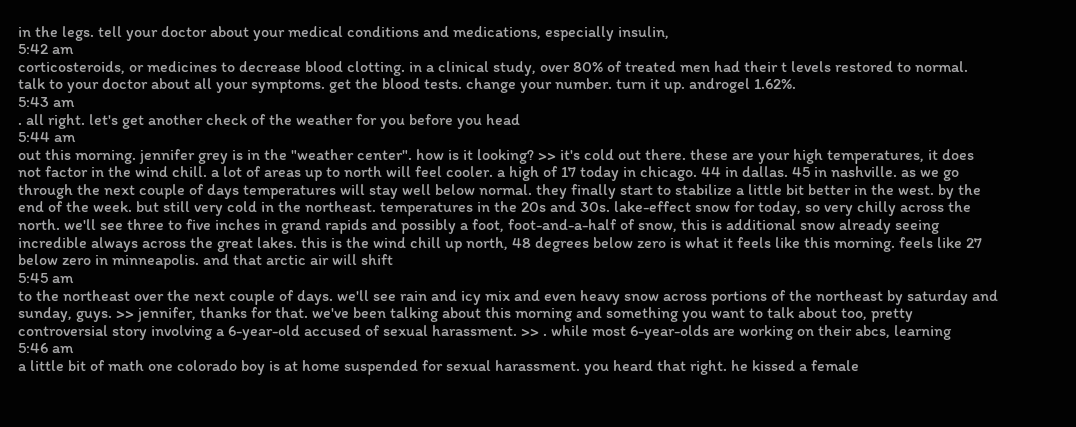in the legs. tell your doctor about your medical conditions and medications, especially insulin,
5:42 am
corticosteroids, or medicines to decrease blood clotting. in a clinical study, over 80% of treated men had their t levels restored to normal. talk to your doctor about all your symptoms. get the blood tests. change your number. turn it up. androgel 1.62%.
5:43 am
. all right. let's get another check of the weather for you before you head
5:44 am
out this morning. jennifer grey is in the "weather center". how is it looking? >> it's cold out there. these are your high temperatures, it does not factor in the wind chill. a lot of areas up to north will feel cooler. a high of 17 today in chicago. 44 in dallas. 45 in nashville. as we go through the next couple of days temperatures will stay well below normal. they finally start to stabilize a little bit better in the west. by the end of the week. but still very cold in the northeast. temperatures in the 20s and 30s. lake-effect snow for today, so very chilly across the north. we'll see three to five inches in grand rapids and possibly a foot, foot-and-a-half of snow, this is additional snow already seeing incredible always across the great lakes. this is the wind chill up north, 48 degrees below zero is what it feels like this morning. feels like 27 below zero in minneapolis. and that arctic air will shift
5:45 am
to the northeast over the next couple of days. we'll see rain and icy mix and even heavy snow across portions of the northeast by saturday and sunday, guys. >> jennifer, thanks for that. we've been talking about this morning and something you want to talk about too, pretty controversial story involving a 6-year-old accused of sexual harassment. >> . while most 6-year-olds are working on their abcs, learning
5:46 am
a little bit of math one colorado boy is at home suspended for sexual harassment. you heard that right. he kissed a female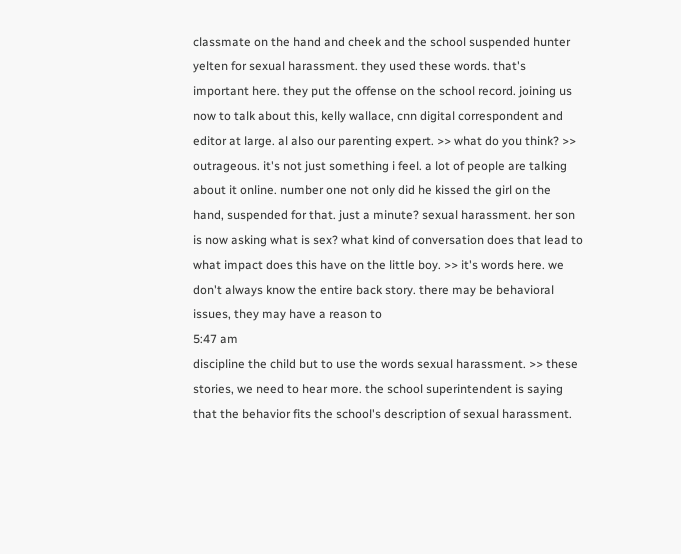classmate on the hand and cheek and the school suspended hunter yelten for sexual harassment. they used these words. that's important here. they put the offense on the school record. joining us now to talk about this, kelly wallace, cnn digital correspondent and editor at large. al also our parenting expert. >> what do you think? >> outrageous. it's not just something i feel. a lot of people are talking about it online. number one not only did he kissed the girl on the hand, suspended for that. just a minute? sexual harassment. her son is now asking what is sex? what kind of conversation does that lead to what impact does this have on the little boy. >> it's words here. we don't always know the entire back story. there may be behavioral issues, they may have a reason to
5:47 am
discipline the child but to use the words sexual harassment. >> these stories, we need to hear more. the school superintendent is saying that the behavior fits the school's description of sexual harassment.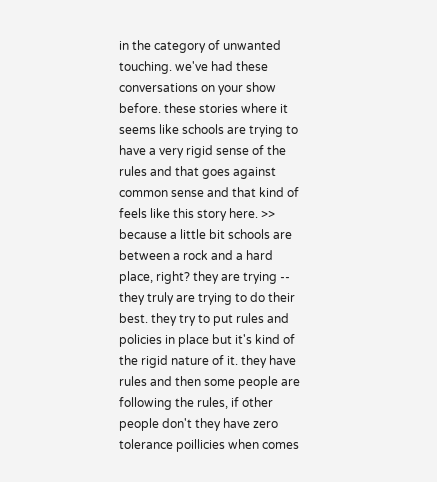in the category of unwanted touching. we've had these conversations on your show before. these stories where it seems like schools are trying to have a very rigid sense of the rules and that goes against common sense and that kind of feels like this story here. >> because a little bit schools are between a rock and a hard place, right? they are trying -- they truly are trying to do their best. they try to put rules and policies in place but it's kind of the rigid nature of it. they have rules and then some people are following the rules, if other people don't they have zero tolerance poillicies when comes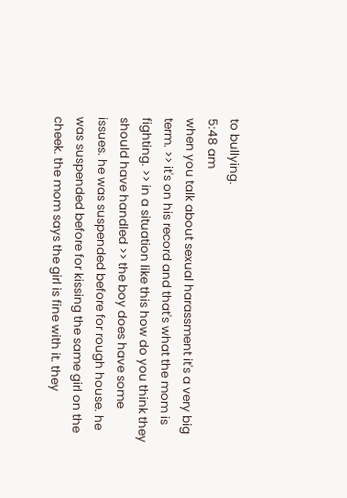to bullying.
5:48 am
when you talk about sexual harassment it's a very big term. >> it's on his record and that's what the mom is fighting. >> in a situation like this how do you think they should have handled >> the boy does have some issues. he was suspended before for rough house. he was suspended before for kissing the same girl on the cheek. the mom says the girl is fine with it. they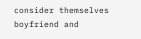consider themselves boyfriend and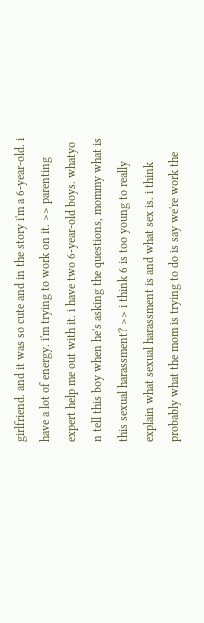girlfriend. and it was so cute and in the story i'm a 6-year-old. i have a lot of energy. i'm trying to work on it. >> parenting expert help me out with it. i have two 6-year-old boys. whatyo n tell this boy when he's asking the questions, mommy what is this sexual harassment? >> i think 6 is too young to really explain what sexual harassment is and what sex is. i think probably what the mom is trying to do is say we're work the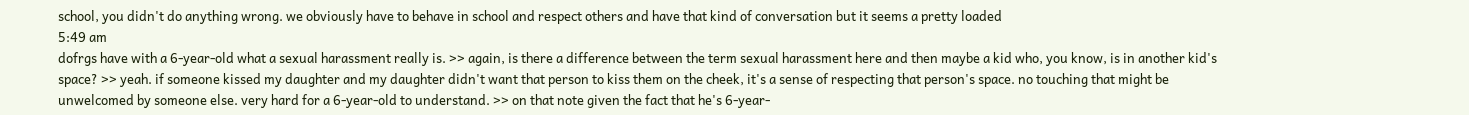school, you didn't do anything wrong. we obviously have to behave in school and respect others and have that kind of conversation but it seems a pretty loaded
5:49 am
dofrgs have with a 6-year-old what a sexual harassment really is. >> again, is there a difference between the term sexual harassment here and then maybe a kid who, you know, is in another kid's space? >> yeah. if someone kissed my daughter and my daughter didn't want that person to kiss them on the cheek, it's a sense of respecting that person's space. no touching that might be unwelcomed by someone else. very hard for a 6-year-old to understand. >> on that note given the fact that he's 6-year-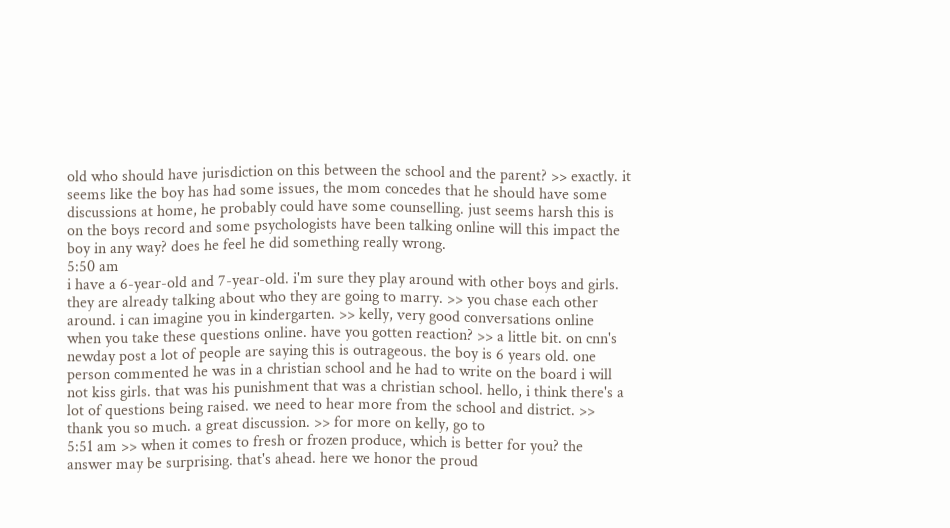old who should have jurisdiction on this between the school and the parent? >> exactly. it seems like the boy has had some issues, the mom concedes that he should have some discussions at home, he probably could have some counselling. just seems harsh this is on the boys record and some psychologists have been talking online will this impact the boy in any way? does he feel he did something really wrong.
5:50 am
i have a 6-year-old and 7-year-old. i'm sure they play around with other boys and girls. they are already talking about who they are going to marry. >> you chase each other around. i can imagine you in kindergarten. >> kelly, very good conversations online when you take these questions online. have you gotten reaction? >> a little bit. on cnn's newday post a lot of people are saying this is outrageous. the boy is 6 years old. one person commented he was in a christian school and he had to write on the board i will not kiss girls. that was his punishment that was a christian school. hello, i think there's a lot of questions being raised. we need to hear more from the school and district. >> thank you so much. a great discussion. >> for more on kelly, go to
5:51 am >> when it comes to fresh or frozen produce, which is better for you? the answer may be surprising. that's ahead. here we honor the proud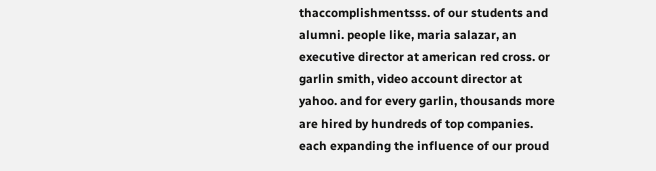thaccomplishmentsss. of our students and alumni. people like, maria salazar, an executive director at american red cross. or garlin smith, video account director at yahoo. and for every garlin, thousands more are hired by hundreds of top companies. each expanding the influence of our proud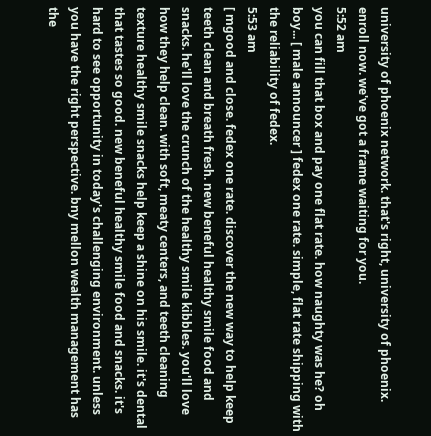university of phoenix network. that's right, university of phoenix. enroll now. we've got a frame waiting for you.
5:52 am
you can fill that box and pay one flat rate. how naughty was he? oh boy... [ male announcer ] fedex one rate. simple, flat rate shipping with the reliability of fedex.
5:53 am
[ mgood and close. fedex one rate. discover the new way to help keep teeth clean and breath fresh. new beneful healthy smile food and snacks. he'll love the crunch of the healthy smile kibbles. you'll love how they help clean. with soft, meaty centers, and teeth cleaning texture healthy smile snacks help keep a shine on his smile. it's dental that tastes so good. new beneful healthy smile food and snacks. it's hard to see opportunity in today's challenging environment. unless you have the right perspective. bny mellon wealth management has the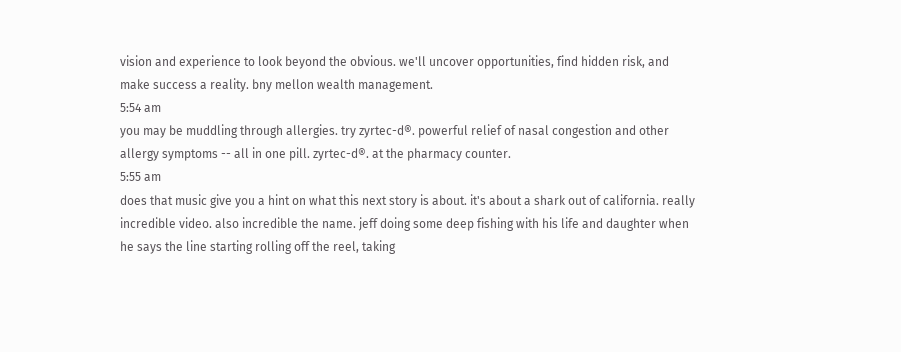vision and experience to look beyond the obvious. we'll uncover opportunities, find hidden risk, and make success a reality. bny mellon wealth management.
5:54 am
you may be muddling through allergies. try zyrtec-d®. powerful relief of nasal congestion and other allergy symptoms -- all in one pill. zyrtec-d®. at the pharmacy counter.
5:55 am
does that music give you a hint on what this next story is about. it's about a shark out of california. really incredible video. also incredible the name. jeff doing some deep fishing with his life and daughter when he says the line starting rolling off the reel, taking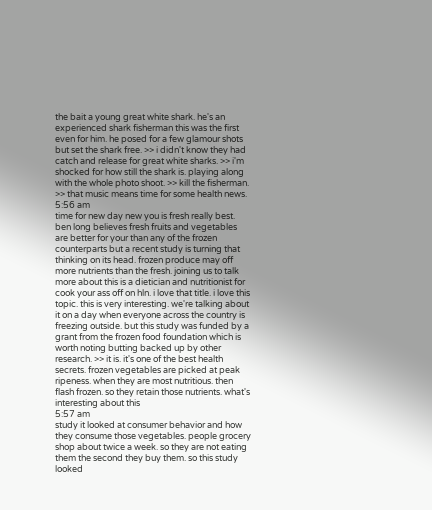the bait a young great white shark. he's an experienced shark fisherman this was the first even for him. he posed for a few glamour shots but set the shark free. >> i didn't know they had catch and release for great white sharks. >> i'm shocked for how still the shark is. playing along with the whole photo shoot. >> kill the fisherman. >> that music means time for some health news.
5:56 am
time for new day new you is fresh really best. ben long believes fresh fruits and vegetables are better for your than any of the frozen counterparts but a recent study is turning that thinking on its head. frozen produce may off more nutrients than the fresh. joining us to talk more about this is a dietician and nutritionist for cook your ass off on hln. i love that title. i love this topic. this is very interesting. we're talking about it on a day when everyone across the country is freezing outside. but this study was funded by a grant from the frozen food foundation which is worth noting butting backed up by other research. >> it is. it's one of the best health secrets. frozen vegetables are picked at peak ripeness. when they are most nutritious. then flash frozen. so they retain those nutrients. what's interesting about this
5:57 am
study it looked at consumer behavior and how they consume those vegetables. people grocery shop about twice a week. so they are not eating them the second they buy them. so this study looked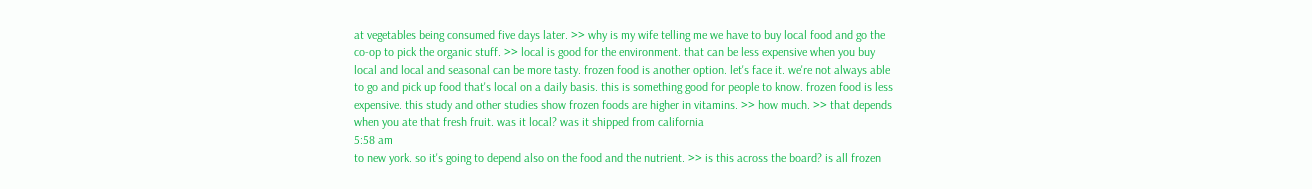at vegetables being consumed five days later. >> why is my wife telling me we have to buy local food and go the co-op to pick the organic stuff. >> local is good for the environment. that can be less expensive when you buy local and local and seasonal can be more tasty. frozen food is another option. let's face it. we're not always able to go and pick up food that's local on a daily basis. this is something good for people to know. frozen food is less expensive. this study and other studies show frozen foods are higher in vitamins. >> how much. >> that depends when you ate that fresh fruit. was it local? was it shipped from california
5:58 am
to new york. so it's going to depend also on the food and the nutrient. >> is this across the board? is all frozen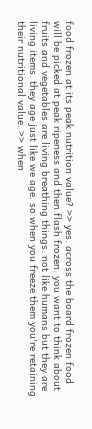food frozen at its peak nutrition value? >> yes. across the board frozen food will be picked at peak ripeness and then flash frozen. you want to think about fruits and vegetables are living breathing things. not like humans but they are living items. they age just like we age. so when you freeze them you're retaining their nutritional value. >> when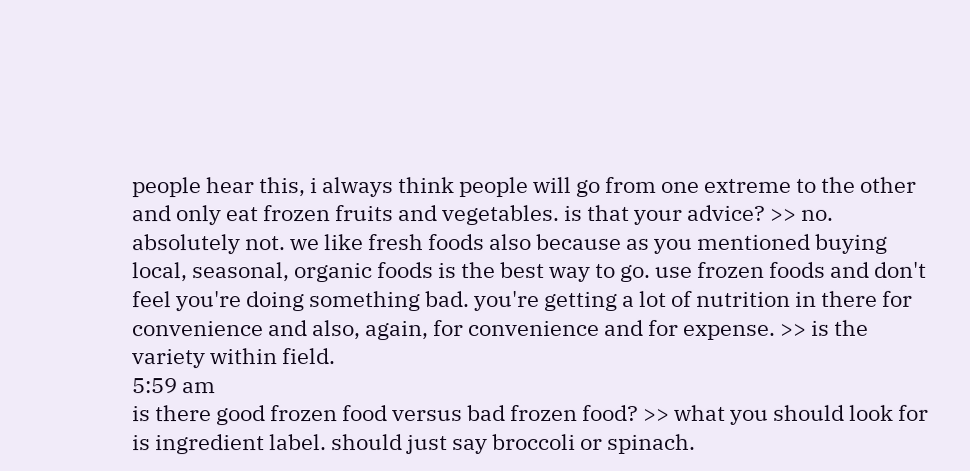people hear this, i always think people will go from one extreme to the other and only eat frozen fruits and vegetables. is that your advice? >> no. absolutely not. we like fresh foods also because as you mentioned buying local, seasonal, organic foods is the best way to go. use frozen foods and don't feel you're doing something bad. you're getting a lot of nutrition in there for convenience and also, again, for convenience and for expense. >> is the variety within field.
5:59 am
is there good frozen food versus bad frozen food? >> what you should look for is ingredient label. should just say broccoli or spinach.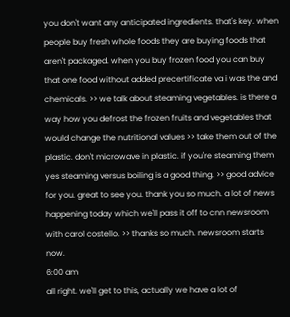you don't want any anticipated ingredients. that's key. when people buy fresh whole foods they are buying foods that aren't packaged. when you buy frozen food you can buy that one food without added precertificate va i was the and chemicals. >> we talk about steaming vegetables. is there a way how you defrost the frozen fruits and vegetables that would change the nutritional values >> take them out of the plastic. don't microwave in plastic. if you're steaming them yes steaming versus boiling is a good thing. >> good advice for you. great to see you. thank you so much. a lot of news happening today which we'll pass it off to cnn newsroom with carol costello. >> thanks so much. newsroom starts now.
6:00 am
all right. we'll get to this, actually we have a lot of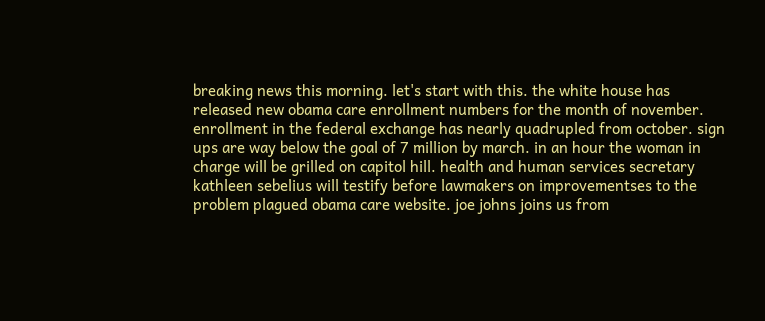breaking news this morning. let's start with this. the white house has released new obama care enrollment numbers for the month of november. enrollment in the federal exchange has nearly quadrupled from october. sign ups are way below the goal of 7 million by march. in an hour the woman in charge will be grilled on capitol hill. health and human services secretary kathleen sebelius will testify before lawmakers on improvementses to the problem plagued obama care website. joe johns joins us from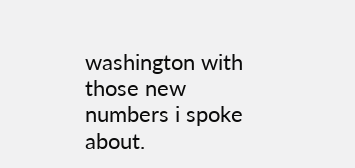washington with those new numbers i spoke about.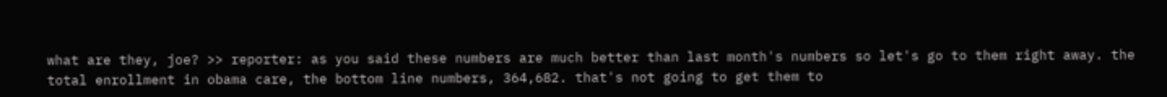what are they, joe? >> reporter: as you said these numbers are much better than last month's numbers so let's go to them right away. the total enrollment in obama care, the bottom line numbers, 364,682. that's not going to get them to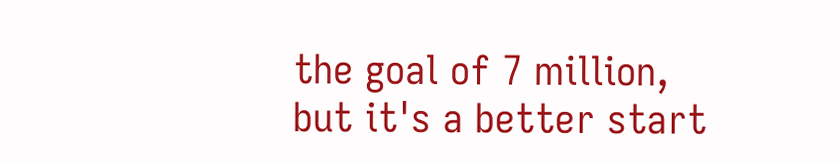the goal of 7 million, but it's a better start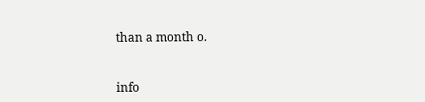than a month o.


info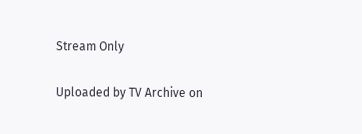Stream Only

Uploaded by TV Archive on